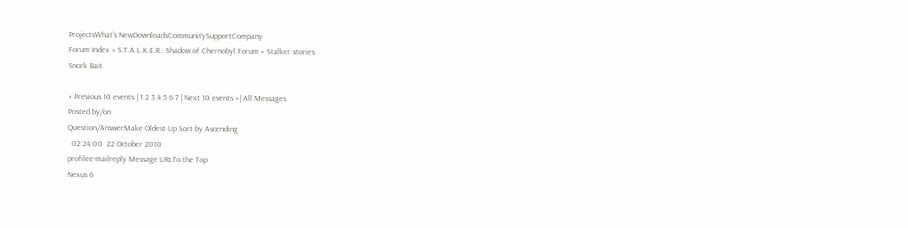ProjectsWhat's NewDownloadsCommunitySupportCompany
Forum Index » S.T.A.L.K.E.R.: Shadow of Chernobyl Forum » Stalker stories
Snork Bait

« Previous 10 events | 1 2 3 4 5 6 7 | Next 10 events »| All Messages
Posted by/on
Question/AnswerMake Oldest Up Sort by Ascending
  02:24:00  22 October 2010
profilee-mailreply Message URLTo the Top
Nexus 6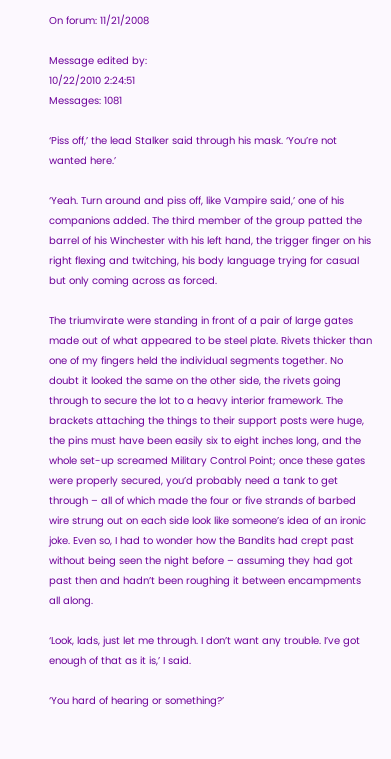On forum: 11/21/2008

Message edited by:
10/22/2010 2:24:51
Messages: 1081

‘Piss off,’ the lead Stalker said through his mask. ‘You’re not wanted here.’

‘Yeah. Turn around and piss off, like Vampire said,’ one of his companions added. The third member of the group patted the barrel of his Winchester with his left hand, the trigger finger on his right flexing and twitching, his body language trying for casual but only coming across as forced.

The triumvirate were standing in front of a pair of large gates made out of what appeared to be steel plate. Rivets thicker than one of my fingers held the individual segments together. No doubt it looked the same on the other side, the rivets going through to secure the lot to a heavy interior framework. The brackets attaching the things to their support posts were huge, the pins must have been easily six to eight inches long, and the whole set-up screamed Military Control Point; once these gates were properly secured, you’d probably need a tank to get through – all of which made the four or five strands of barbed wire strung out on each side look like someone’s idea of an ironic joke. Even so, I had to wonder how the Bandits had crept past without being seen the night before – assuming they had got past then and hadn’t been roughing it between encampments all along.

‘Look, lads, just let me through. I don’t want any trouble. I’ve got enough of that as it is,’ I said.

‘You hard of hearing or something?’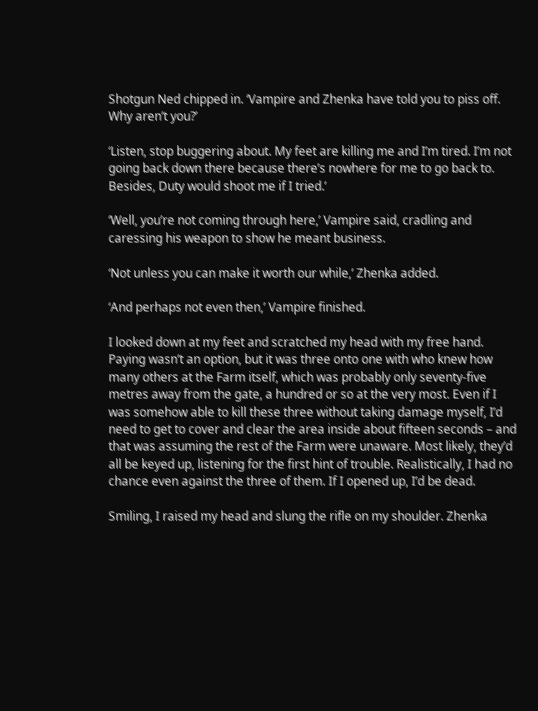Shotgun Ned chipped in. ‘Vampire and Zhenka have told you to piss off. Why aren’t you?’

‘Listen, stop buggering about. My feet are killing me and I’m tired. I’m not going back down there because there’s nowhere for me to go back to. Besides, Duty would shoot me if I tried.’

‘Well, you’re not coming through here,’ Vampire said, cradling and caressing his weapon to show he meant business.

‘Not unless you can make it worth our while,’ Zhenka added.

‘And perhaps not even then,’ Vampire finished.

I looked down at my feet and scratched my head with my free hand. Paying wasn’t an option, but it was three onto one with who knew how many others at the Farm itself, which was probably only seventy-five metres away from the gate, a hundred or so at the very most. Even if I was somehow able to kill these three without taking damage myself, I’d need to get to cover and clear the area inside about fifteen seconds – and that was assuming the rest of the Farm were unaware. Most likely, they’d all be keyed up, listening for the first hint of trouble. Realistically, I had no chance even against the three of them. If I opened up, I’d be dead.

Smiling, I raised my head and slung the rifle on my shoulder. Zhenka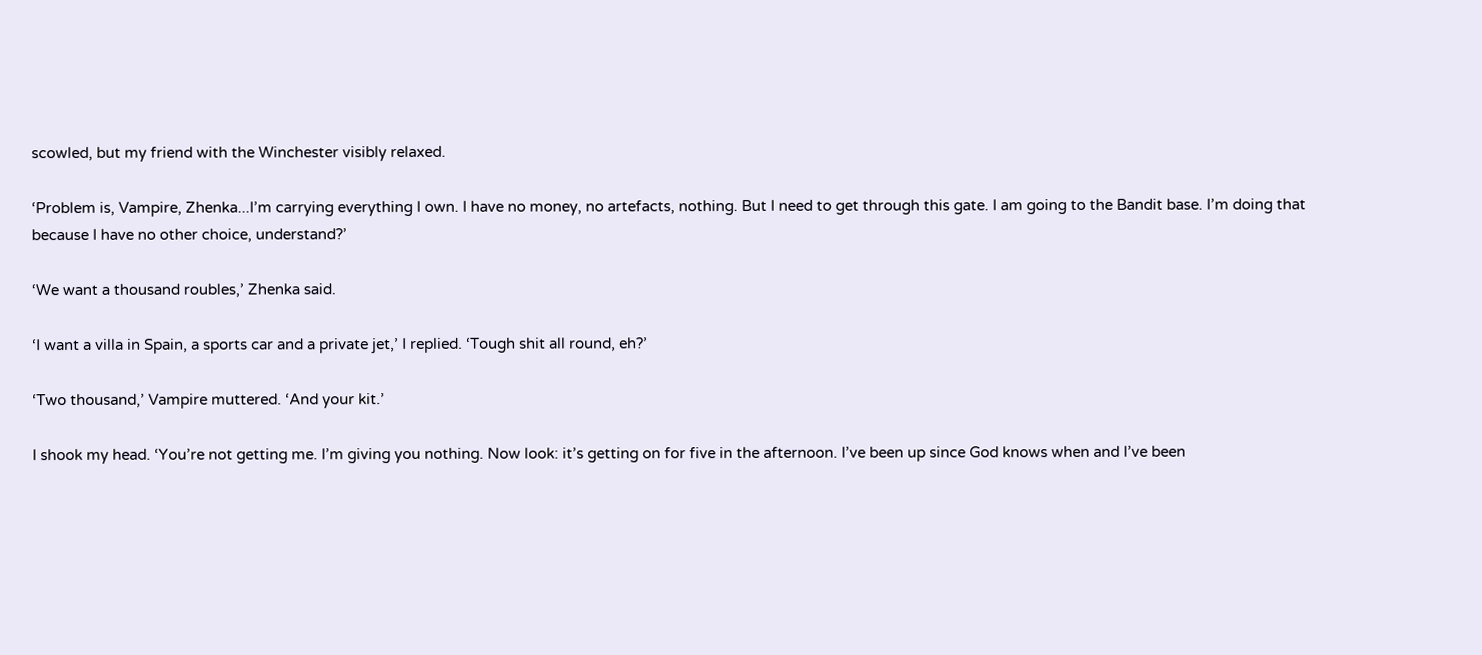scowled, but my friend with the Winchester visibly relaxed.

‘Problem is, Vampire, Zhenka...I’m carrying everything I own. I have no money, no artefacts, nothing. But I need to get through this gate. I am going to the Bandit base. I’m doing that because I have no other choice, understand?’

‘We want a thousand roubles,’ Zhenka said.

‘I want a villa in Spain, a sports car and a private jet,’ I replied. ‘Tough shit all round, eh?’

‘Two thousand,’ Vampire muttered. ‘And your kit.’

I shook my head. ‘You’re not getting me. I’m giving you nothing. Now look: it’s getting on for five in the afternoon. I’ve been up since God knows when and I’ve been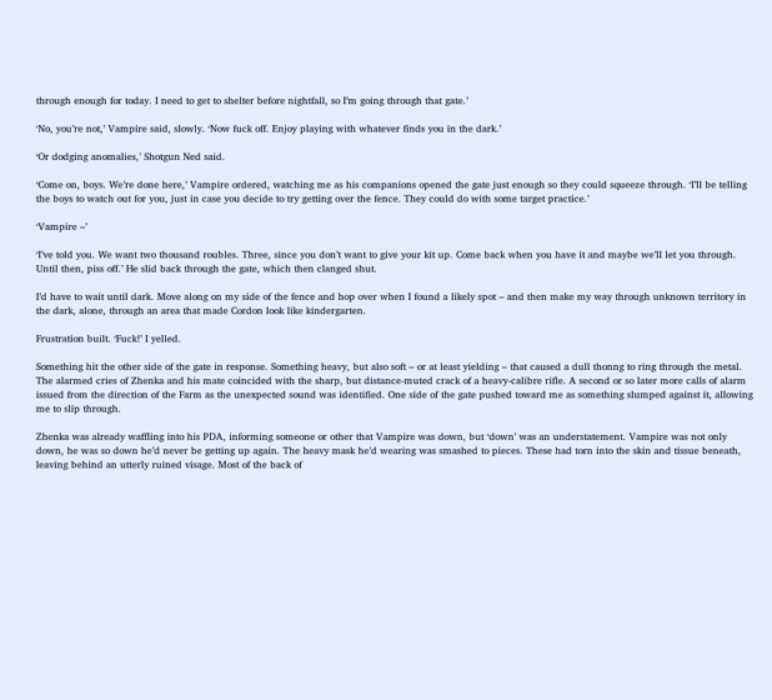through enough for today. I need to get to shelter before nightfall, so I’m going through that gate.’

‘No, you’re not,’ Vampire said, slowly. ‘Now fuck off. Enjoy playing with whatever finds you in the dark.’

‘Or dodging anomalies,’ Shotgun Ned said.

‘Come on, boys. We’re done here,’ Vampire ordered, watching me as his companions opened the gate just enough so they could squeeze through. ‘I’ll be telling the boys to watch out for you, just in case you decide to try getting over the fence. They could do with some target practice.’

‘Vampire –’

‘I’ve told you. We want two thousand roubles. Three, since you don’t want to give your kit up. Come back when you have it and maybe we’ll let you through. Until then, piss off.’ He slid back through the gate, which then clanged shut.

I’d have to wait until dark. Move along on my side of the fence and hop over when I found a likely spot – and then make my way through unknown territory in the dark, alone, through an area that made Cordon look like kindergarten.

Frustration built. ‘Fuck!’ I yelled.

Something hit the other side of the gate in response. Something heavy, but also soft – or at least yielding – that caused a dull thonng to ring through the metal. The alarmed cries of Zhenka and his mate coincided with the sharp, but distance-muted crack of a heavy-calibre rifle. A second or so later more calls of alarm issued from the direction of the Farm as the unexpected sound was identified. One side of the gate pushed toward me as something slumped against it, allowing me to slip through.

Zhenka was already waffling into his PDA, informing someone or other that Vampire was down, but ‘down’ was an understatement. Vampire was not only down, he was so down he’d never be getting up again. The heavy mask he’d wearing was smashed to pieces. These had torn into the skin and tissue beneath, leaving behind an utterly ruined visage. Most of the back of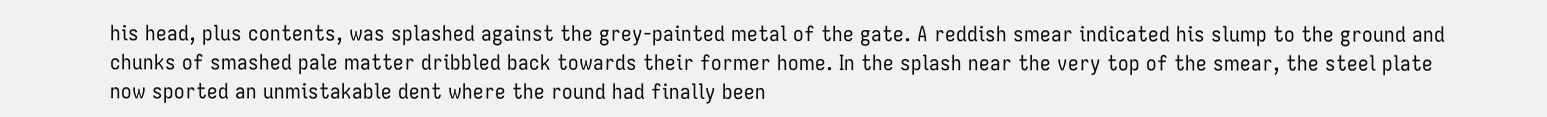his head, plus contents, was splashed against the grey-painted metal of the gate. A reddish smear indicated his slump to the ground and chunks of smashed pale matter dribbled back towards their former home. In the splash near the very top of the smear, the steel plate now sported an unmistakable dent where the round had finally been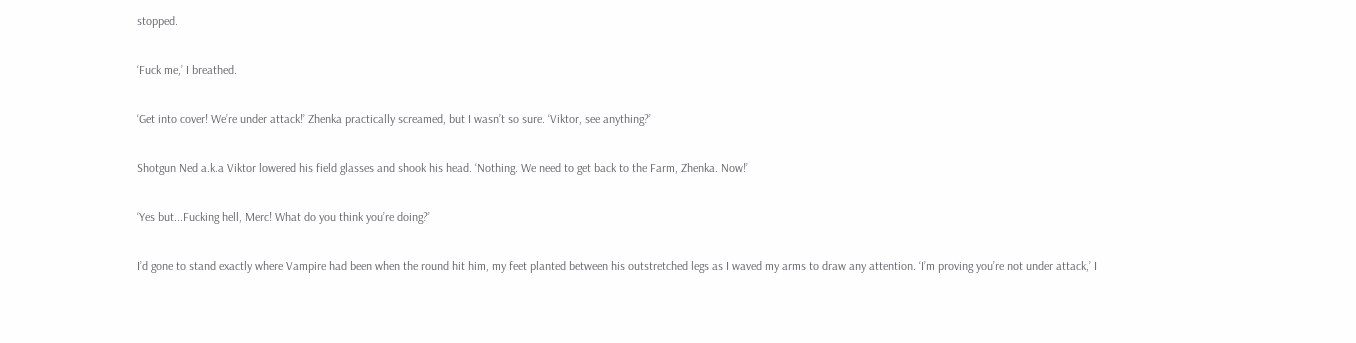stopped.

‘Fuck me,’ I breathed.

‘Get into cover! We’re under attack!’ Zhenka practically screamed, but I wasn’t so sure. ‘Viktor, see anything?’

Shotgun Ned a.k.a Viktor lowered his field glasses and shook his head. ‘Nothing. We need to get back to the Farm, Zhenka. Now!’

‘Yes but...Fucking hell, Merc! What do you think you’re doing?’

I’d gone to stand exactly where Vampire had been when the round hit him, my feet planted between his outstretched legs as I waved my arms to draw any attention. ‘I’m proving you’re not under attack,’ I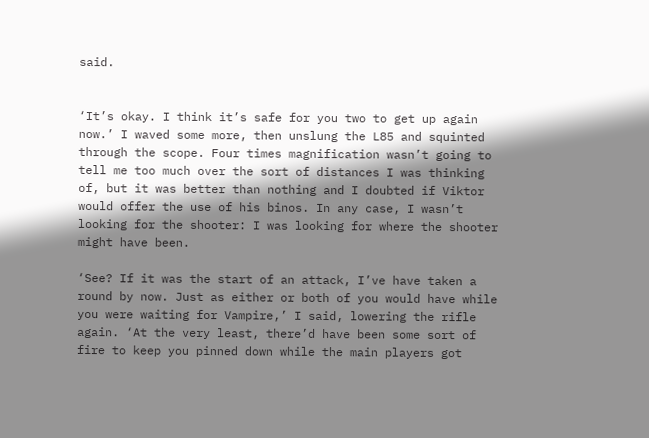said.


‘It’s okay. I think it’s safe for you two to get up again now.’ I waved some more, then unslung the L85 and squinted through the scope. Four times magnification wasn’t going to tell me too much over the sort of distances I was thinking of, but it was better than nothing and I doubted if Viktor would offer the use of his binos. In any case, I wasn’t looking for the shooter: I was looking for where the shooter might have been.

‘See? If it was the start of an attack, I’ve have taken a round by now. Just as either or both of you would have while you were waiting for Vampire,’ I said, lowering the rifle again. ‘At the very least, there’d have been some sort of fire to keep you pinned down while the main players got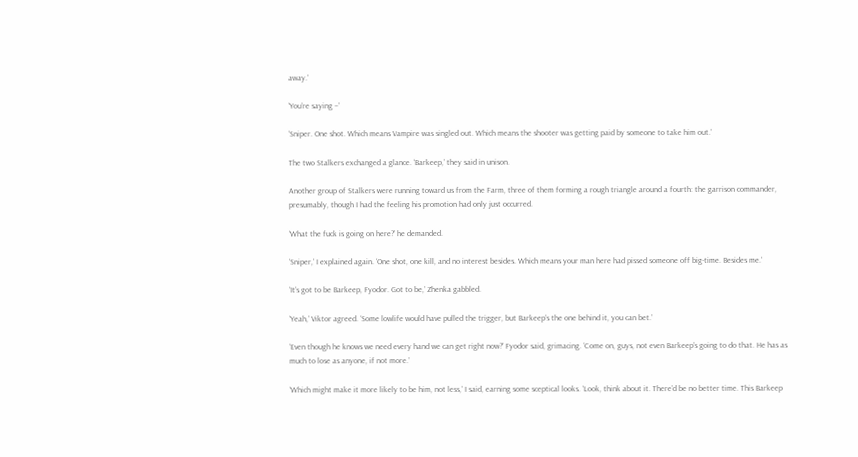away.’

‘You’re saying –’

‘Sniper. One shot. Which means Vampire was singled out. Which means the shooter was getting paid by someone to take him out.’

The two Stalkers exchanged a glance. ‘Barkeep,’ they said in unison.

Another group of Stalkers were running toward us from the Farm, three of them forming a rough triangle around a fourth: the garrison commander, presumably, though I had the feeling his promotion had only just occurred.

‘What the fuck is going on here?’ he demanded.

‘Sniper,’ I explained again. ‘One shot, one kill, and no interest besides. Which means your man here had pissed someone off big-time. Besides me.’

‘It’s got to be Barkeep, Fyodor. Got to be,’ Zhenka gabbled.

‘Yeah,’ Viktor agreed. ‘Some lowlife would have pulled the trigger, but Barkeep’s the one behind it, you can bet.’

‘Even though he knows we need every hand we can get right now?’ Fyodor said, grimacing. ‘Come on, guys, not even Barkeep’s going to do that. He has as much to lose as anyone, if not more.’

‘Which might make it more likely to be him, not less,’ I said, earning some sceptical looks. ‘Look, think about it. There’d be no better time. This Barkeep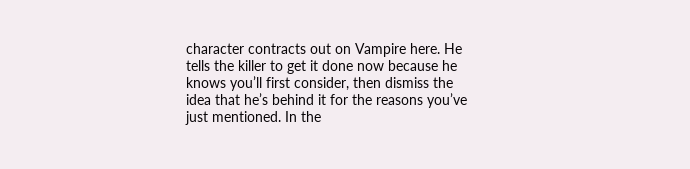character contracts out on Vampire here. He tells the killer to get it done now because he knows you’ll first consider, then dismiss the idea that he’s behind it for the reasons you’ve just mentioned. In the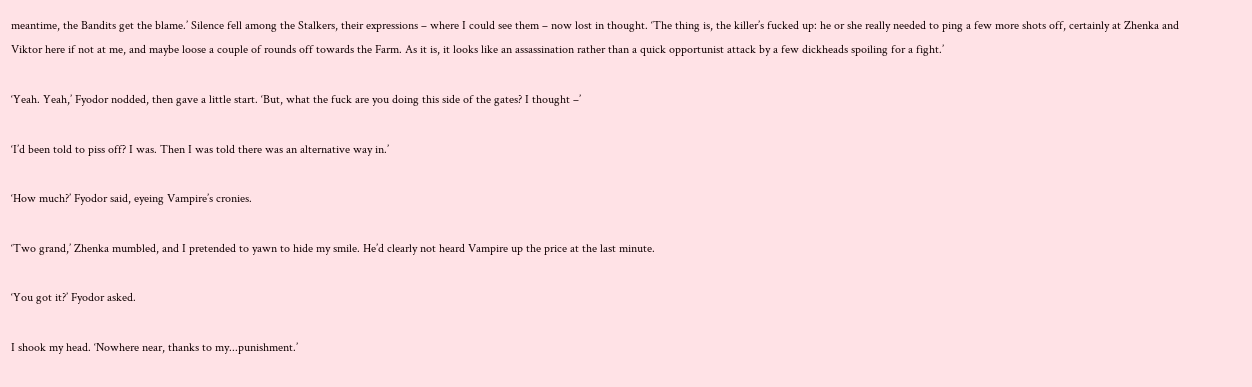meantime, the Bandits get the blame.’ Silence fell among the Stalkers, their expressions – where I could see them – now lost in thought. ‘The thing is, the killer’s fucked up: he or she really needed to ping a few more shots off, certainly at Zhenka and Viktor here if not at me, and maybe loose a couple of rounds off towards the Farm. As it is, it looks like an assassination rather than a quick opportunist attack by a few dickheads spoiling for a fight.’

‘Yeah. Yeah,’ Fyodor nodded, then gave a little start. ‘But, what the fuck are you doing this side of the gates? I thought –’

‘I’d been told to piss off? I was. Then I was told there was an alternative way in.’

‘How much?’ Fyodor said, eyeing Vampire’s cronies.

‘Two grand,’ Zhenka mumbled, and I pretended to yawn to hide my smile. He’d clearly not heard Vampire up the price at the last minute.

‘You got it?’ Fyodor asked.

I shook my head. ‘Nowhere near, thanks to my...punishment.’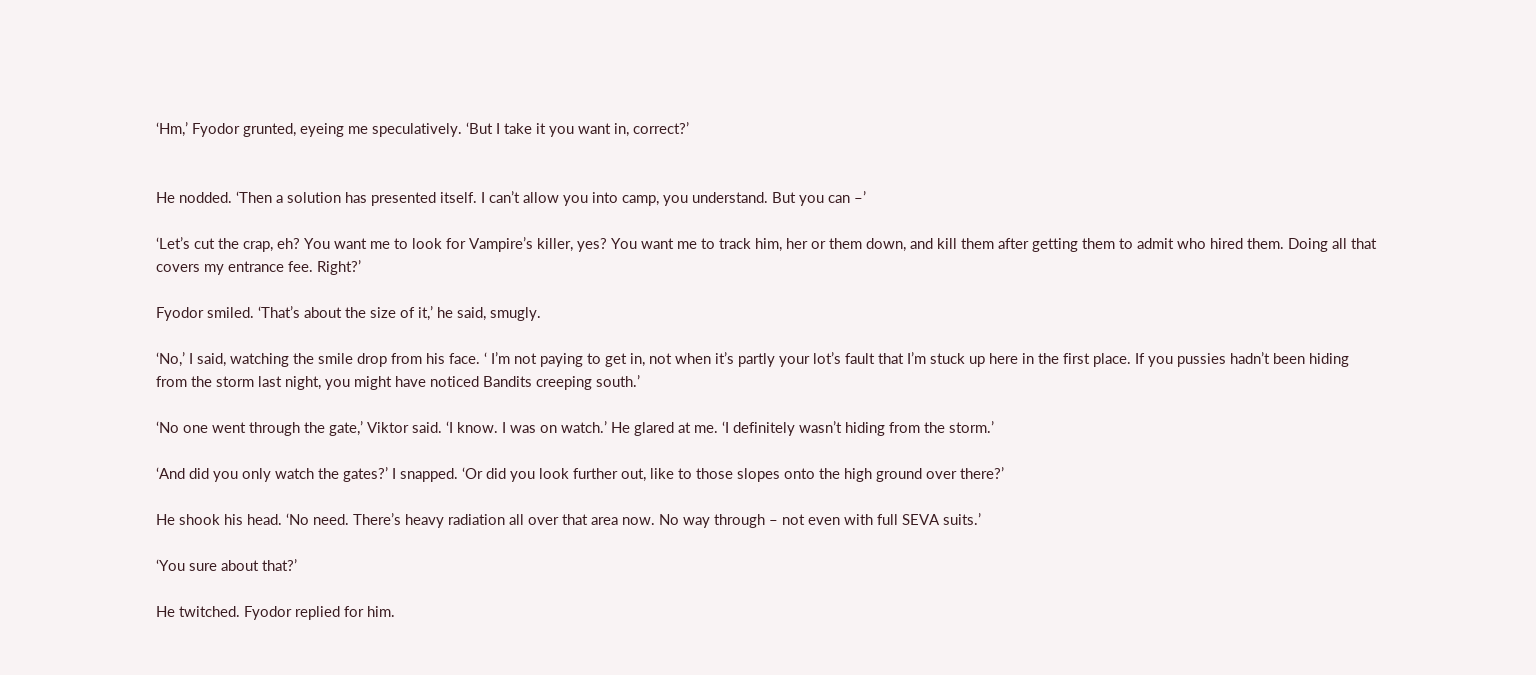‘Hm,’ Fyodor grunted, eyeing me speculatively. ‘But I take it you want in, correct?’


He nodded. ‘Then a solution has presented itself. I can’t allow you into camp, you understand. But you can –’

‘Let’s cut the crap, eh? You want me to look for Vampire’s killer, yes? You want me to track him, her or them down, and kill them after getting them to admit who hired them. Doing all that covers my entrance fee. Right?’

Fyodor smiled. ‘That’s about the size of it,’ he said, smugly.

‘No,’ I said, watching the smile drop from his face. ‘ I’m not paying to get in, not when it’s partly your lot’s fault that I’m stuck up here in the first place. If you pussies hadn’t been hiding from the storm last night, you might have noticed Bandits creeping south.’

‘No one went through the gate,’ Viktor said. ‘I know. I was on watch.’ He glared at me. ‘I definitely wasn’t hiding from the storm.’

‘And did you only watch the gates?’ I snapped. ‘Or did you look further out, like to those slopes onto the high ground over there?’

He shook his head. ‘No need. There’s heavy radiation all over that area now. No way through – not even with full SEVA suits.’

‘You sure about that?’

He twitched. Fyodor replied for him.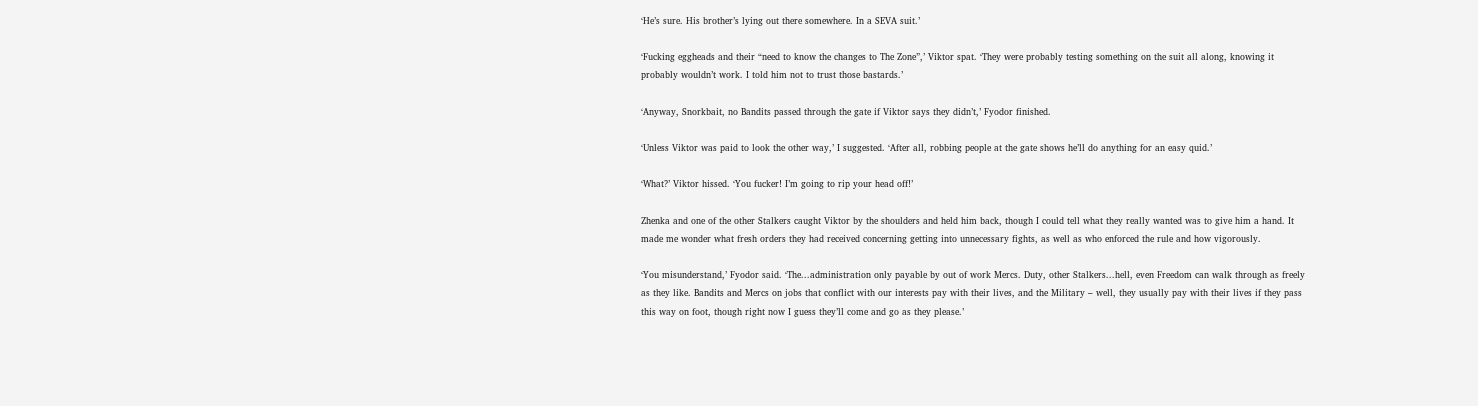‘He’s sure. His brother’s lying out there somewhere. In a SEVA suit.’

‘Fucking eggheads and their “need to know the changes to The Zone”,’ Viktor spat. ‘They were probably testing something on the suit all along, knowing it probably wouldn’t work. I told him not to trust those bastards.’

‘Anyway, Snorkbait, no Bandits passed through the gate if Viktor says they didn’t,’ Fyodor finished.

‘Unless Viktor was paid to look the other way,’ I suggested. ‘After all, robbing people at the gate shows he’ll do anything for an easy quid.’

‘What?’ Viktor hissed. ‘You fucker! I’m going to rip your head off!’

Zhenka and one of the other Stalkers caught Viktor by the shoulders and held him back, though I could tell what they really wanted was to give him a hand. It made me wonder what fresh orders they had received concerning getting into unnecessary fights, as well as who enforced the rule and how vigorously.

‘You misunderstand,’ Fyodor said. ‘The...administration only payable by out of work Mercs. Duty, other Stalkers...hell, even Freedom can walk through as freely as they like. Bandits and Mercs on jobs that conflict with our interests pay with their lives, and the Military – well, they usually pay with their lives if they pass this way on foot, though right now I guess they’ll come and go as they please.’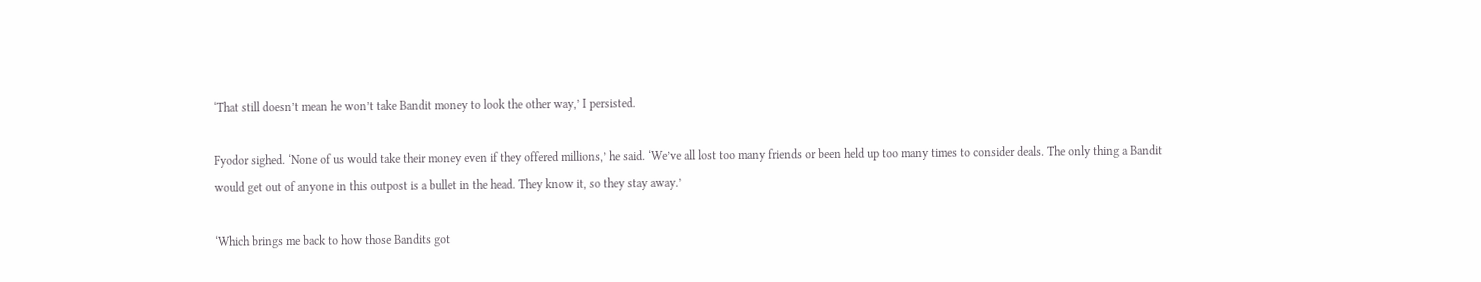‘That still doesn’t mean he won’t take Bandit money to look the other way,’ I persisted.

Fyodor sighed. ‘None of us would take their money even if they offered millions,’ he said. ‘We’ve all lost too many friends or been held up too many times to consider deals. The only thing a Bandit would get out of anyone in this outpost is a bullet in the head. They know it, so they stay away.’

‘Which brings me back to how those Bandits got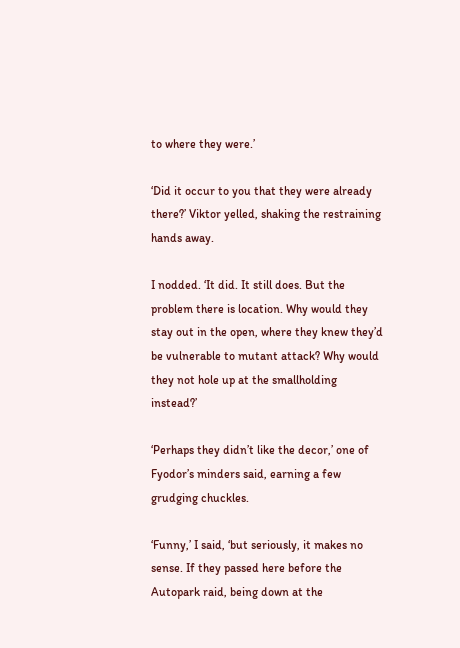to where they were.’

‘Did it occur to you that they were already there?’ Viktor yelled, shaking the restraining hands away.

I nodded. ‘It did. It still does. But the problem there is location. Why would they stay out in the open, where they knew they’d be vulnerable to mutant attack? Why would they not hole up at the smallholding instead?’

‘Perhaps they didn’t like the decor,’ one of Fyodor’s minders said, earning a few grudging chuckles.

‘Funny,’ I said, ‘but seriously, it makes no sense. If they passed here before the Autopark raid, being down at the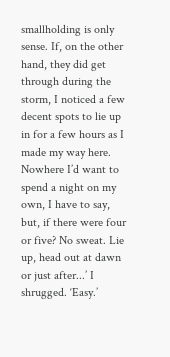smallholding is only sense. If, on the other hand, they did get through during the storm, I noticed a few decent spots to lie up in for a few hours as I made my way here. Nowhere I’d want to spend a night on my own, I have to say, but, if there were four or five? No sweat. Lie up, head out at dawn or just after...’ I shrugged. ‘Easy.’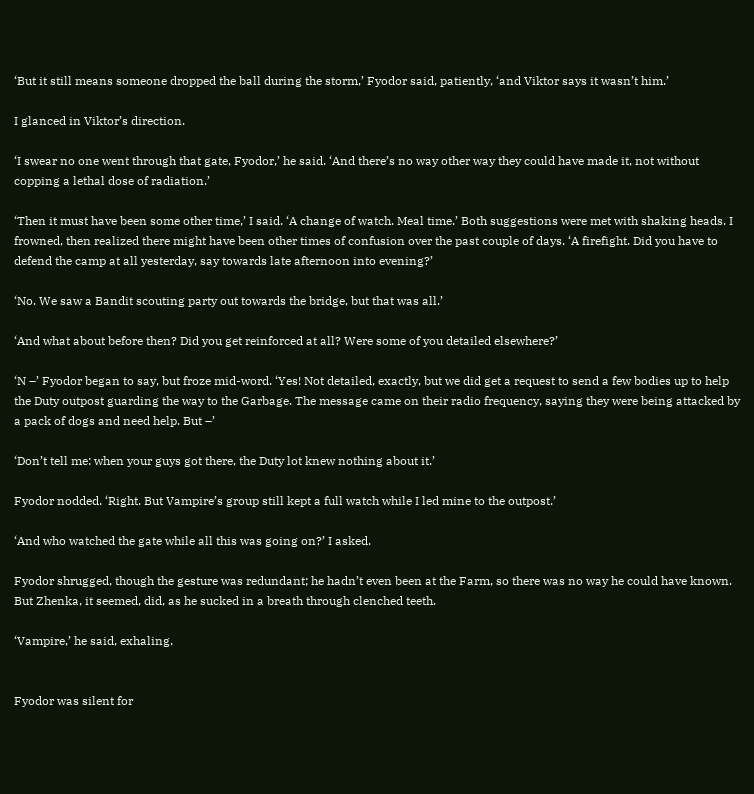‘But it still means someone dropped the ball during the storm,’ Fyodor said, patiently, ‘and Viktor says it wasn’t him.’

I glanced in Viktor’s direction.

‘I swear no one went through that gate, Fyodor,’ he said. ‘And there’s no way other way they could have made it, not without copping a lethal dose of radiation.’

‘Then it must have been some other time,’ I said. ‘A change of watch. Meal time.’ Both suggestions were met with shaking heads. I frowned, then realized there might have been other times of confusion over the past couple of days. ‘A firefight. Did you have to defend the camp at all yesterday, say towards late afternoon into evening?’

‘No. We saw a Bandit scouting party out towards the bridge, but that was all.’

‘And what about before then? Did you get reinforced at all? Were some of you detailed elsewhere?’

‘N –’ Fyodor began to say, but froze mid-word. ‘Yes! Not detailed, exactly, but we did get a request to send a few bodies up to help the Duty outpost guarding the way to the Garbage. The message came on their radio frequency, saying they were being attacked by a pack of dogs and need help. But –’

‘Don’t tell me: when your guys got there, the Duty lot knew nothing about it.’

Fyodor nodded. ‘Right. But Vampire’s group still kept a full watch while I led mine to the outpost.’

‘And who watched the gate while all this was going on?’ I asked.

Fyodor shrugged, though the gesture was redundant; he hadn’t even been at the Farm, so there was no way he could have known. But Zhenka, it seemed, did, as he sucked in a breath through clenched teeth.

‘Vampire,’ he said, exhaling.


Fyodor was silent for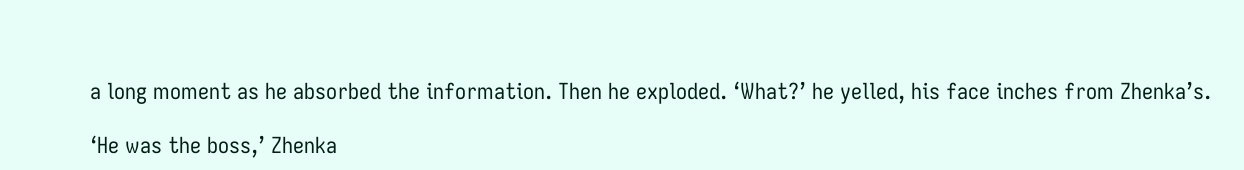a long moment as he absorbed the information. Then he exploded. ‘What?’ he yelled, his face inches from Zhenka’s.

‘He was the boss,’ Zhenka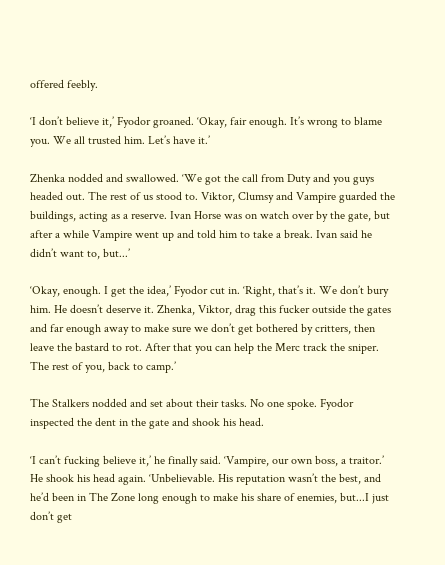offered feebly.

‘I don’t believe it,’ Fyodor groaned. ‘Okay, fair enough. It’s wrong to blame you. We all trusted him. Let’s have it.’

Zhenka nodded and swallowed. ‘We got the call from Duty and you guys headed out. The rest of us stood to. Viktor, Clumsy and Vampire guarded the buildings, acting as a reserve. Ivan Horse was on watch over by the gate, but after a while Vampire went up and told him to take a break. Ivan said he didn’t want to, but...’

‘Okay, enough. I get the idea,’ Fyodor cut in. ‘Right, that’s it. We don’t bury him. He doesn’t deserve it. Zhenka, Viktor, drag this fucker outside the gates and far enough away to make sure we don’t get bothered by critters, then leave the bastard to rot. After that you can help the Merc track the sniper. The rest of you, back to camp.’

The Stalkers nodded and set about their tasks. No one spoke. Fyodor inspected the dent in the gate and shook his head.

‘I can’t fucking believe it,’ he finally said. ‘Vampire, our own boss, a traitor.’ He shook his head again. ‘Unbelievable. His reputation wasn’t the best, and he’d been in The Zone long enough to make his share of enemies, but...I just don’t get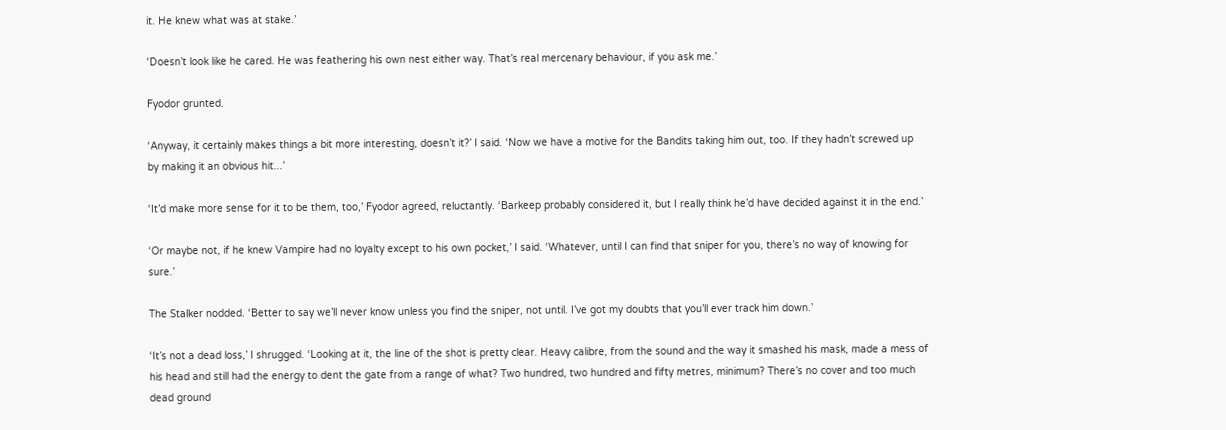it. He knew what was at stake.’

‘Doesn’t look like he cared. He was feathering his own nest either way. That’s real mercenary behaviour, if you ask me.’

Fyodor grunted.

‘Anyway, it certainly makes things a bit more interesting, doesn’t it?’ I said. ‘Now we have a motive for the Bandits taking him out, too. If they hadn’t screwed up by making it an obvious hit...’

‘It’d make more sense for it to be them, too,’ Fyodor agreed, reluctantly. ‘Barkeep probably considered it, but I really think he’d have decided against it in the end.’

‘Or maybe not, if he knew Vampire had no loyalty except to his own pocket,’ I said. ‘Whatever, until I can find that sniper for you, there’s no way of knowing for sure.’

The Stalker nodded. ‘Better to say we’ll never know unless you find the sniper, not until. I’ve got my doubts that you’ll ever track him down.’

‘It’s not a dead loss,’ I shrugged. ‘Looking at it, the line of the shot is pretty clear. Heavy calibre, from the sound and the way it smashed his mask, made a mess of his head and still had the energy to dent the gate from a range of what? Two hundred, two hundred and fifty metres, minimum? There’s no cover and too much dead ground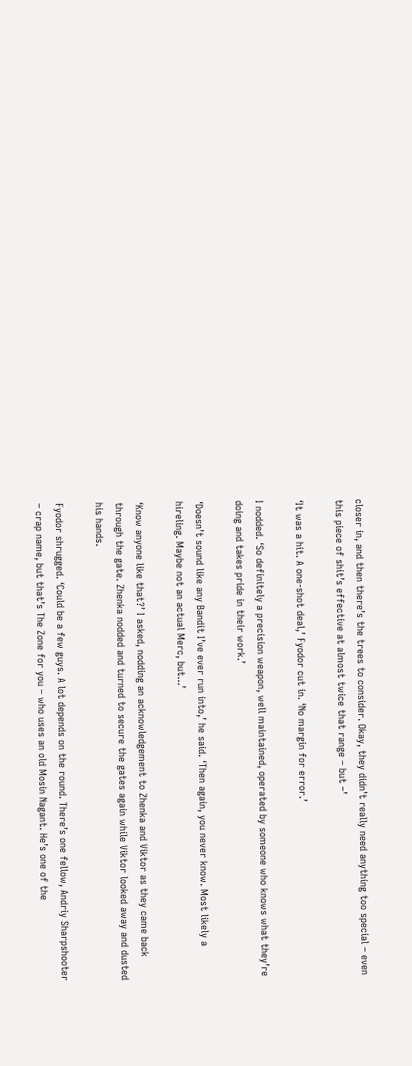closer in, and then there’s the trees to consider. Okay, they didn’t really need anything too special – even this piece of shit’s effective at almost twice that range – but –’

‘It was a hit. A one-shot deal,’ Fyodor cut in. ‘No margin for error.’

I nodded. ‘So definitely a precision weapon, well maintained, operated by someone who knows what they’re doing and takes pride in their work.’

‘Doesn’t sound like any Bandit I’ve ever run into,’ he said. ‘Then again, you never know. Most likely a hireling. Maybe not an actual Merc, but...’

‘Know anyone like that?’ I asked, nodding an acknowledgement to Zhenka and Viktor as they came back through the gate. Zhenka nodded and turned to secure the gates again while Viktor looked away and dusted his hands.

Fyodor shrugged. ‘Could be a few guys. A lot depends on the round. There’s one fellow, Andriy Sharpshooter – crap name, but that’s The Zone for you – who uses an old Mosin Nagant. He’s one of the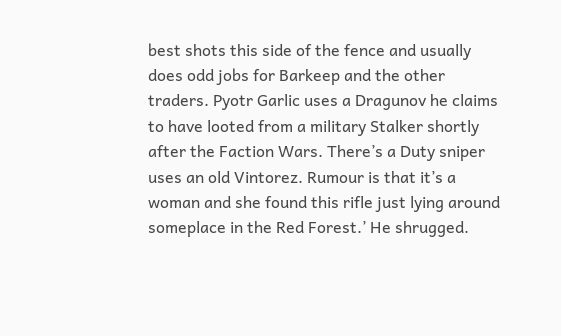best shots this side of the fence and usually does odd jobs for Barkeep and the other traders. Pyotr Garlic uses a Dragunov he claims to have looted from a military Stalker shortly after the Faction Wars. There’s a Duty sniper uses an old Vintorez. Rumour is that it’s a woman and she found this rifle just lying around someplace in the Red Forest.’ He shrugged.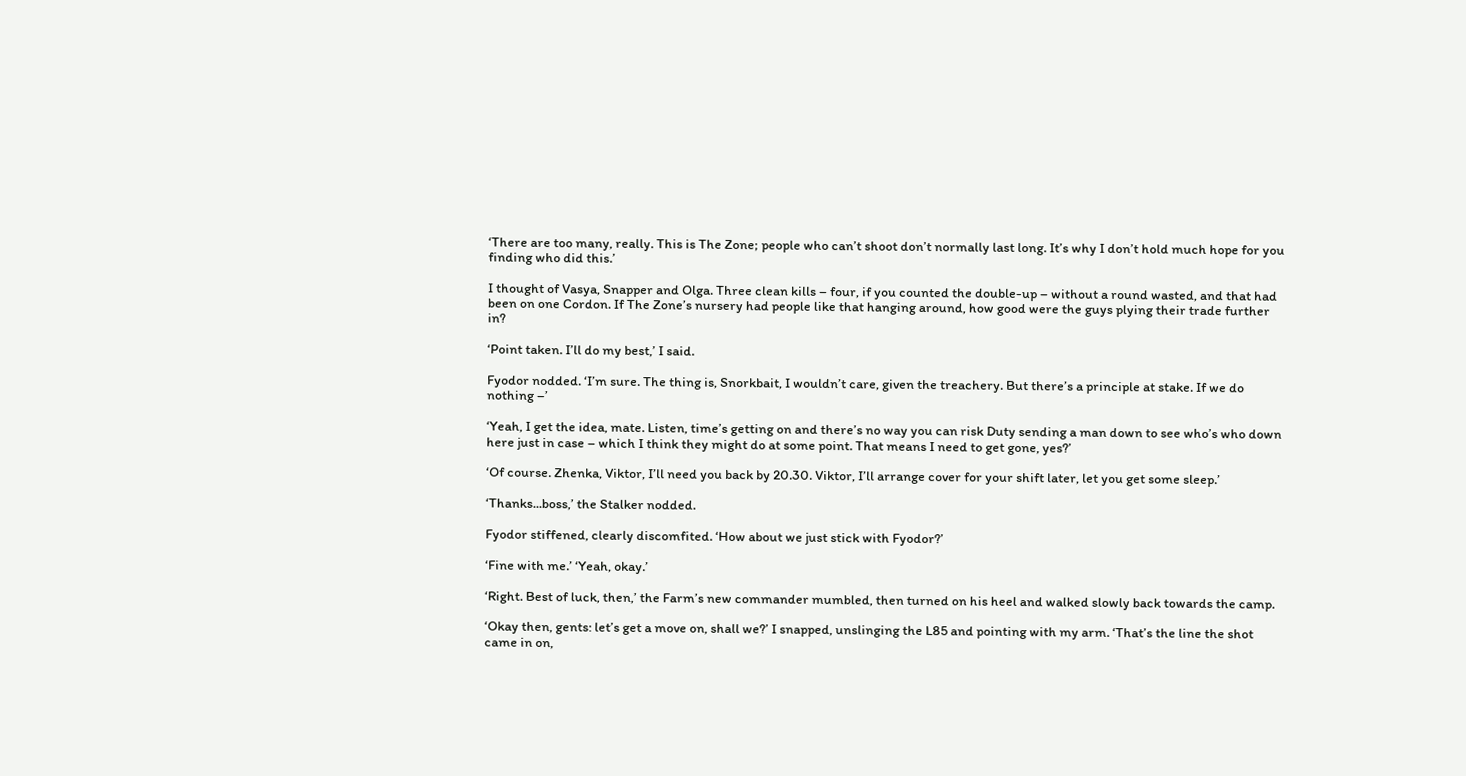‘There are too many, really. This is The Zone; people who can’t shoot don’t normally last long. It’s why I don’t hold much hope for you finding who did this.’

I thought of Vasya, Snapper and Olga. Three clean kills – four, if you counted the double-up – without a round wasted, and that had been on one Cordon. If The Zone’s nursery had people like that hanging around, how good were the guys plying their trade further in?

‘Point taken. I’ll do my best,’ I said.

Fyodor nodded. ‘I’m sure. The thing is, Snorkbait, I wouldn’t care, given the treachery. But there’s a principle at stake. If we do nothing –’

‘Yeah, I get the idea, mate. Listen, time’s getting on and there’s no way you can risk Duty sending a man down to see who’s who down here just in case – which I think they might do at some point. That means I need to get gone, yes?’

‘Of course. Zhenka, Viktor, I’ll need you back by 20.30. Viktor, I’ll arrange cover for your shift later, let you get some sleep.’

‘Thanks...boss,’ the Stalker nodded.

Fyodor stiffened, clearly discomfited. ‘How about we just stick with Fyodor?’

‘Fine with me.’ ‘Yeah, okay.’

‘Right. Best of luck, then,’ the Farm’s new commander mumbled, then turned on his heel and walked slowly back towards the camp.

‘Okay then, gents: let’s get a move on, shall we?’ I snapped, unslinging the L85 and pointing with my arm. ‘That’s the line the shot came in on,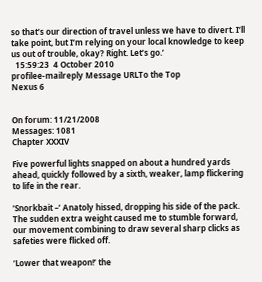so that’s our direction of travel unless we have to divert. I’ll take point, but I’m relying on your local knowledge to keep us out of trouble, okay? Right. Let’s go.’
  15:59:23  4 October 2010
profilee-mailreply Message URLTo the Top
Nexus 6


On forum: 11/21/2008
Messages: 1081
Chapter XXXIV

Five powerful lights snapped on about a hundred yards ahead, quickly followed by a sixth, weaker, lamp flickering to life in the rear.

‘Snorkbait –’ Anatoly hissed, dropping his side of the pack. The sudden extra weight caused me to stumble forward, our movement combining to draw several sharp clicks as safeties were flicked off.

‘Lower that weapon!’ the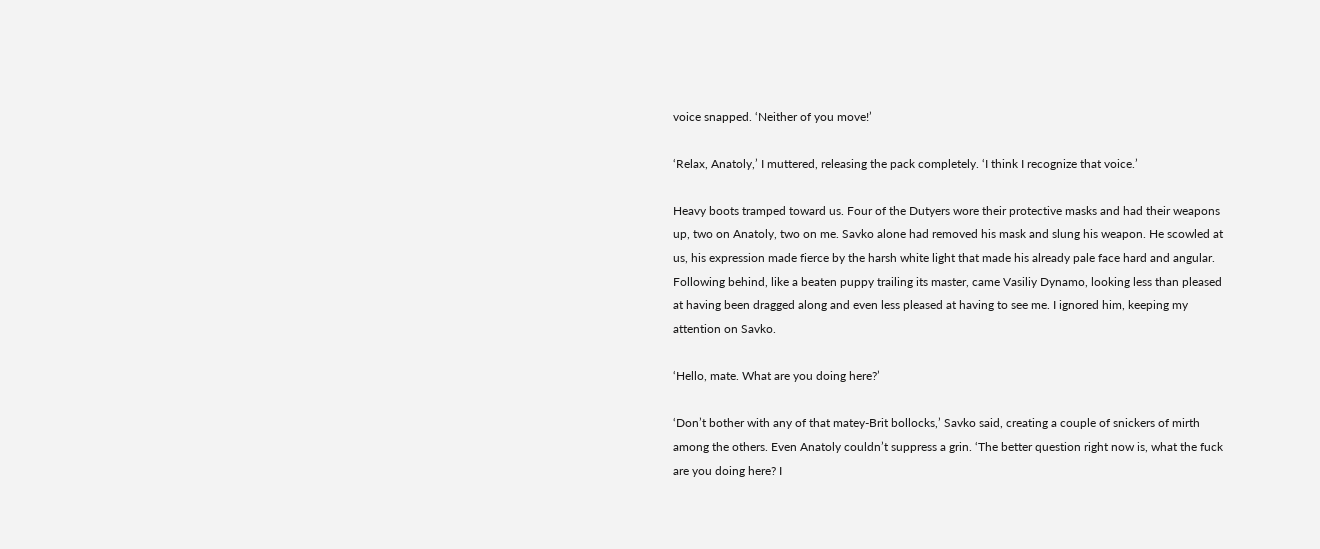voice snapped. ‘Neither of you move!’

‘Relax, Anatoly,’ I muttered, releasing the pack completely. ‘I think I recognize that voice.’

Heavy boots tramped toward us. Four of the Dutyers wore their protective masks and had their weapons up, two on Anatoly, two on me. Savko alone had removed his mask and slung his weapon. He scowled at us, his expression made fierce by the harsh white light that made his already pale face hard and angular. Following behind, like a beaten puppy trailing its master, came Vasiliy Dynamo, looking less than pleased at having been dragged along and even less pleased at having to see me. I ignored him, keeping my attention on Savko.

‘Hello, mate. What are you doing here?’

‘Don’t bother with any of that matey-Brit bollocks,’ Savko said, creating a couple of snickers of mirth among the others. Even Anatoly couldn’t suppress a grin. ‘The better question right now is, what the fuck are you doing here? I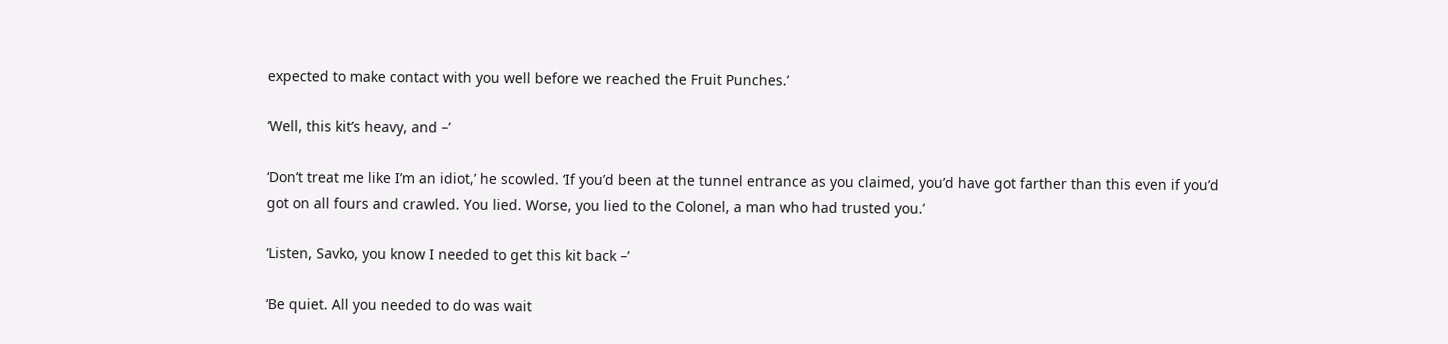expected to make contact with you well before we reached the Fruit Punches.’

‘Well, this kit’s heavy, and –’

‘Don’t treat me like I’m an idiot,’ he scowled. ‘If you’d been at the tunnel entrance as you claimed, you’d have got farther than this even if you’d got on all fours and crawled. You lied. Worse, you lied to the Colonel, a man who had trusted you.’

‘Listen, Savko, you know I needed to get this kit back –’

‘Be quiet. All you needed to do was wait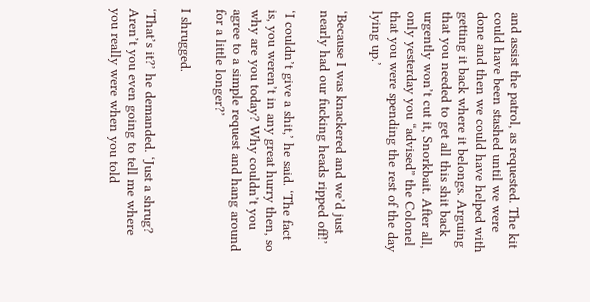and assist the patrol, as requested. The kit could have been stashed until we were done and then we could have helped with getting it back where it belongs. Arguing that you needed to get all this shit back urgently won’t cut it, Snorkbait. After all, only yesterday you “advised” the Colonel that you were spending the rest of the day lying up.’

‘Because I was knackered and we’d just nearly had our fucking heads ripped off!’

‘I couldn’t give a shit,’ he said. ‘The fact is, you weren’t in any great hurry then, so why are you today? Why couldn’t you agree to a simple request and hang around for a little longer?’

I shrugged.

‘That’s it?’ he demanded. ‘Just a shrug? Aren’t you even going to tell me where you really were when you told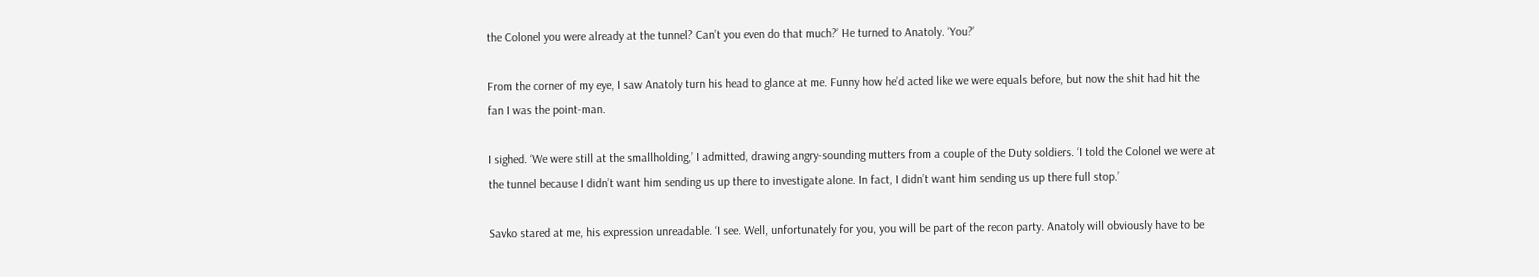the Colonel you were already at the tunnel? Can’t you even do that much?’ He turned to Anatoly. ‘You?’

From the corner of my eye, I saw Anatoly turn his head to glance at me. Funny how he’d acted like we were equals before, but now the shit had hit the fan I was the point-man.

I sighed. ‘We were still at the smallholding,’ I admitted, drawing angry-sounding mutters from a couple of the Duty soldiers. ‘I told the Colonel we were at the tunnel because I didn’t want him sending us up there to investigate alone. In fact, I didn’t want him sending us up there full stop.’

Savko stared at me, his expression unreadable. ‘I see. Well, unfortunately for you, you will be part of the recon party. Anatoly will obviously have to be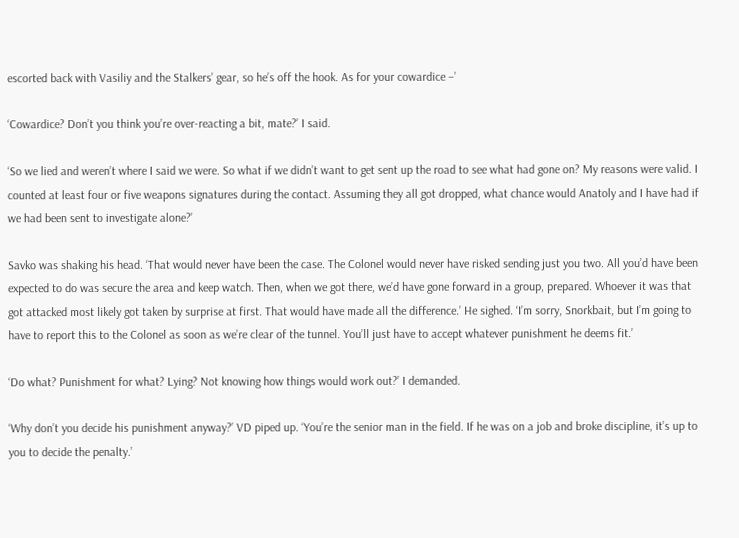escorted back with Vasiliy and the Stalkers’ gear, so he’s off the hook. As for your cowardice –’

‘Cowardice? Don’t you think you’re over-reacting a bit, mate?’ I said.

‘So we lied and weren’t where I said we were. So what if we didn’t want to get sent up the road to see what had gone on? My reasons were valid. I counted at least four or five weapons signatures during the contact. Assuming they all got dropped, what chance would Anatoly and I have had if we had been sent to investigate alone?’

Savko was shaking his head. ‘That would never have been the case. The Colonel would never have risked sending just you two. All you’d have been expected to do was secure the area and keep watch. Then, when we got there, we’d have gone forward in a group, prepared. Whoever it was that got attacked most likely got taken by surprise at first. That would have made all the difference.’ He sighed. ‘I’m sorry, Snorkbait, but I’m going to have to report this to the Colonel as soon as we’re clear of the tunnel. You’ll just have to accept whatever punishment he deems fit.’

‘Do what? Punishment for what? Lying? Not knowing how things would work out?’ I demanded.

‘Why don’t you decide his punishment anyway?’ VD piped up. ‘You’re the senior man in the field. If he was on a job and broke discipline, it’s up to you to decide the penalty.’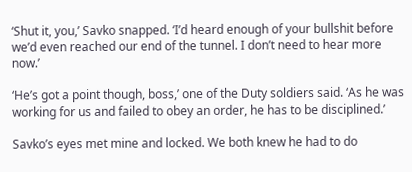‘Shut it, you,’ Savko snapped. ‘I’d heard enough of your bullshit before we’d even reached our end of the tunnel. I don’t need to hear more now.’

‘He’s got a point though, boss,’ one of the Duty soldiers said. ‘As he was working for us and failed to obey an order, he has to be disciplined.’

Savko’s eyes met mine and locked. We both knew he had to do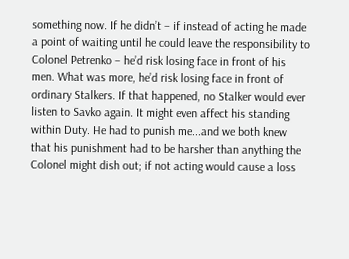something now. If he didn’t – if instead of acting he made a point of waiting until he could leave the responsibility to Colonel Petrenko – he’d risk losing face in front of his men. What was more, he’d risk losing face in front of ordinary Stalkers. If that happened, no Stalker would ever listen to Savko again. It might even affect his standing within Duty. He had to punish me...and we both knew that his punishment had to be harsher than anything the Colonel might dish out; if not acting would cause a loss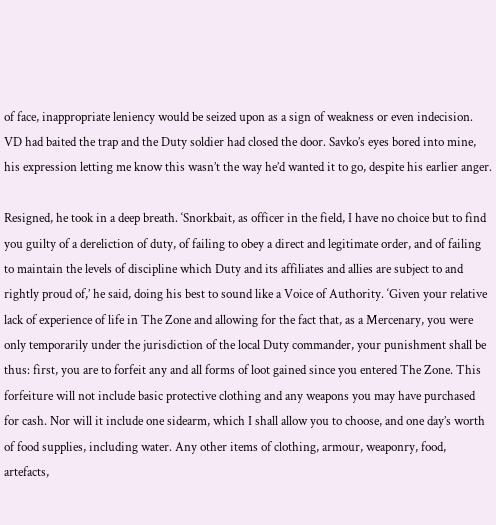of face, inappropriate leniency would be seized upon as a sign of weakness or even indecision. VD had baited the trap and the Duty soldier had closed the door. Savko’s eyes bored into mine, his expression letting me know this wasn’t the way he’d wanted it to go, despite his earlier anger.

Resigned, he took in a deep breath. ‘Snorkbait, as officer in the field, I have no choice but to find you guilty of a dereliction of duty, of failing to obey a direct and legitimate order, and of failing to maintain the levels of discipline which Duty and its affiliates and allies are subject to and rightly proud of,’ he said, doing his best to sound like a Voice of Authority. ‘Given your relative lack of experience of life in The Zone and allowing for the fact that, as a Mercenary, you were only temporarily under the jurisdiction of the local Duty commander, your punishment shall be thus: first, you are to forfeit any and all forms of loot gained since you entered The Zone. This forfeiture will not include basic protective clothing and any weapons you may have purchased for cash. Nor will it include one sidearm, which I shall allow you to choose, and one day’s worth of food supplies, including water. Any other items of clothing, armour, weaponry, food, artefacts,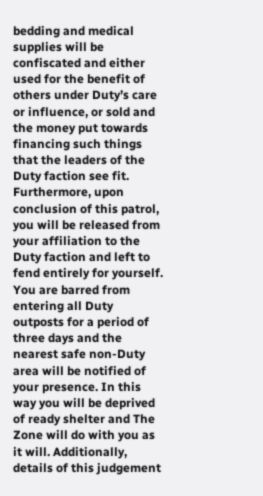bedding and medical supplies will be confiscated and either used for the benefit of others under Duty’s care or influence, or sold and the money put towards financing such things that the leaders of the Duty faction see fit. Furthermore, upon conclusion of this patrol, you will be released from your affiliation to the Duty faction and left to fend entirely for yourself. You are barred from entering all Duty outposts for a period of three days and the nearest safe non-Duty area will be notified of your presence. In this way you will be deprived of ready shelter and The Zone will do with you as it will. Additionally, details of this judgement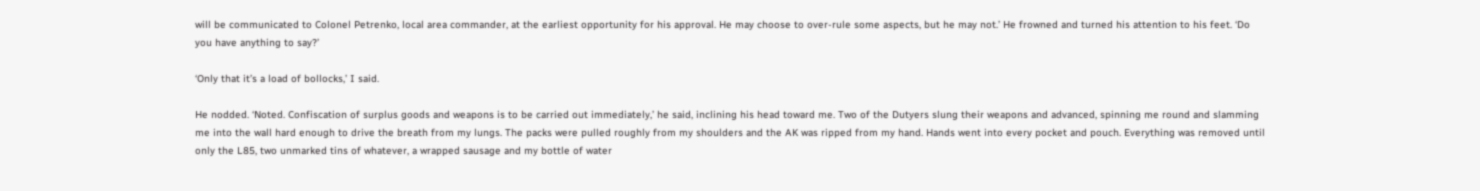will be communicated to Colonel Petrenko, local area commander, at the earliest opportunity for his approval. He may choose to over-rule some aspects, but he may not.’ He frowned and turned his attention to his feet. ‘Do you have anything to say?’

‘Only that it’s a load of bollocks,’ I said.

He nodded. ‘Noted. Confiscation of surplus goods and weapons is to be carried out immediately,’ he said, inclining his head toward me. Two of the Dutyers slung their weapons and advanced, spinning me round and slamming me into the wall hard enough to drive the breath from my lungs. The packs were pulled roughly from my shoulders and the AK was ripped from my hand. Hands went into every pocket and pouch. Everything was removed until only the L85, two unmarked tins of whatever, a wrapped sausage and my bottle of water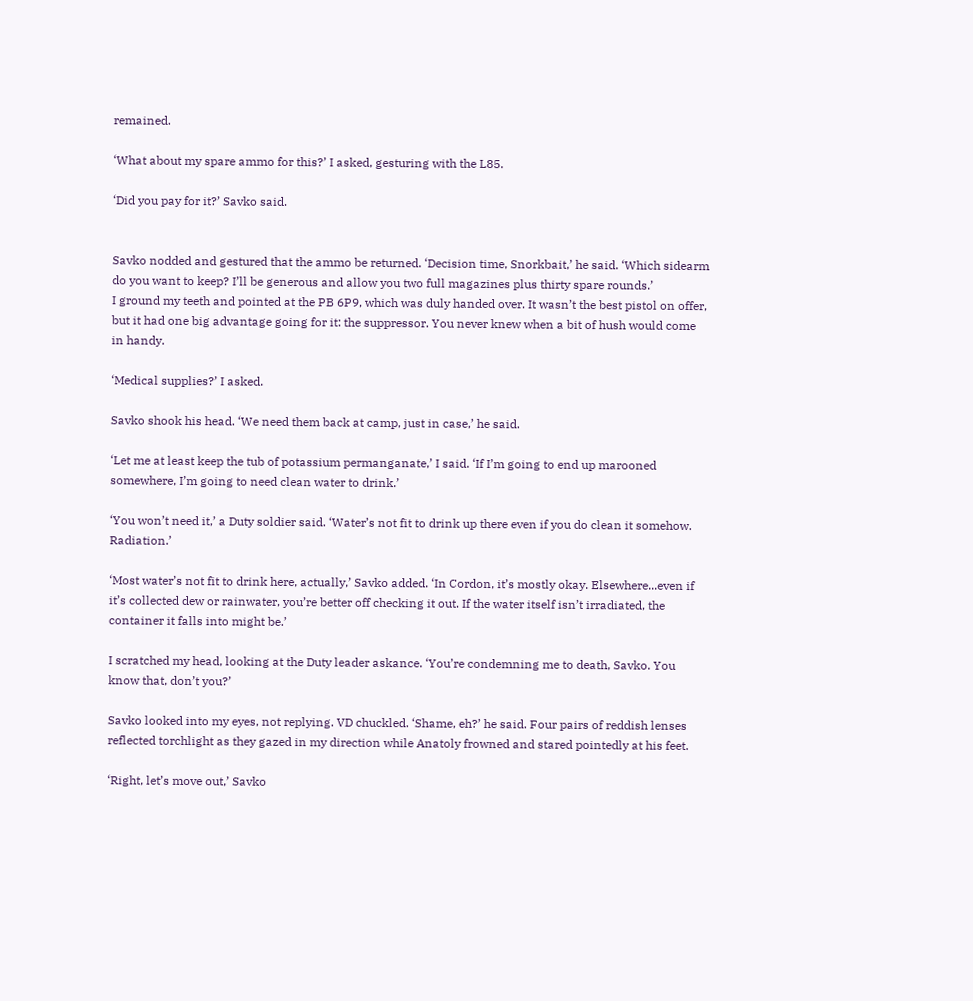remained.

‘What about my spare ammo for this?’ I asked, gesturing with the L85.

‘Did you pay for it?’ Savko said.


Savko nodded and gestured that the ammo be returned. ‘Decision time, Snorkbait,’ he said. ‘Which sidearm do you want to keep? I’ll be generous and allow you two full magazines plus thirty spare rounds.’
I ground my teeth and pointed at the PB 6P9, which was duly handed over. It wasn’t the best pistol on offer, but it had one big advantage going for it: the suppressor. You never knew when a bit of hush would come in handy.

‘Medical supplies?’ I asked.

Savko shook his head. ‘We need them back at camp, just in case,’ he said.

‘Let me at least keep the tub of potassium permanganate,’ I said. ‘If I’m going to end up marooned somewhere, I’m going to need clean water to drink.’

‘You won’t need it,’ a Duty soldier said. ‘Water’s not fit to drink up there even if you do clean it somehow. Radiation.’

‘Most water’s not fit to drink here, actually,’ Savko added. ‘In Cordon, it’s mostly okay. Elsewhere...even if it’s collected dew or rainwater, you’re better off checking it out. If the water itself isn’t irradiated, the container it falls into might be.’

I scratched my head, looking at the Duty leader askance. ‘You’re condemning me to death, Savko. You know that, don’t you?’

Savko looked into my eyes, not replying. VD chuckled. ‘Shame, eh?’ he said. Four pairs of reddish lenses reflected torchlight as they gazed in my direction while Anatoly frowned and stared pointedly at his feet.

‘Right, let’s move out,’ Savko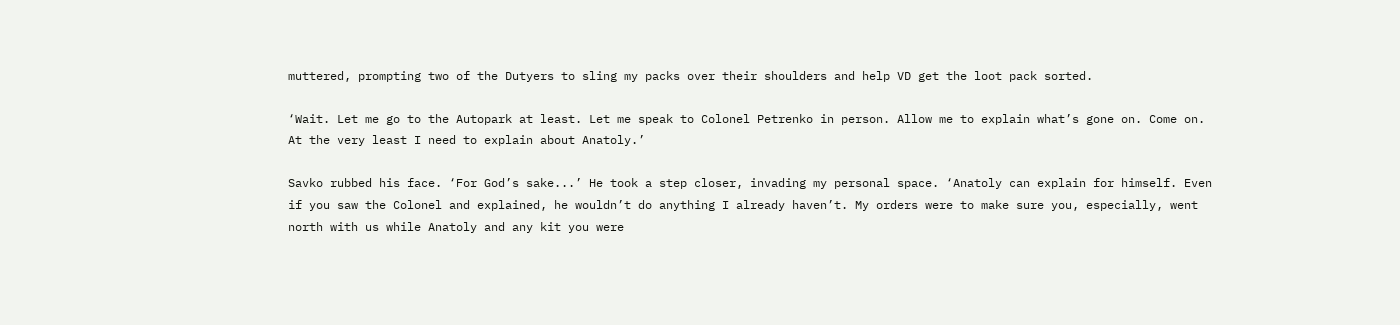muttered, prompting two of the Dutyers to sling my packs over their shoulders and help VD get the loot pack sorted.

‘Wait. Let me go to the Autopark at least. Let me speak to Colonel Petrenko in person. Allow me to explain what’s gone on. Come on. At the very least I need to explain about Anatoly.’

Savko rubbed his face. ‘For God’s sake...’ He took a step closer, invading my personal space. ‘Anatoly can explain for himself. Even if you saw the Colonel and explained, he wouldn’t do anything I already haven’t. My orders were to make sure you, especially, went north with us while Anatoly and any kit you were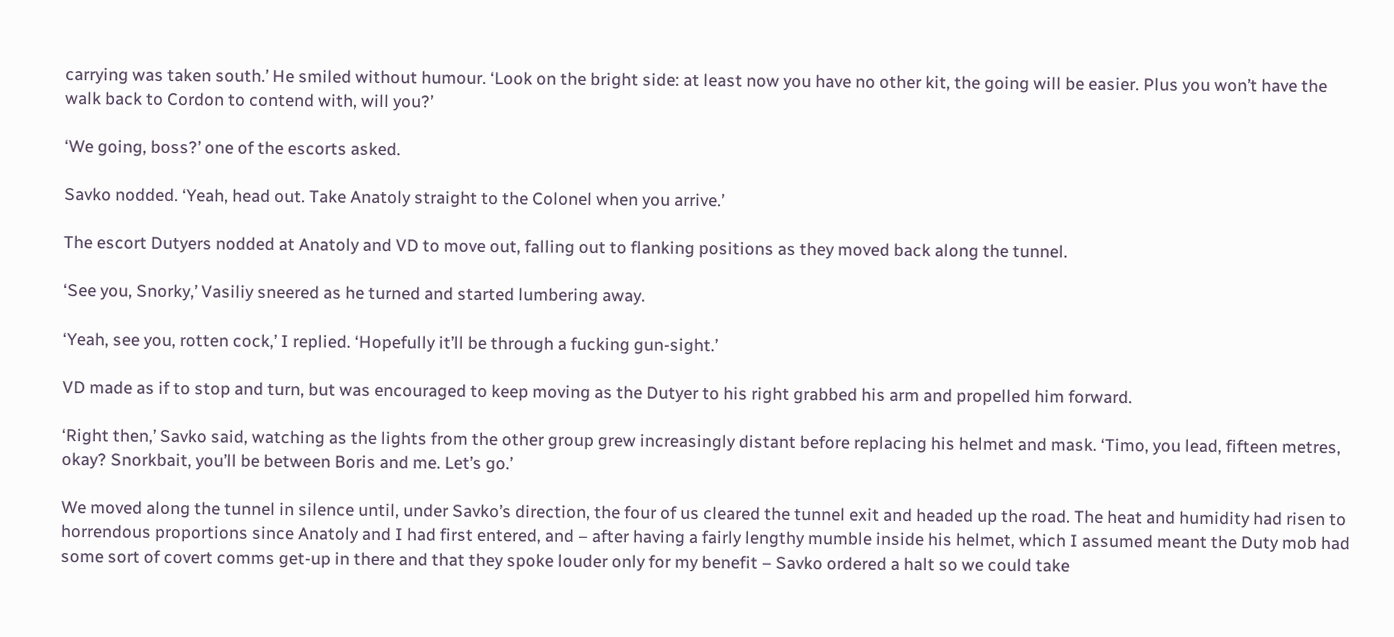carrying was taken south.’ He smiled without humour. ‘Look on the bright side: at least now you have no other kit, the going will be easier. Plus you won’t have the walk back to Cordon to contend with, will you?’

‘We going, boss?’ one of the escorts asked.

Savko nodded. ‘Yeah, head out. Take Anatoly straight to the Colonel when you arrive.’

The escort Dutyers nodded at Anatoly and VD to move out, falling out to flanking positions as they moved back along the tunnel.

‘See you, Snorky,’ Vasiliy sneered as he turned and started lumbering away.

‘Yeah, see you, rotten cock,’ I replied. ‘Hopefully it’ll be through a fucking gun-sight.’

VD made as if to stop and turn, but was encouraged to keep moving as the Dutyer to his right grabbed his arm and propelled him forward.

‘Right then,’ Savko said, watching as the lights from the other group grew increasingly distant before replacing his helmet and mask. ‘Timo, you lead, fifteen metres, okay? Snorkbait, you’ll be between Boris and me. Let’s go.’

We moved along the tunnel in silence until, under Savko’s direction, the four of us cleared the tunnel exit and headed up the road. The heat and humidity had risen to horrendous proportions since Anatoly and I had first entered, and – after having a fairly lengthy mumble inside his helmet, which I assumed meant the Duty mob had some sort of covert comms get-up in there and that they spoke louder only for my benefit – Savko ordered a halt so we could take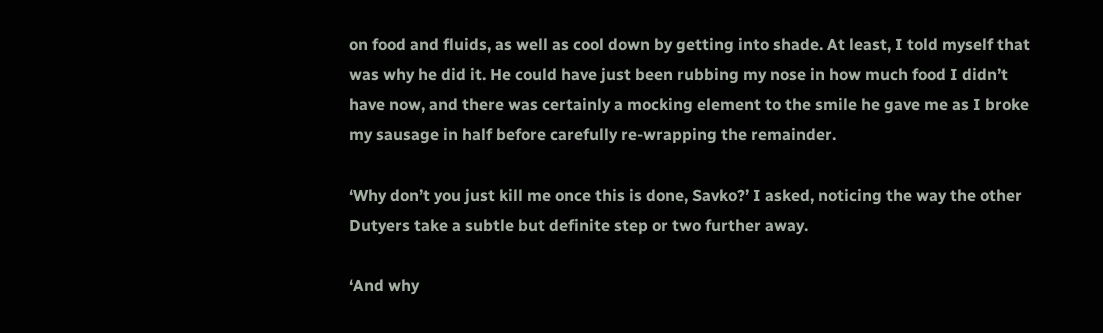on food and fluids, as well as cool down by getting into shade. At least, I told myself that was why he did it. He could have just been rubbing my nose in how much food I didn’t have now, and there was certainly a mocking element to the smile he gave me as I broke my sausage in half before carefully re-wrapping the remainder.

‘Why don’t you just kill me once this is done, Savko?’ I asked, noticing the way the other Dutyers take a subtle but definite step or two further away.

‘And why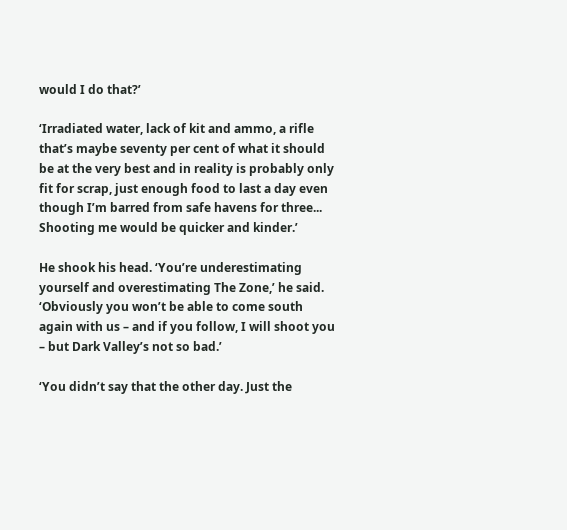would I do that?’

‘Irradiated water, lack of kit and ammo, a rifle that’s maybe seventy per cent of what it should be at the very best and in reality is probably only fit for scrap, just enough food to last a day even though I’m barred from safe havens for three... Shooting me would be quicker and kinder.’

He shook his head. ‘You’re underestimating yourself and overestimating The Zone,’ he said. ‘Obviously you won’t be able to come south again with us – and if you follow, I will shoot you – but Dark Valley’s not so bad.’

‘You didn’t say that the other day. Just the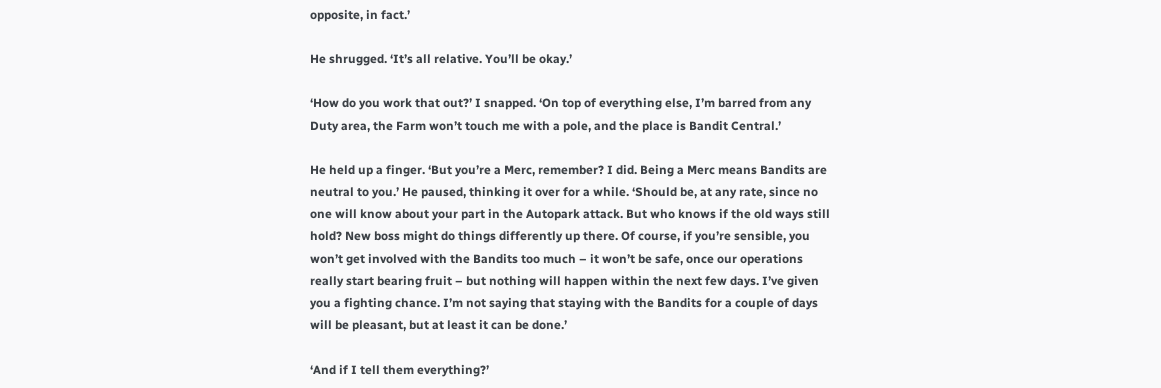opposite, in fact.’

He shrugged. ‘It’s all relative. You’ll be okay.’

‘How do you work that out?’ I snapped. ‘On top of everything else, I’m barred from any Duty area, the Farm won’t touch me with a pole, and the place is Bandit Central.’

He held up a finger. ‘But you’re a Merc, remember? I did. Being a Merc means Bandits are neutral to you.’ He paused, thinking it over for a while. ‘Should be, at any rate, since no one will know about your part in the Autopark attack. But who knows if the old ways still hold? New boss might do things differently up there. Of course, if you’re sensible, you won’t get involved with the Bandits too much – it won’t be safe, once our operations really start bearing fruit – but nothing will happen within the next few days. I’ve given you a fighting chance. I’m not saying that staying with the Bandits for a couple of days will be pleasant, but at least it can be done.’

‘And if I tell them everything?’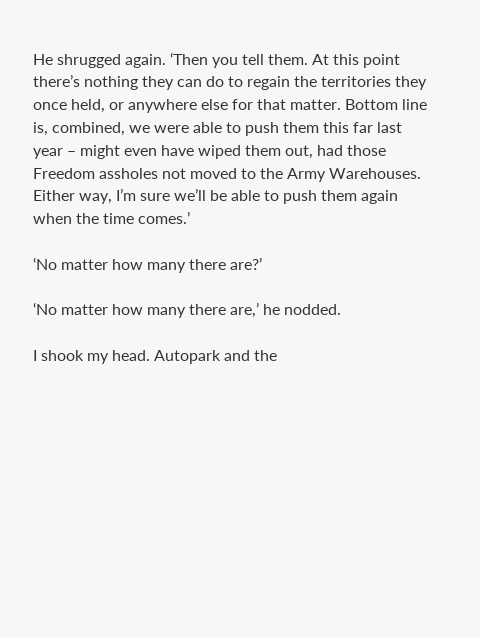He shrugged again. ‘Then you tell them. At this point there’s nothing they can do to regain the territories they once held, or anywhere else for that matter. Bottom line is, combined, we were able to push them this far last year – might even have wiped them out, had those Freedom assholes not moved to the Army Warehouses. Either way, I’m sure we’ll be able to push them again when the time comes.’

‘No matter how many there are?’

‘No matter how many there are,’ he nodded.

I shook my head. Autopark and the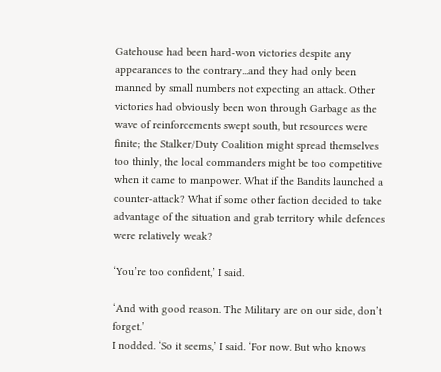Gatehouse had been hard-won victories despite any appearances to the contrary...and they had only been manned by small numbers not expecting an attack. Other victories had obviously been won through Garbage as the wave of reinforcements swept south, but resources were finite; the Stalker/Duty Coalition might spread themselves too thinly, the local commanders might be too competitive when it came to manpower. What if the Bandits launched a counter-attack? What if some other faction decided to take advantage of the situation and grab territory while defences were relatively weak?

‘You’re too confident,’ I said.

‘And with good reason. The Military are on our side, don’t forget.’
I nodded. ‘So it seems,’ I said. ‘For now. But who knows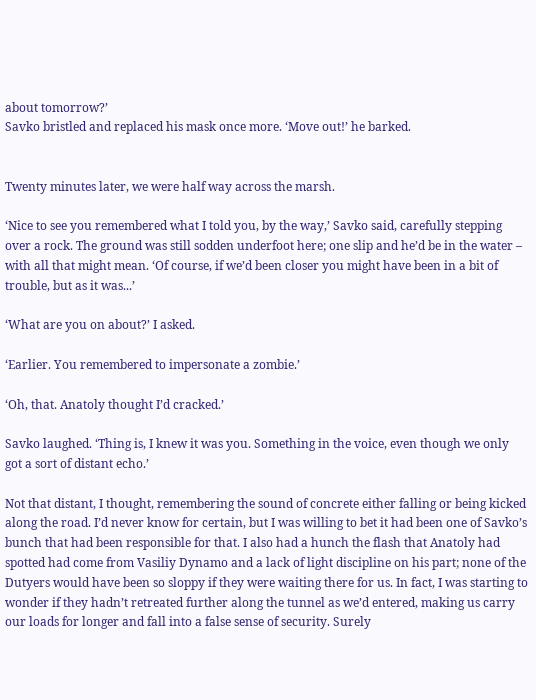about tomorrow?’
Savko bristled and replaced his mask once more. ‘Move out!’ he barked.


Twenty minutes later, we were half way across the marsh.

‘Nice to see you remembered what I told you, by the way,’ Savko said, carefully stepping over a rock. The ground was still sodden underfoot here; one slip and he’d be in the water – with all that might mean. ‘Of course, if we’d been closer you might have been in a bit of trouble, but as it was...’

‘What are you on about?’ I asked.

‘Earlier. You remembered to impersonate a zombie.’

‘Oh, that. Anatoly thought I’d cracked.’

Savko laughed. ‘Thing is, I knew it was you. Something in the voice, even though we only got a sort of distant echo.’

Not that distant, I thought, remembering the sound of concrete either falling or being kicked along the road. I’d never know for certain, but I was willing to bet it had been one of Savko’s bunch that had been responsible for that. I also had a hunch the flash that Anatoly had spotted had come from Vasiliy Dynamo and a lack of light discipline on his part; none of the Dutyers would have been so sloppy if they were waiting there for us. In fact, I was starting to wonder if they hadn’t retreated further along the tunnel as we’d entered, making us carry our loads for longer and fall into a false sense of security. Surely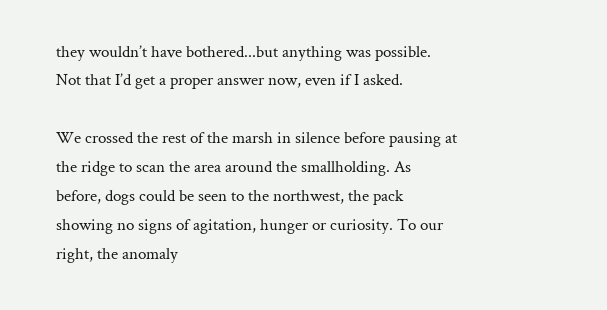they wouldn’t have bothered...but anything was possible. Not that I’d get a proper answer now, even if I asked.

We crossed the rest of the marsh in silence before pausing at the ridge to scan the area around the smallholding. As before, dogs could be seen to the northwest, the pack showing no signs of agitation, hunger or curiosity. To our right, the anomaly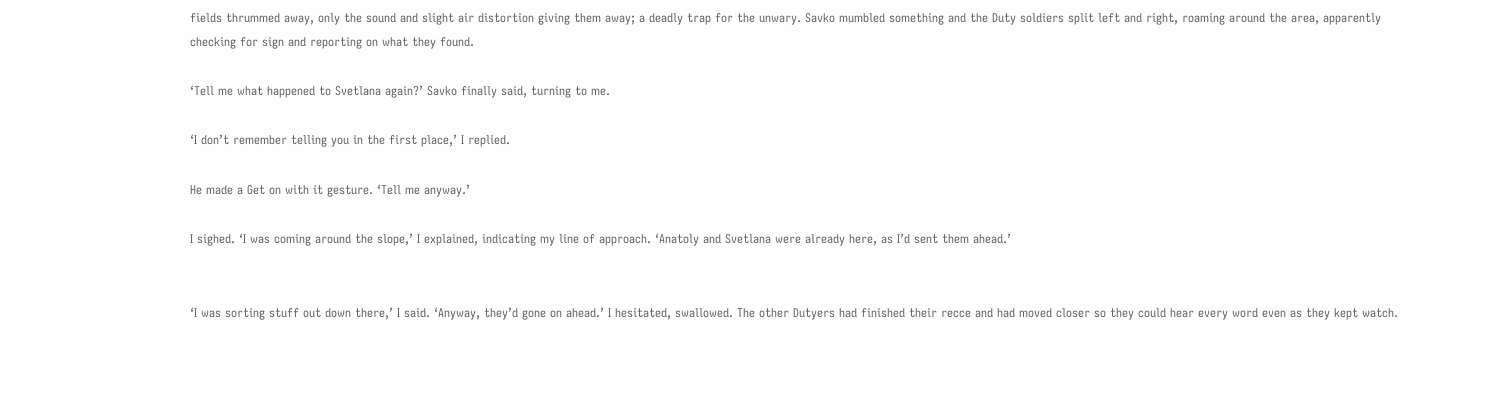fields thrummed away, only the sound and slight air distortion giving them away; a deadly trap for the unwary. Savko mumbled something and the Duty soldiers split left and right, roaming around the area, apparently checking for sign and reporting on what they found.

‘Tell me what happened to Svetlana again?’ Savko finally said, turning to me.

‘I don’t remember telling you in the first place,’ I replied.

He made a Get on with it gesture. ‘Tell me anyway.’

I sighed. ‘I was coming around the slope,’ I explained, indicating my line of approach. ‘Anatoly and Svetlana were already here, as I’d sent them ahead.’


‘I was sorting stuff out down there,’ I said. ‘Anyway, they’d gone on ahead.’ I hesitated, swallowed. The other Dutyers had finished their recce and had moved closer so they could hear every word even as they kept watch.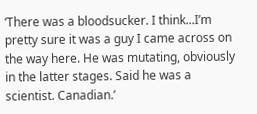‘There was a bloodsucker. I think...I’m pretty sure it was a guy I came across on the way here. He was mutating, obviously in the latter stages. Said he was a scientist. Canadian.’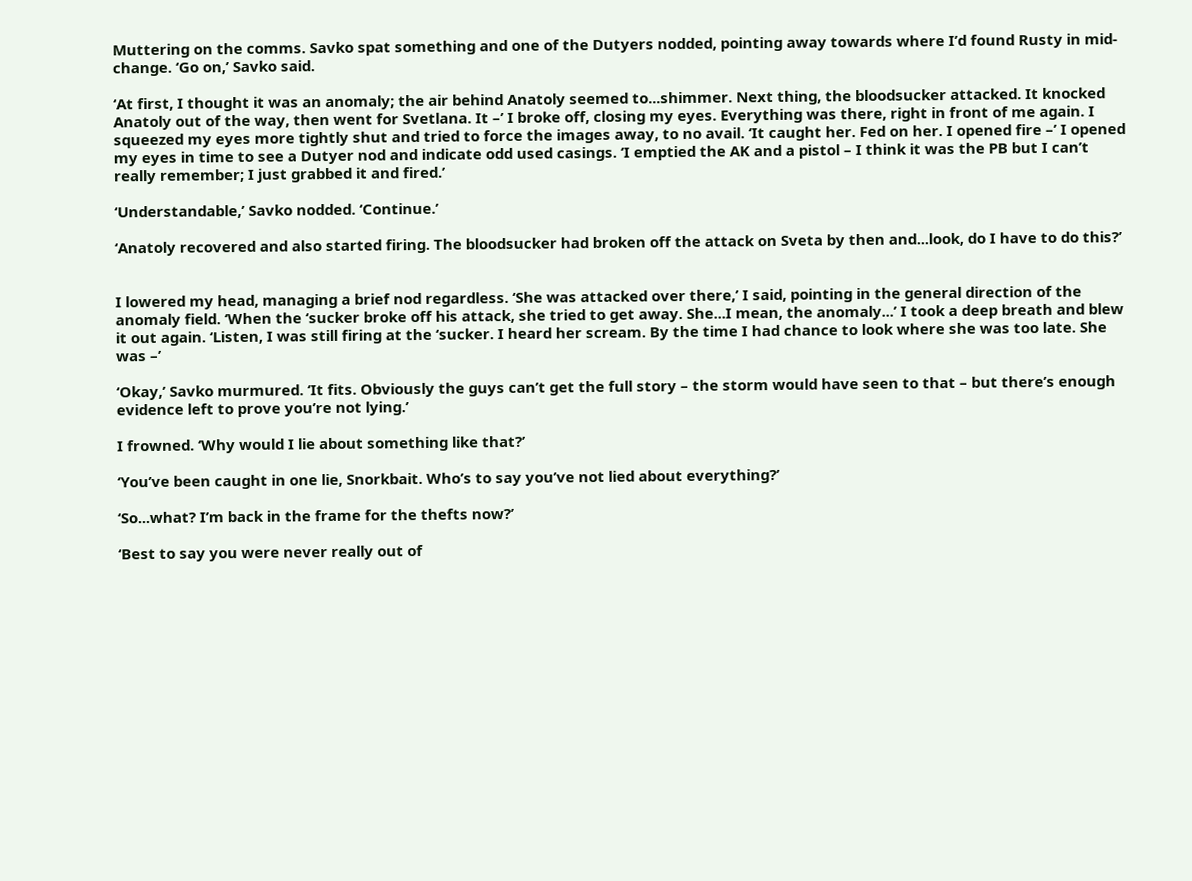Muttering on the comms. Savko spat something and one of the Dutyers nodded, pointing away towards where I’d found Rusty in mid-change. ‘Go on,’ Savko said.

‘At first, I thought it was an anomaly; the air behind Anatoly seemed to...shimmer. Next thing, the bloodsucker attacked. It knocked Anatoly out of the way, then went for Svetlana. It –’ I broke off, closing my eyes. Everything was there, right in front of me again. I squeezed my eyes more tightly shut and tried to force the images away, to no avail. ‘It caught her. Fed on her. I opened fire –’ I opened my eyes in time to see a Dutyer nod and indicate odd used casings. ‘I emptied the AK and a pistol – I think it was the PB but I can’t really remember; I just grabbed it and fired.’

‘Understandable,’ Savko nodded. ‘Continue.’

‘Anatoly recovered and also started firing. The bloodsucker had broken off the attack on Sveta by then and...look, do I have to do this?’


I lowered my head, managing a brief nod regardless. ‘She was attacked over there,’ I said, pointing in the general direction of the anomaly field. ‘When the ‘sucker broke off his attack, she tried to get away. She...I mean, the anomaly...’ I took a deep breath and blew it out again. ‘Listen, I was still firing at the ‘sucker. I heard her scream. By the time I had chance to look where she was too late. She was –’

‘Okay,’ Savko murmured. ‘It fits. Obviously the guys can’t get the full story – the storm would have seen to that – but there’s enough evidence left to prove you’re not lying.’

I frowned. ‘Why would I lie about something like that?’

‘You’ve been caught in one lie, Snorkbait. Who’s to say you’ve not lied about everything?’

‘So...what? I’m back in the frame for the thefts now?’

‘Best to say you were never really out of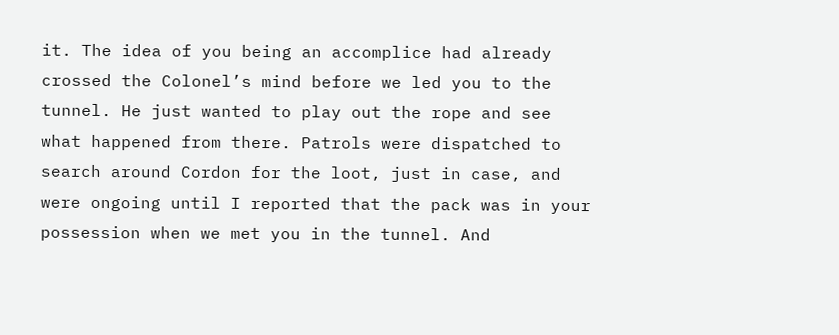it. The idea of you being an accomplice had already crossed the Colonel’s mind before we led you to the tunnel. He just wanted to play out the rope and see what happened from there. Patrols were dispatched to search around Cordon for the loot, just in case, and were ongoing until I reported that the pack was in your possession when we met you in the tunnel. And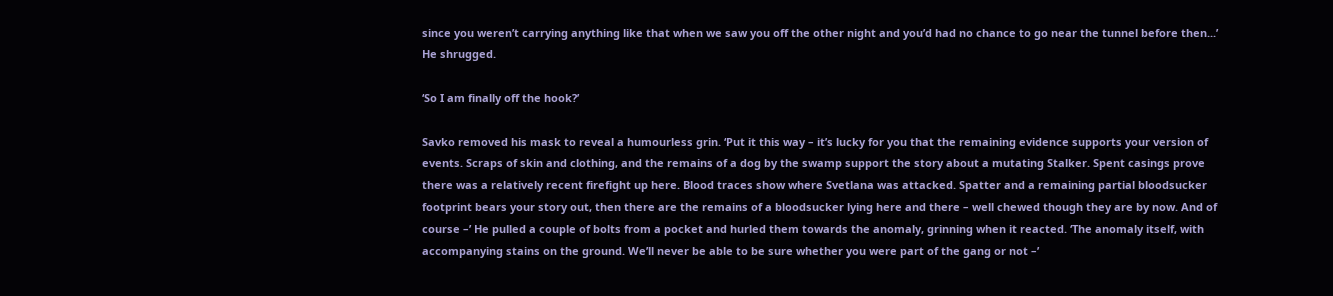since you weren’t carrying anything like that when we saw you off the other night and you’d had no chance to go near the tunnel before then...’ He shrugged.

‘So I am finally off the hook?’

Savko removed his mask to reveal a humourless grin. ‘Put it this way – it’s lucky for you that the remaining evidence supports your version of events. Scraps of skin and clothing, and the remains of a dog by the swamp support the story about a mutating Stalker. Spent casings prove there was a relatively recent firefight up here. Blood traces show where Svetlana was attacked. Spatter and a remaining partial bloodsucker footprint bears your story out, then there are the remains of a bloodsucker lying here and there – well chewed though they are by now. And of course –’ He pulled a couple of bolts from a pocket and hurled them towards the anomaly, grinning when it reacted. ‘The anomaly itself, with accompanying stains on the ground. We’ll never be able to be sure whether you were part of the gang or not –’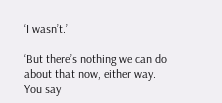‘I wasn’t.’

‘But there’s nothing we can do about that now, either way. You say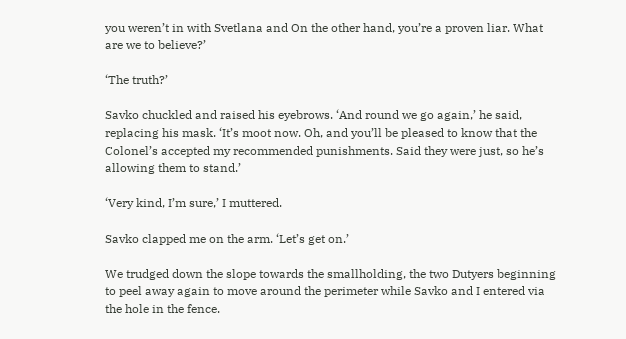you weren’t in with Svetlana and On the other hand, you’re a proven liar. What are we to believe?’

‘The truth?’

Savko chuckled and raised his eyebrows. ‘And round we go again,’ he said, replacing his mask. ‘It’s moot now. Oh, and you’ll be pleased to know that the Colonel’s accepted my recommended punishments. Said they were just, so he’s allowing them to stand.’

‘Very kind, I’m sure,’ I muttered.

Savko clapped me on the arm. ‘Let’s get on.’

We trudged down the slope towards the smallholding, the two Dutyers beginning to peel away again to move around the perimeter while Savko and I entered via the hole in the fence.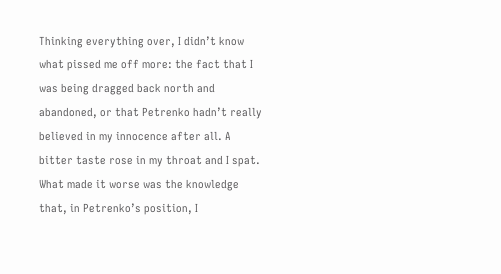Thinking everything over, I didn’t know what pissed me off more: the fact that I was being dragged back north and abandoned, or that Petrenko hadn’t really believed in my innocence after all. A bitter taste rose in my throat and I spat. What made it worse was the knowledge that, in Petrenko’s position, I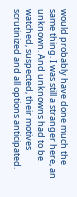would probably have done much the same thing. I was still a stranger here, an unknown. And unknowns had to be watched, suspected, their motives scrutinized and all options anticipated.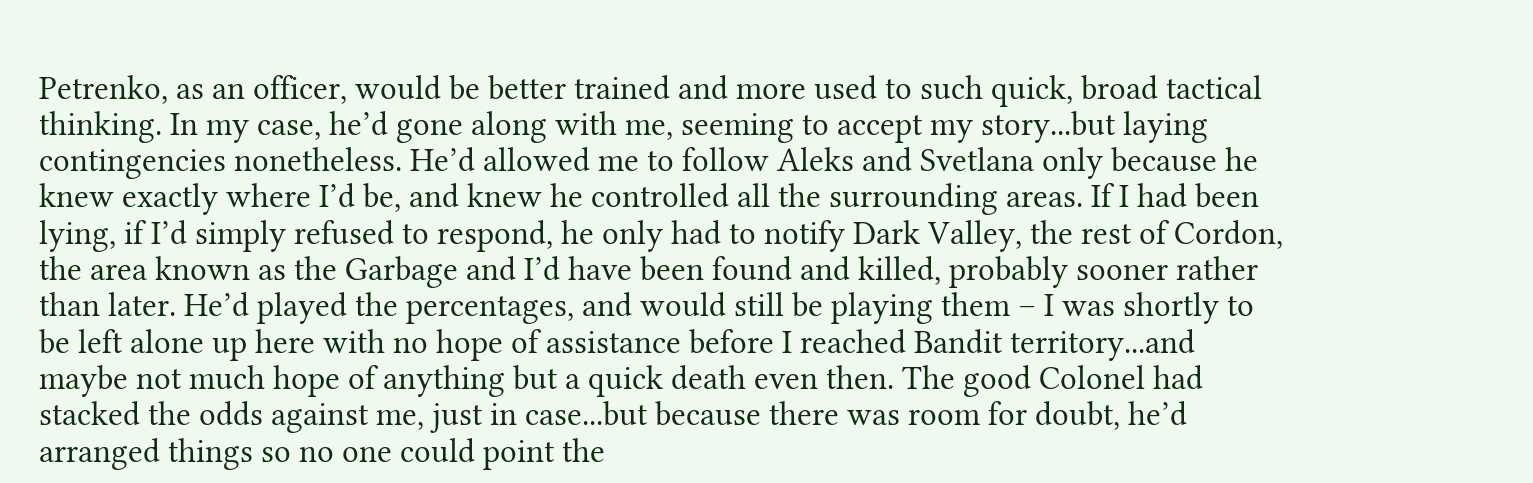Petrenko, as an officer, would be better trained and more used to such quick, broad tactical thinking. In my case, he’d gone along with me, seeming to accept my story...but laying contingencies nonetheless. He’d allowed me to follow Aleks and Svetlana only because he knew exactly where I’d be, and knew he controlled all the surrounding areas. If I had been lying, if I’d simply refused to respond, he only had to notify Dark Valley, the rest of Cordon, the area known as the Garbage and I’d have been found and killed, probably sooner rather than later. He’d played the percentages, and would still be playing them – I was shortly to be left alone up here with no hope of assistance before I reached Bandit territory...and maybe not much hope of anything but a quick death even then. The good Colonel had stacked the odds against me, just in case...but because there was room for doubt, he’d arranged things so no one could point the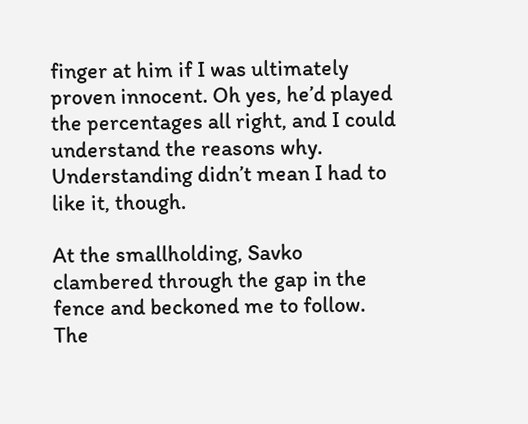finger at him if I was ultimately proven innocent. Oh yes, he’d played the percentages all right, and I could understand the reasons why. Understanding didn’t mean I had to like it, though.

At the smallholding, Savko clambered through the gap in the fence and beckoned me to follow. The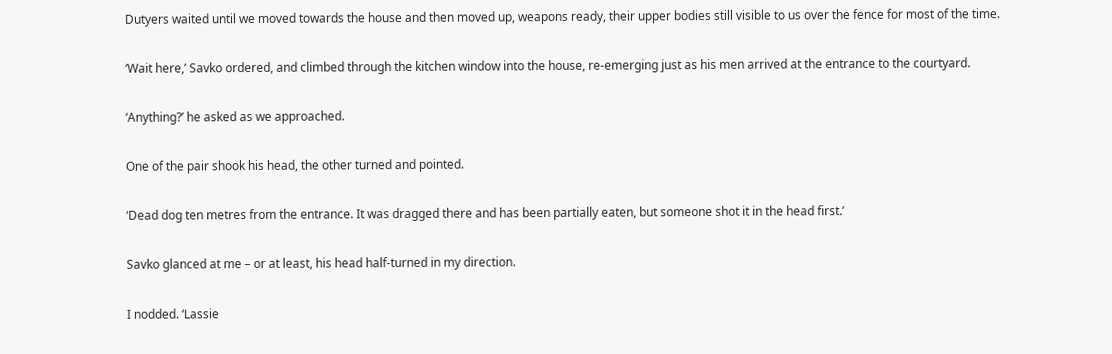Dutyers waited until we moved towards the house and then moved up, weapons ready, their upper bodies still visible to us over the fence for most of the time.

‘Wait here,’ Savko ordered, and climbed through the kitchen window into the house, re-emerging just as his men arrived at the entrance to the courtyard.

‘Anything?’ he asked as we approached.

One of the pair shook his head, the other turned and pointed.

‘Dead dog ten metres from the entrance. It was dragged there and has been partially eaten, but someone shot it in the head first.’

Savko glanced at me – or at least, his head half-turned in my direction.

I nodded. ‘Lassie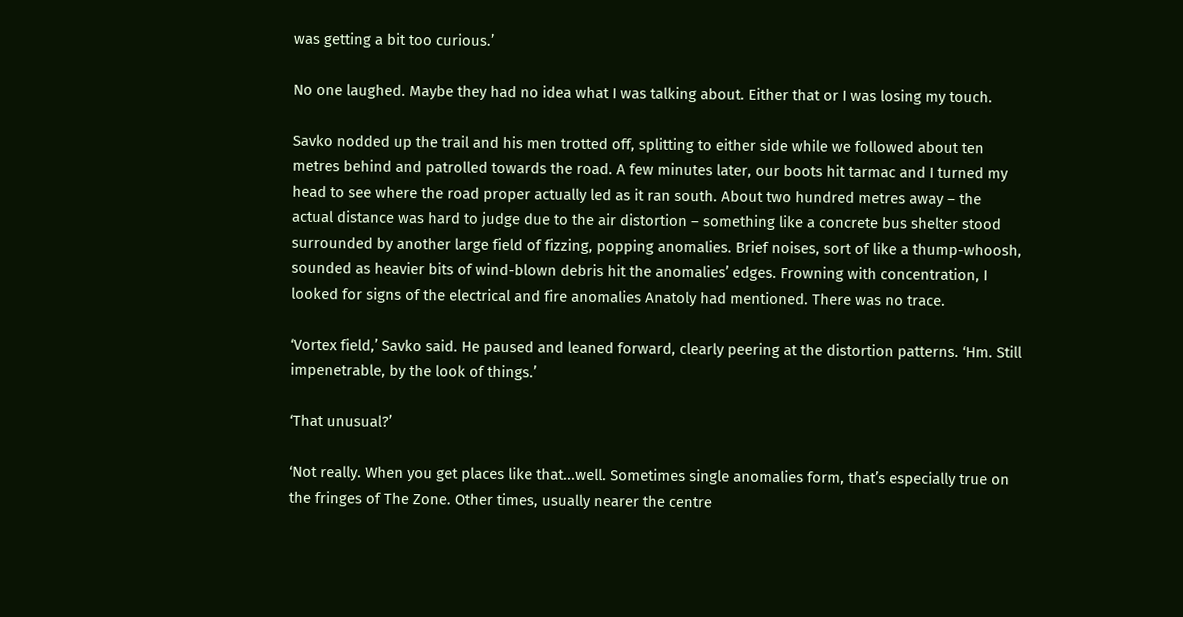was getting a bit too curious.’

No one laughed. Maybe they had no idea what I was talking about. Either that or I was losing my touch.

Savko nodded up the trail and his men trotted off, splitting to either side while we followed about ten metres behind and patrolled towards the road. A few minutes later, our boots hit tarmac and I turned my head to see where the road proper actually led as it ran south. About two hundred metres away – the actual distance was hard to judge due to the air distortion – something like a concrete bus shelter stood surrounded by another large field of fizzing, popping anomalies. Brief noises, sort of like a thump-whoosh, sounded as heavier bits of wind-blown debris hit the anomalies’ edges. Frowning with concentration, I looked for signs of the electrical and fire anomalies Anatoly had mentioned. There was no trace.

‘Vortex field,’ Savko said. He paused and leaned forward, clearly peering at the distortion patterns. ‘Hm. Still impenetrable, by the look of things.’

‘That unusual?’

‘Not really. When you get places like that...well. Sometimes single anomalies form, that’s especially true on the fringes of The Zone. Other times, usually nearer the centre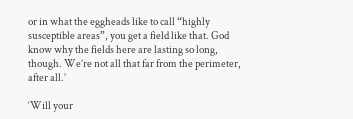or in what the eggheads like to call “highly susceptible areas”, you get a field like that. God know why the fields here are lasting so long, though. We’re not all that far from the perimeter, after all.’

‘Will your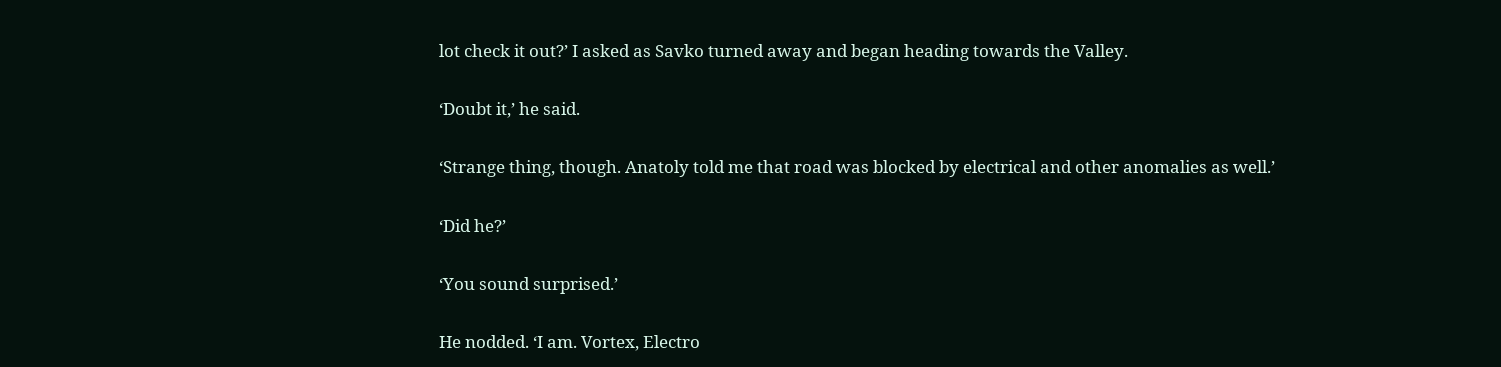lot check it out?’ I asked as Savko turned away and began heading towards the Valley.

‘Doubt it,’ he said.

‘Strange thing, though. Anatoly told me that road was blocked by electrical and other anomalies as well.’

‘Did he?’

‘You sound surprised.’

He nodded. ‘I am. Vortex, Electro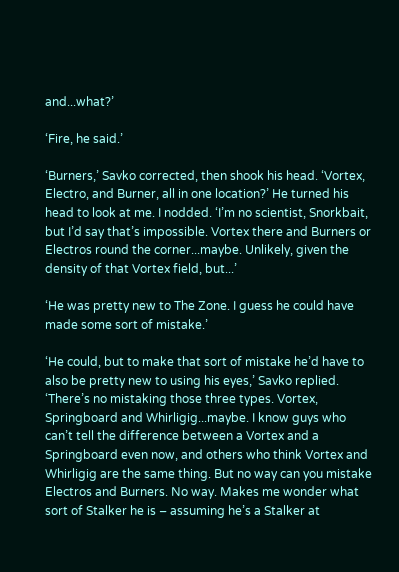and...what?’

‘Fire, he said.’

‘Burners,’ Savko corrected, then shook his head. ‘Vortex, Electro, and Burner, all in one location?’ He turned his head to look at me. I nodded. ‘I’m no scientist, Snorkbait, but I’d say that’s impossible. Vortex there and Burners or Electros round the corner...maybe. Unlikely, given the density of that Vortex field, but...’

‘He was pretty new to The Zone. I guess he could have made some sort of mistake.’

‘He could, but to make that sort of mistake he’d have to also be pretty new to using his eyes,’ Savko replied. ‘There’s no mistaking those three types. Vortex, Springboard and Whirligig...maybe. I know guys who can’t tell the difference between a Vortex and a Springboard even now, and others who think Vortex and Whirligig are the same thing. But no way can you mistake Electros and Burners. No way. Makes me wonder what sort of Stalker he is – assuming he’s a Stalker at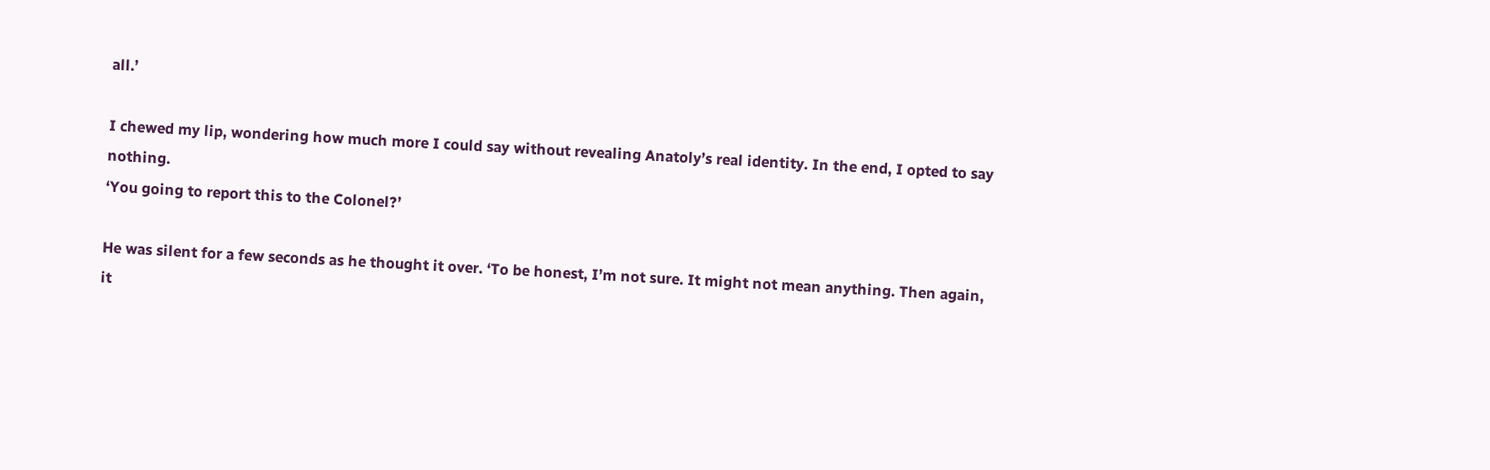all.’

I chewed my lip, wondering how much more I could say without revealing Anatoly’s real identity. In the end, I opted to say nothing.
‘You going to report this to the Colonel?’

He was silent for a few seconds as he thought it over. ‘To be honest, I’m not sure. It might not mean anything. Then again, it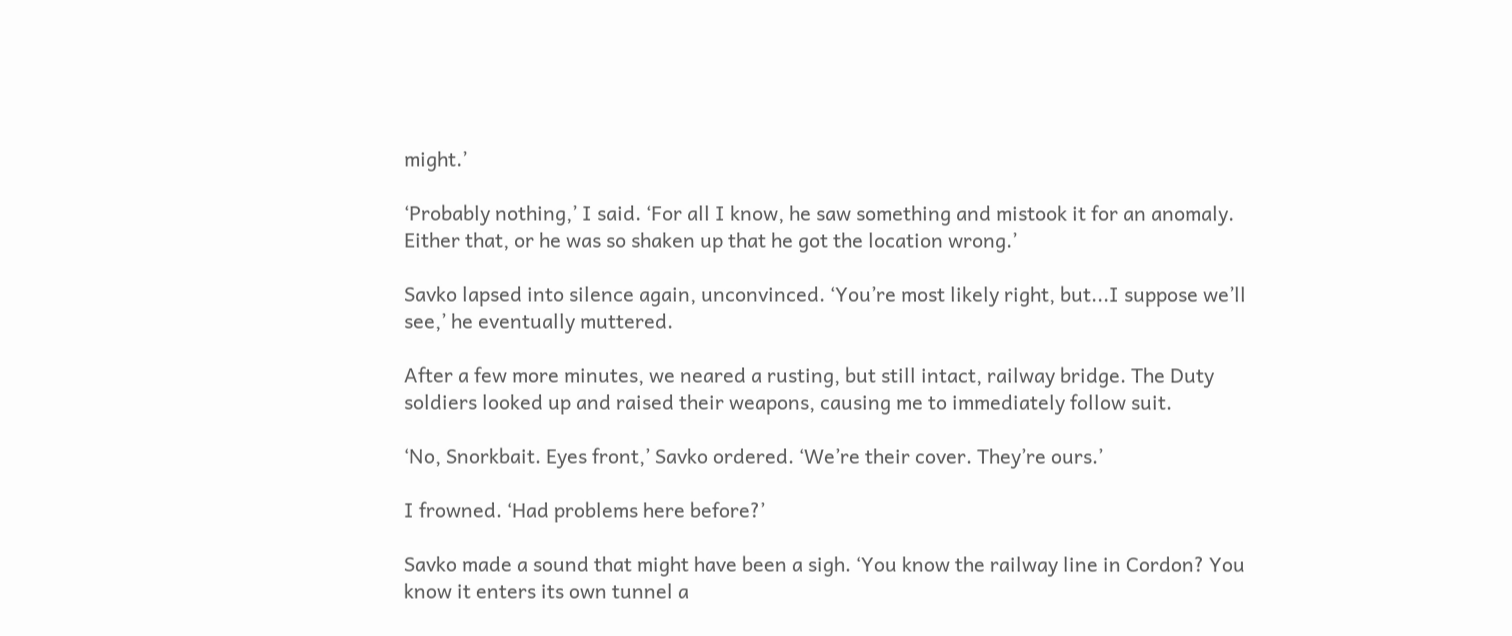might.’

‘Probably nothing,’ I said. ‘For all I know, he saw something and mistook it for an anomaly. Either that, or he was so shaken up that he got the location wrong.’

Savko lapsed into silence again, unconvinced. ‘You’re most likely right, but...I suppose we’ll see,’ he eventually muttered.

After a few more minutes, we neared a rusting, but still intact, railway bridge. The Duty soldiers looked up and raised their weapons, causing me to immediately follow suit.

‘No, Snorkbait. Eyes front,’ Savko ordered. ‘We’re their cover. They’re ours.’

I frowned. ‘Had problems here before?’

Savko made a sound that might have been a sigh. ‘You know the railway line in Cordon? You know it enters its own tunnel a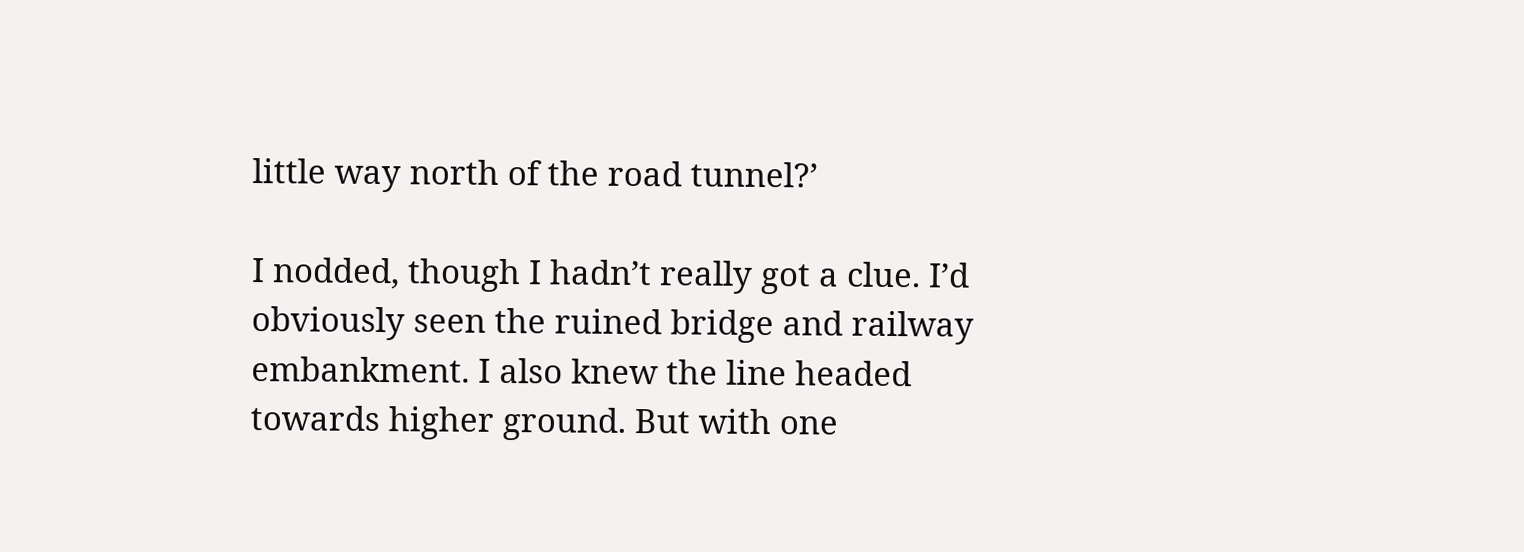little way north of the road tunnel?’

I nodded, though I hadn’t really got a clue. I’d obviously seen the ruined bridge and railway embankment. I also knew the line headed towards higher ground. But with one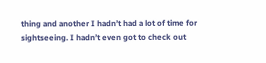thing and another I hadn’t had a lot of time for sightseeing. I hadn’t even got to check out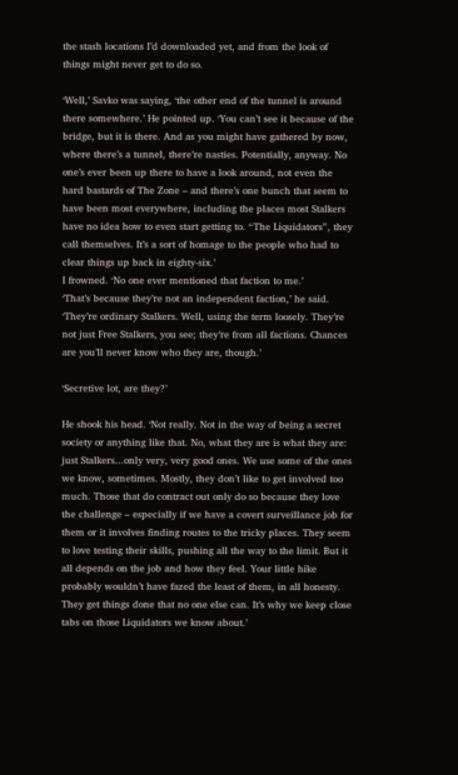the stash locations I’d downloaded yet, and from the look of things might never get to do so.

‘Well,’ Savko was saying, ‘the other end of the tunnel is around there somewhere.’ He pointed up. ‘You can’t see it because of the bridge, but it is there. And as you might have gathered by now, where there’s a tunnel, there’re nasties. Potentially, anyway. No one’s ever been up there to have a look around, not even the hard bastards of The Zone – and there’s one bunch that seem to have been most everywhere, including the places most Stalkers have no idea how to even start getting to. “The Liquidators”, they call themselves. It’s a sort of homage to the people who had to clear things up back in eighty-six.’
I frowned. ‘No one ever mentioned that faction to me.’
‘That’s because they’re not an independent faction,’ he said. ‘They’re ordinary Stalkers. Well, using the term loosely. They’re not just Free Stalkers, you see; they’re from all factions. Chances are you’ll never know who they are, though.’

‘Secretive lot, are they?’

He shook his head. ‘Not really. Not in the way of being a secret society or anything like that. No, what they are is what they are: just Stalkers...only very, very good ones. We use some of the ones we know, sometimes. Mostly, they don’t like to get involved too much. Those that do contract out only do so because they love the challenge – especially if we have a covert surveillance job for them or it involves finding routes to the tricky places. They seem to love testing their skills, pushing all the way to the limit. But it all depends on the job and how they feel. Your little hike probably wouldn’t have fazed the least of them, in all honesty. They get things done that no one else can. It’s why we keep close tabs on those Liquidators we know about.’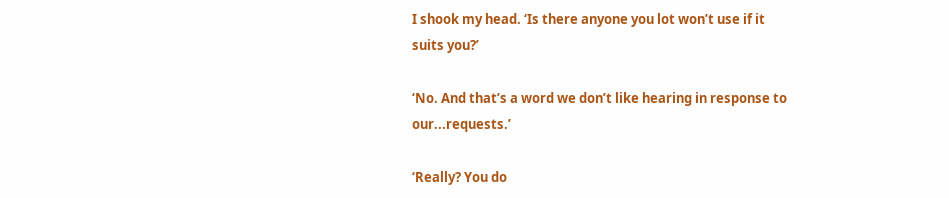I shook my head. ‘Is there anyone you lot won’t use if it suits you?’

‘No. And that’s a word we don’t like hearing in response to our...requests.’

‘Really? You do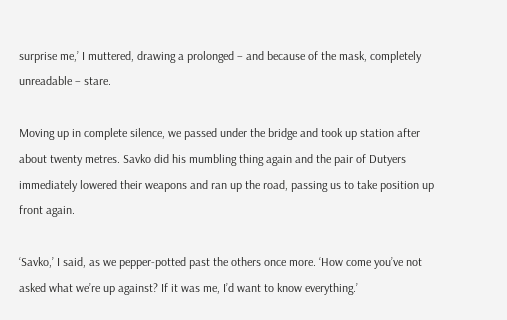surprise me,’ I muttered, drawing a prolonged – and because of the mask, completely unreadable – stare.

Moving up in complete silence, we passed under the bridge and took up station after about twenty metres. Savko did his mumbling thing again and the pair of Dutyers immediately lowered their weapons and ran up the road, passing us to take position up front again.

‘Savko,’ I said, as we pepper-potted past the others once more. ‘How come you’ve not asked what we’re up against? If it was me, I’d want to know everything.’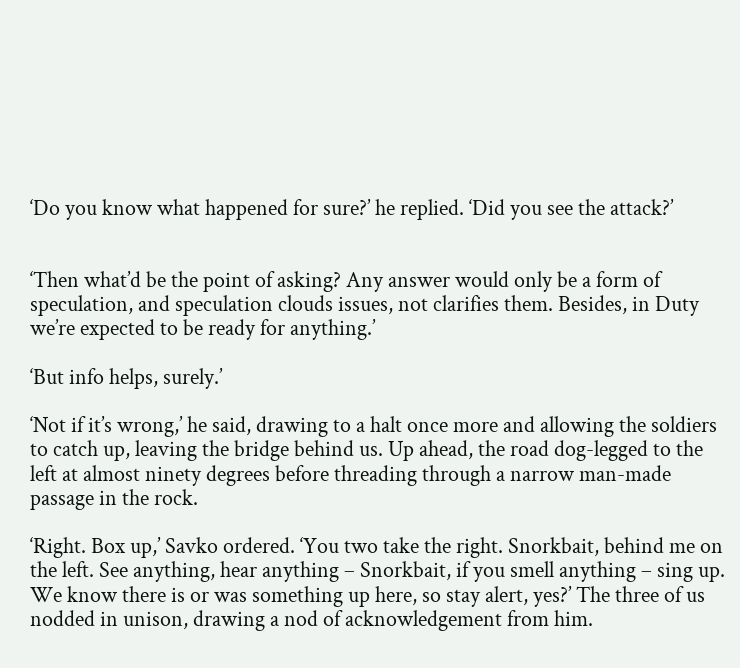‘Do you know what happened for sure?’ he replied. ‘Did you see the attack?’


‘Then what’d be the point of asking? Any answer would only be a form of speculation, and speculation clouds issues, not clarifies them. Besides, in Duty we’re expected to be ready for anything.’

‘But info helps, surely.’

‘Not if it’s wrong,’ he said, drawing to a halt once more and allowing the soldiers to catch up, leaving the bridge behind us. Up ahead, the road dog-legged to the left at almost ninety degrees before threading through a narrow man-made passage in the rock.

‘Right. Box up,’ Savko ordered. ‘You two take the right. Snorkbait, behind me on the left. See anything, hear anything – Snorkbait, if you smell anything – sing up. We know there is or was something up here, so stay alert, yes?’ The three of us nodded in unison, drawing a nod of acknowledgement from him.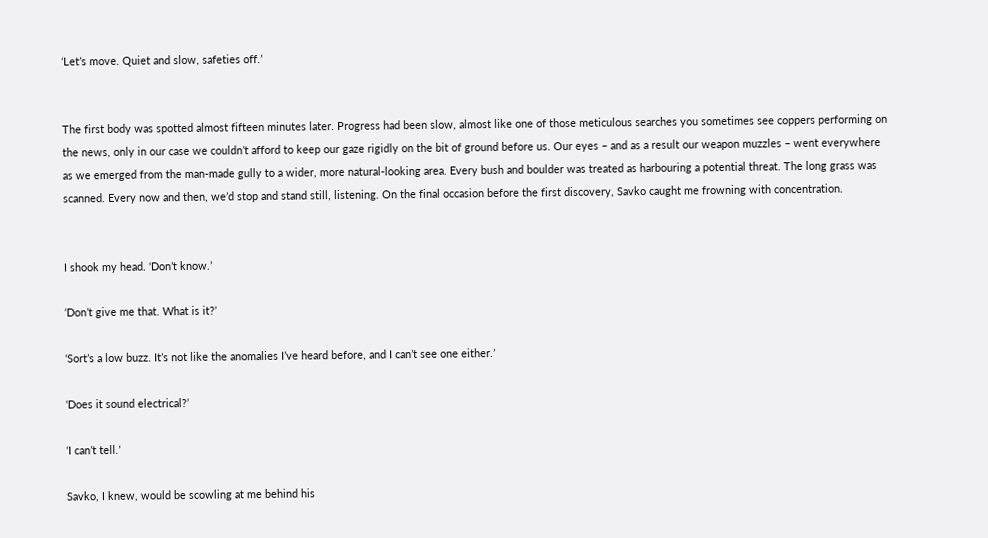‘Let’s move. Quiet and slow, safeties off.’


The first body was spotted almost fifteen minutes later. Progress had been slow, almost like one of those meticulous searches you sometimes see coppers performing on the news, only in our case we couldn’t afford to keep our gaze rigidly on the bit of ground before us. Our eyes – and as a result our weapon muzzles – went everywhere as we emerged from the man-made gully to a wider, more natural-looking area. Every bush and boulder was treated as harbouring a potential threat. The long grass was scanned. Every now and then, we’d stop and stand still, listening. On the final occasion before the first discovery, Savko caught me frowning with concentration.


I shook my head. ‘Don’t know.’

‘Don’t give me that. What is it?’

‘Sort’s a low buzz. It’s not like the anomalies I’ve heard before, and I can’t see one either.’

‘Does it sound electrical?’

‘I can’t tell.’

Savko, I knew, would be scowling at me behind his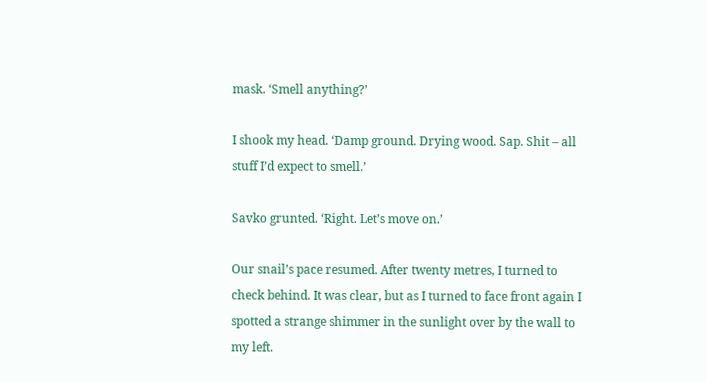mask. ‘Smell anything?’

I shook my head. ‘Damp ground. Drying wood. Sap. Shit – all stuff I’d expect to smell.’

Savko grunted. ‘Right. Let’s move on.’

Our snail’s pace resumed. After twenty metres, I turned to check behind. It was clear, but as I turned to face front again I spotted a strange shimmer in the sunlight over by the wall to my left.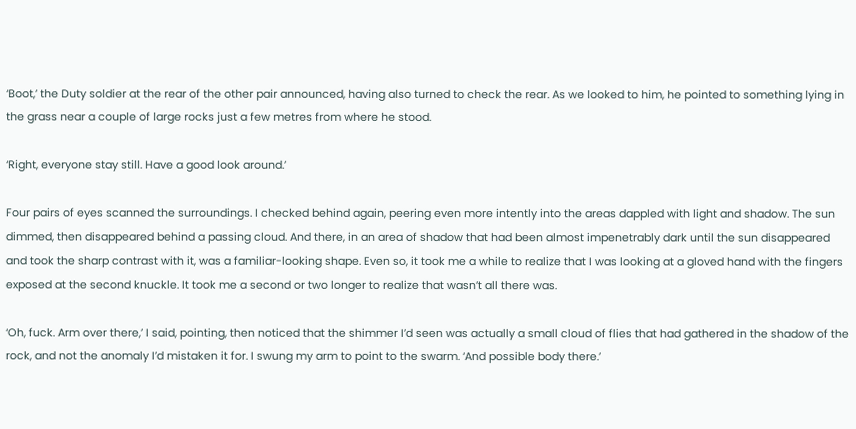‘Boot,’ the Duty soldier at the rear of the other pair announced, having also turned to check the rear. As we looked to him, he pointed to something lying in the grass near a couple of large rocks just a few metres from where he stood.

‘Right, everyone stay still. Have a good look around.’

Four pairs of eyes scanned the surroundings. I checked behind again, peering even more intently into the areas dappled with light and shadow. The sun dimmed, then disappeared behind a passing cloud. And there, in an area of shadow that had been almost impenetrably dark until the sun disappeared and took the sharp contrast with it, was a familiar-looking shape. Even so, it took me a while to realize that I was looking at a gloved hand with the fingers exposed at the second knuckle. It took me a second or two longer to realize that wasn’t all there was.

‘Oh, fuck. Arm over there,’ I said, pointing, then noticed that the shimmer I’d seen was actually a small cloud of flies that had gathered in the shadow of the rock, and not the anomaly I’d mistaken it for. I swung my arm to point to the swarm. ‘And possible body there.’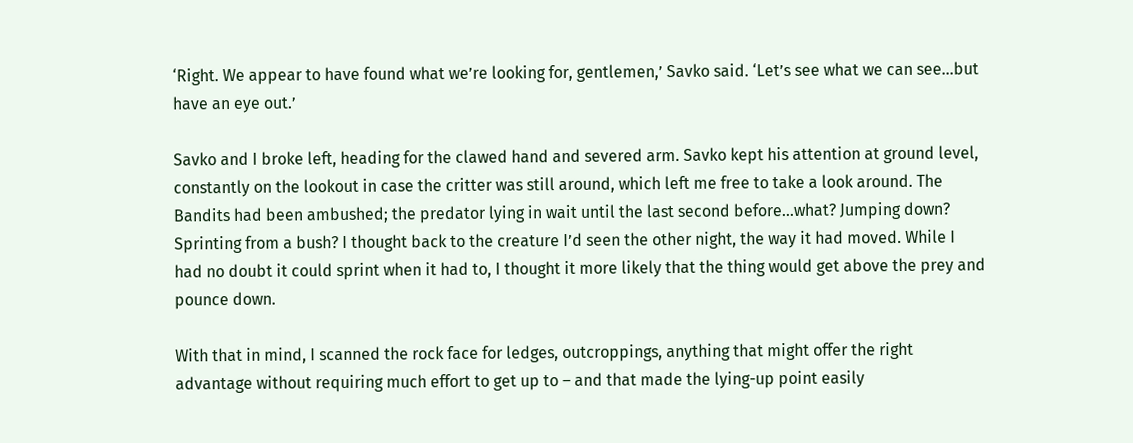‘Right. We appear to have found what we’re looking for, gentlemen,’ Savko said. ‘Let’s see what we can see...but have an eye out.’

Savko and I broke left, heading for the clawed hand and severed arm. Savko kept his attention at ground level, constantly on the lookout in case the critter was still around, which left me free to take a look around. The Bandits had been ambushed; the predator lying in wait until the last second before...what? Jumping down? Sprinting from a bush? I thought back to the creature I’d seen the other night, the way it had moved. While I had no doubt it could sprint when it had to, I thought it more likely that the thing would get above the prey and pounce down.

With that in mind, I scanned the rock face for ledges, outcroppings, anything that might offer the right advantage without requiring much effort to get up to – and that made the lying-up point easily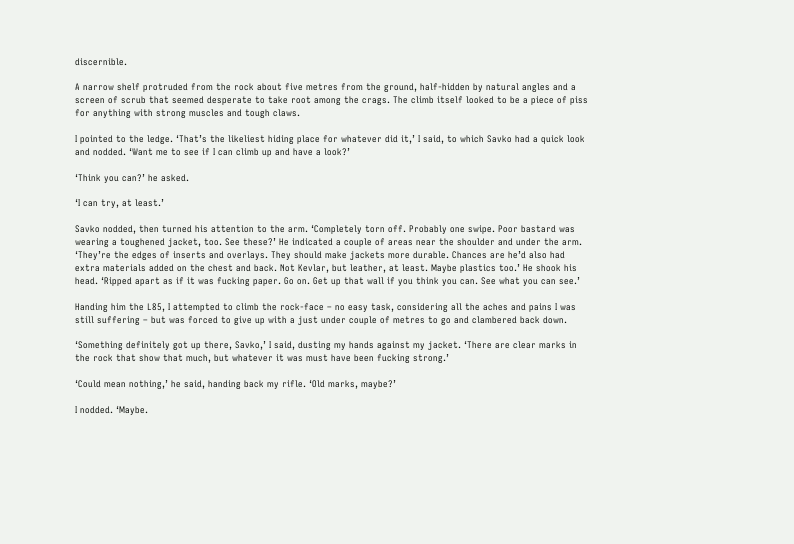discernible.

A narrow shelf protruded from the rock about five metres from the ground, half-hidden by natural angles and a screen of scrub that seemed desperate to take root among the crags. The climb itself looked to be a piece of piss for anything with strong muscles and tough claws.

I pointed to the ledge. ‘That’s the likeliest hiding place for whatever did it,’ I said, to which Savko had a quick look and nodded. ‘Want me to see if I can climb up and have a look?’

‘Think you can?’ he asked.

‘I can try, at least.’

Savko nodded, then turned his attention to the arm. ‘Completely torn off. Probably one swipe. Poor bastard was wearing a toughened jacket, too. See these?’ He indicated a couple of areas near the shoulder and under the arm. ‘They’re the edges of inserts and overlays. They should make jackets more durable. Chances are he’d also had extra materials added on the chest and back. Not Kevlar, but leather, at least. Maybe plastics too.’ He shook his head. ‘Ripped apart as if it was fucking paper. Go on. Get up that wall if you think you can. See what you can see.’

Handing him the L85, I attempted to climb the rock-face – no easy task, considering all the aches and pains I was still suffering – but was forced to give up with a just under couple of metres to go and clambered back down.

‘Something definitely got up there, Savko,’ I said, dusting my hands against my jacket. ‘There are clear marks in the rock that show that much, but whatever it was must have been fucking strong.’

‘Could mean nothing,’ he said, handing back my rifle. ‘Old marks, maybe?’

I nodded. ‘Maybe.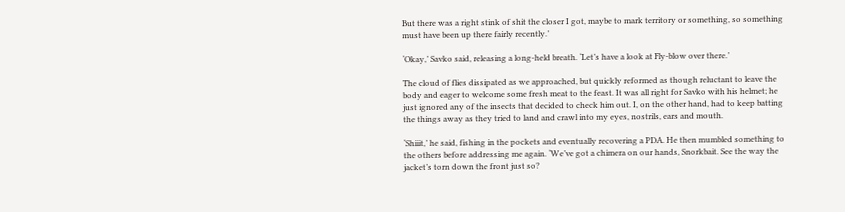But there was a right stink of shit the closer I got, maybe to mark territory or something, so something must have been up there fairly recently.’

‘Okay,’ Savko said, releasing a long-held breath. ‘Let’s have a look at Fly-blow over there.’

The cloud of flies dissipated as we approached, but quickly reformed as though reluctant to leave the body and eager to welcome some fresh meat to the feast. It was all right for Savko with his helmet; he just ignored any of the insects that decided to check him out. I, on the other hand, had to keep batting the things away as they tried to land and crawl into my eyes, nostrils, ears and mouth.

‘Shiiit,’ he said, fishing in the pockets and eventually recovering a PDA. He then mumbled something to the others before addressing me again. ‘We’ve got a chimera on our hands, Snorkbait. See the way the jacket’s torn down the front just so?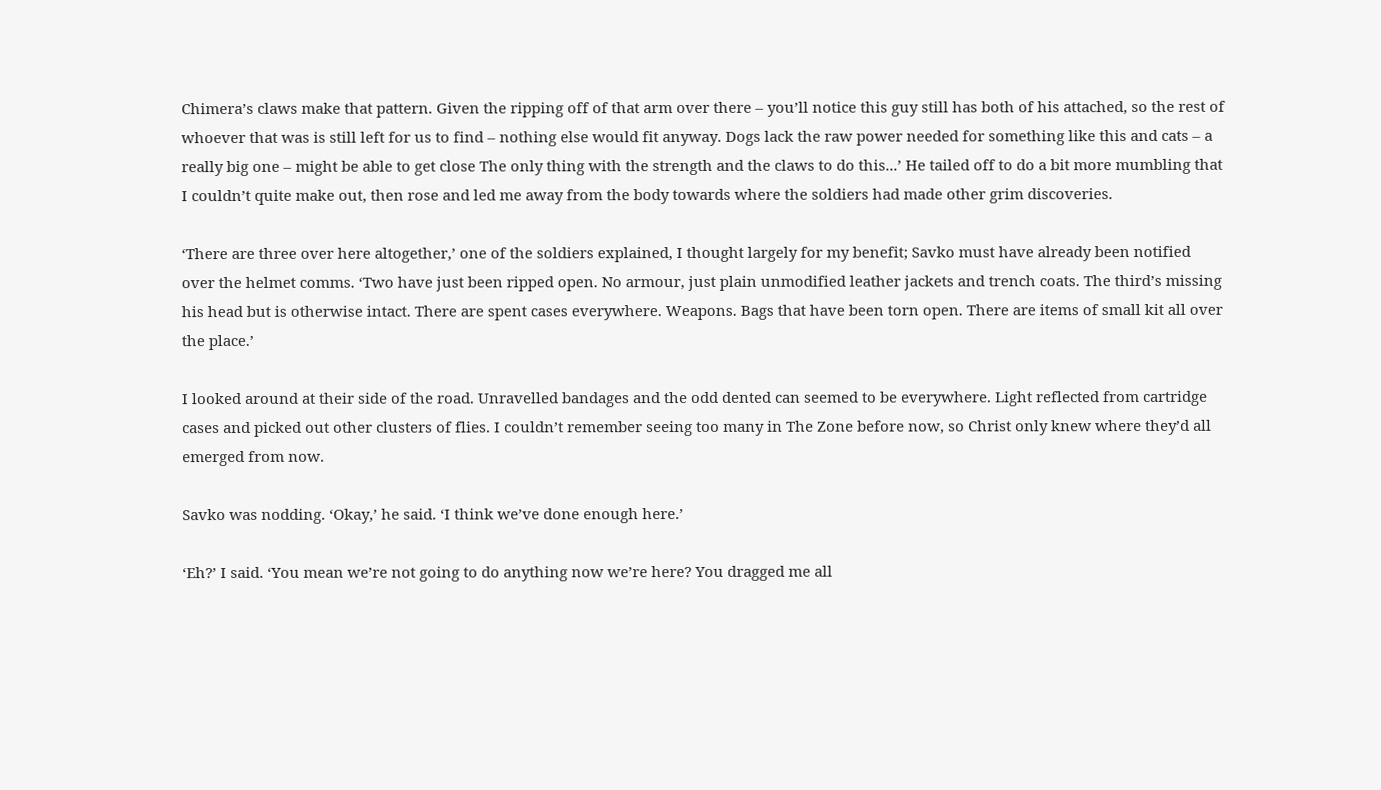Chimera’s claws make that pattern. Given the ripping off of that arm over there – you’ll notice this guy still has both of his attached, so the rest of whoever that was is still left for us to find – nothing else would fit anyway. Dogs lack the raw power needed for something like this and cats – a really big one – might be able to get close The only thing with the strength and the claws to do this...’ He tailed off to do a bit more mumbling that I couldn’t quite make out, then rose and led me away from the body towards where the soldiers had made other grim discoveries.

‘There are three over here altogether,’ one of the soldiers explained, I thought largely for my benefit; Savko must have already been notified over the helmet comms. ‘Two have just been ripped open. No armour, just plain unmodified leather jackets and trench coats. The third’s missing his head but is otherwise intact. There are spent cases everywhere. Weapons. Bags that have been torn open. There are items of small kit all over the place.’

I looked around at their side of the road. Unravelled bandages and the odd dented can seemed to be everywhere. Light reflected from cartridge cases and picked out other clusters of flies. I couldn’t remember seeing too many in The Zone before now, so Christ only knew where they’d all emerged from now.

Savko was nodding. ‘Okay,’ he said. ‘I think we’ve done enough here.’

‘Eh?’ I said. ‘You mean we’re not going to do anything now we’re here? You dragged me all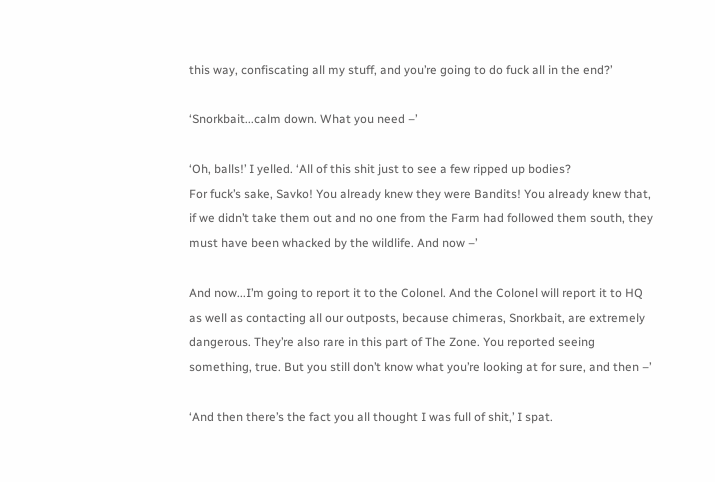this way, confiscating all my stuff, and you’re going to do fuck all in the end?’

‘Snorkbait...calm down. What you need –’

‘Oh, balls!’ I yelled. ‘All of this shit just to see a few ripped up bodies?
For fuck’s sake, Savko! You already knew they were Bandits! You already knew that, if we didn’t take them out and no one from the Farm had followed them south, they must have been whacked by the wildlife. And now –’

And now...I’m going to report it to the Colonel. And the Colonel will report it to HQ as well as contacting all our outposts, because chimeras, Snorkbait, are extremely dangerous. They’re also rare in this part of The Zone. You reported seeing something, true. But you still don’t know what you’re looking at for sure, and then –’

‘And then there’s the fact you all thought I was full of shit,’ I spat.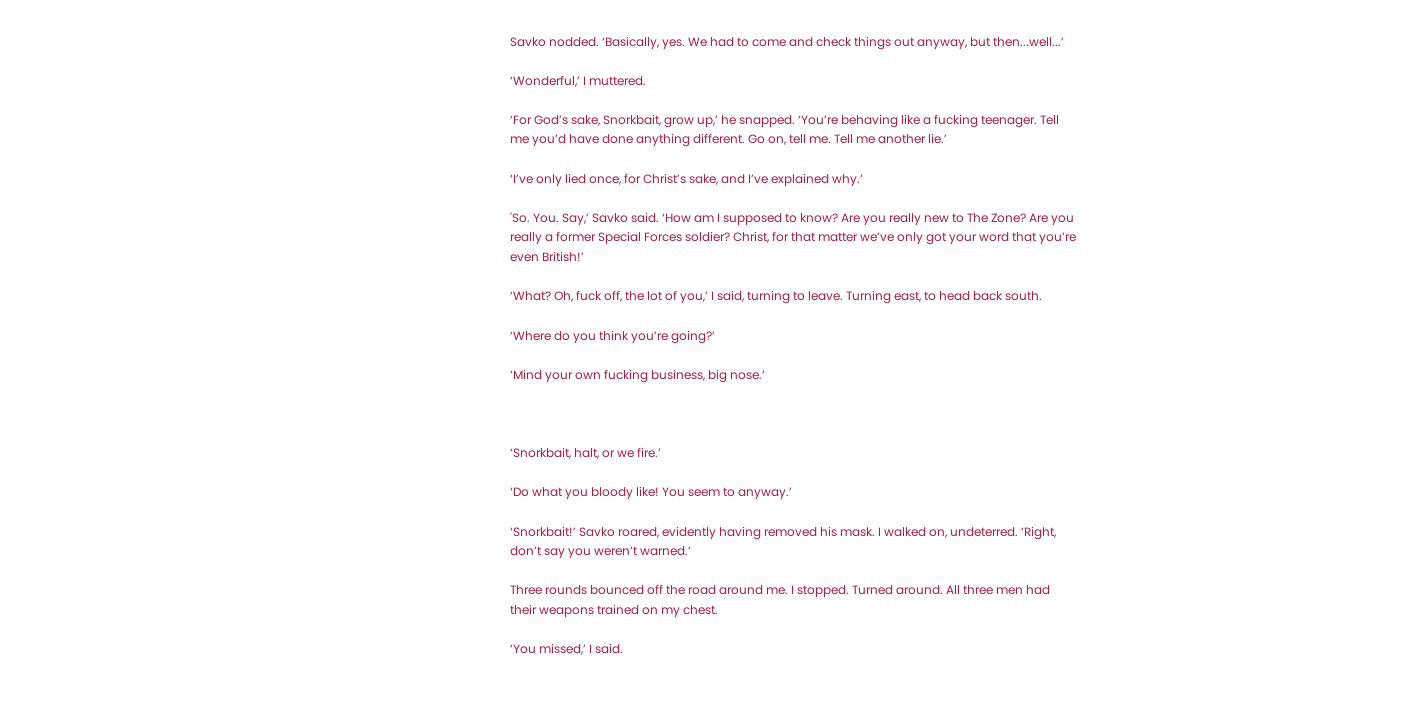Savko nodded. ‘Basically, yes. We had to come and check things out anyway, but then...well...’

‘Wonderful,’ I muttered.

‘For God’s sake, Snorkbait, grow up,’ he snapped. ‘You’re behaving like a fucking teenager. Tell me you’d have done anything different. Go on, tell me. Tell me another lie.’

‘I’ve only lied once, for Christ’s sake, and I’ve explained why.’

'So. You. Say,’ Savko said. ‘How am I supposed to know? Are you really new to The Zone? Are you really a former Special Forces soldier? Christ, for that matter we’ve only got your word that you’re even British!’

‘What? Oh, fuck off, the lot of you,’ I said, turning to leave. Turning east, to head back south.

‘Where do you think you’re going?’

‘Mind your own fucking business, big nose.’



‘Snorkbait, halt, or we fire.’

‘Do what you bloody like! You seem to anyway.’

‘Snorkbait!’ Savko roared, evidently having removed his mask. I walked on, undeterred. ‘Right, don’t say you weren’t warned.’

Three rounds bounced off the road around me. I stopped. Turned around. All three men had their weapons trained on my chest.

‘You missed,’ I said.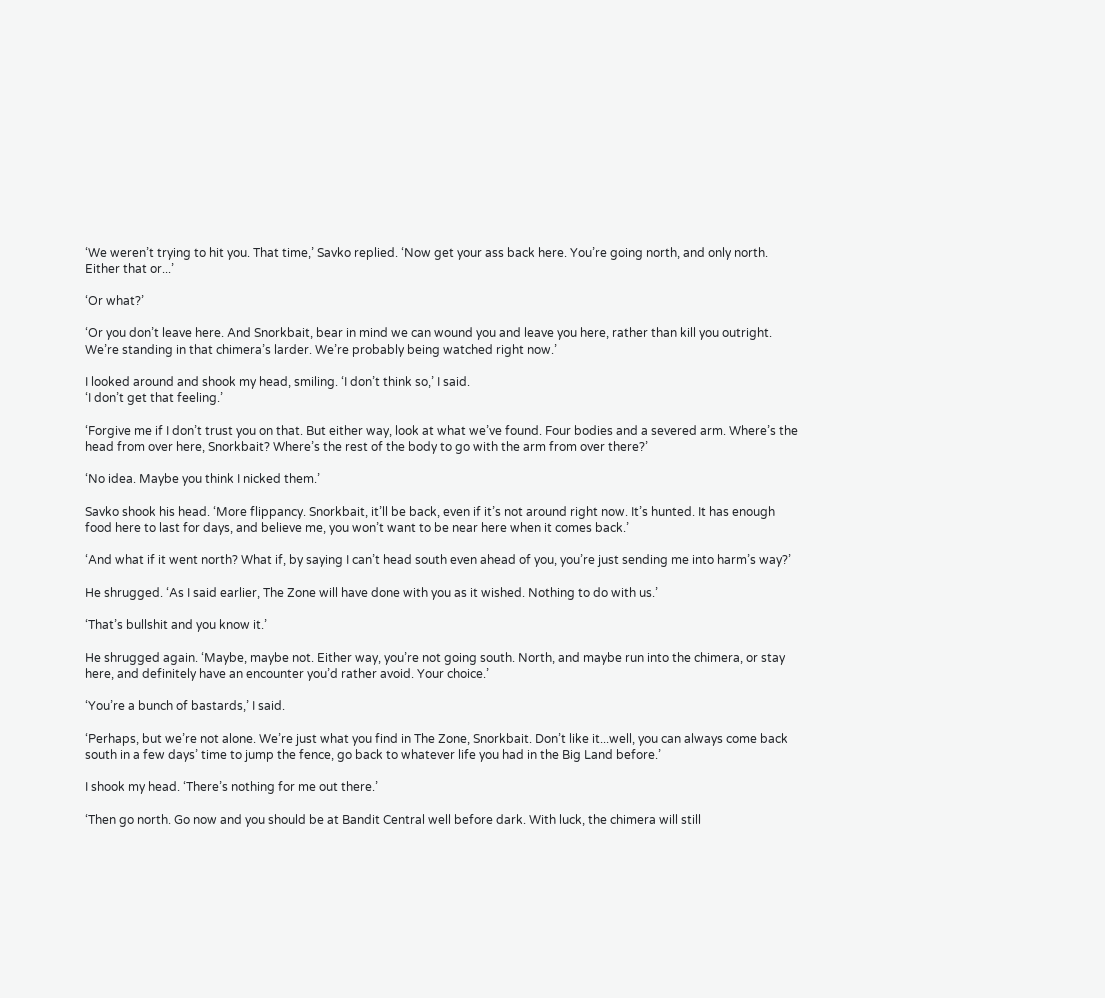‘We weren’t trying to hit you. That time,’ Savko replied. ‘Now get your ass back here. You’re going north, and only north. Either that or...’

‘Or what?’

‘Or you don’t leave here. And Snorkbait, bear in mind we can wound you and leave you here, rather than kill you outright. We’re standing in that chimera’s larder. We’re probably being watched right now.’

I looked around and shook my head, smiling. ‘I don’t think so,’ I said.
‘I don’t get that feeling.’

‘Forgive me if I don’t trust you on that. But either way, look at what we’ve found. Four bodies and a severed arm. Where’s the head from over here, Snorkbait? Where’s the rest of the body to go with the arm from over there?’

‘No idea. Maybe you think I nicked them.’

Savko shook his head. ‘More flippancy. Snorkbait, it’ll be back, even if it’s not around right now. It’s hunted. It has enough food here to last for days, and believe me, you won’t want to be near here when it comes back.’

‘And what if it went north? What if, by saying I can’t head south even ahead of you, you’re just sending me into harm’s way?’

He shrugged. ‘As I said earlier, The Zone will have done with you as it wished. Nothing to do with us.’

‘That’s bullshit and you know it.’

He shrugged again. ‘Maybe, maybe not. Either way, you’re not going south. North, and maybe run into the chimera, or stay here, and definitely have an encounter you’d rather avoid. Your choice.’

‘You’re a bunch of bastards,’ I said.

‘Perhaps, but we’re not alone. We’re just what you find in The Zone, Snorkbait. Don’t like it...well, you can always come back south in a few days’ time to jump the fence, go back to whatever life you had in the Big Land before.’

I shook my head. ‘There’s nothing for me out there.’

‘Then go north. Go now and you should be at Bandit Central well before dark. With luck, the chimera will still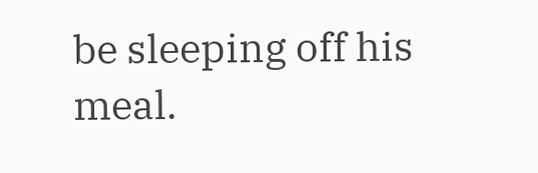be sleeping off his meal.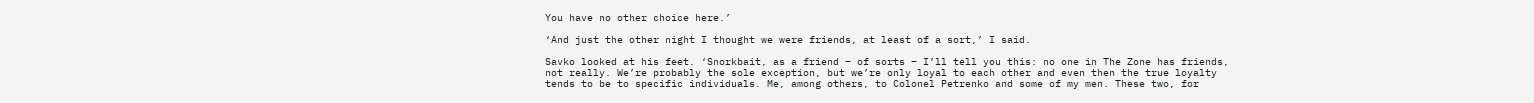You have no other choice here.’

‘And just the other night I thought we were friends, at least of a sort,’ I said.

Savko looked at his feet. ‘Snorkbait, as a friend – of sorts – I’ll tell you this: no one in The Zone has friends, not really. We’re probably the sole exception, but we’re only loyal to each other and even then the true loyalty tends to be to specific individuals. Me, among others, to Colonel Petrenko and some of my men. These two, for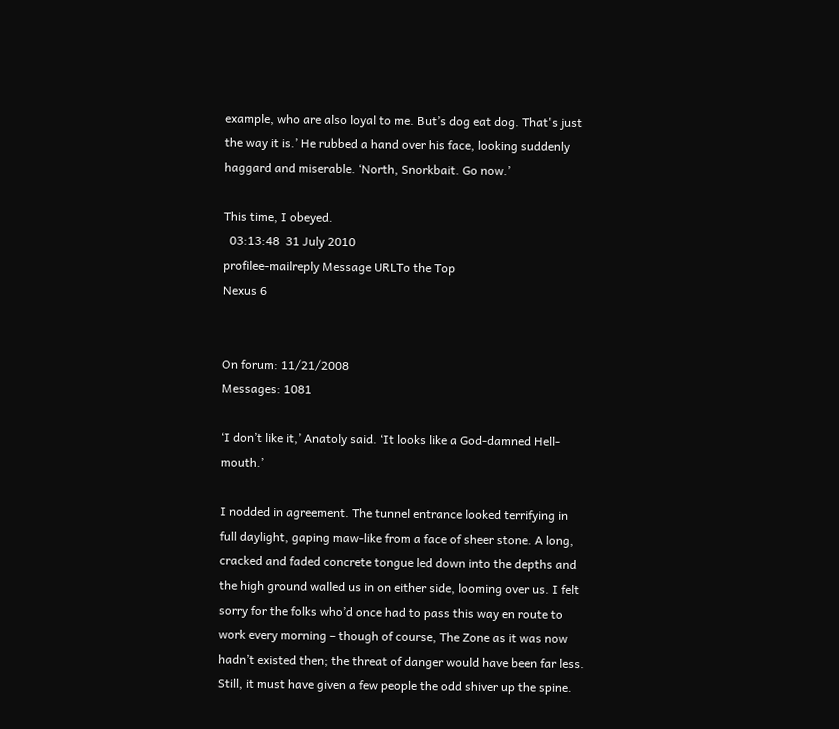example, who are also loyal to me. But’s dog eat dog. That's just the way it is.’ He rubbed a hand over his face, looking suddenly haggard and miserable. ‘North, Snorkbait. Go now.’

This time, I obeyed.
  03:13:48  31 July 2010
profilee-mailreply Message URLTo the Top
Nexus 6


On forum: 11/21/2008
Messages: 1081

‘I don’t like it,’ Anatoly said. ‘It looks like a God-damned Hell-mouth.’

I nodded in agreement. The tunnel entrance looked terrifying in full daylight, gaping maw-like from a face of sheer stone. A long, cracked and faded concrete tongue led down into the depths and the high ground walled us in on either side, looming over us. I felt sorry for the folks who’d once had to pass this way en route to work every morning – though of course, The Zone as it was now hadn’t existed then; the threat of danger would have been far less. Still, it must have given a few people the odd shiver up the spine.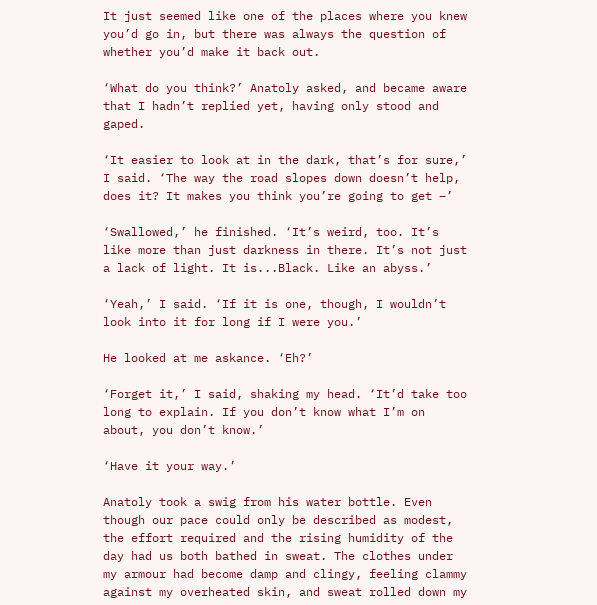It just seemed like one of the places where you knew you’d go in, but there was always the question of whether you’d make it back out.

‘What do you think?’ Anatoly asked, and became aware that I hadn’t replied yet, having only stood and gaped.

‘It easier to look at in the dark, that’s for sure,’ I said. ‘The way the road slopes down doesn’t help, does it? It makes you think you’re going to get –’

‘Swallowed,’ he finished. ‘It’s weird, too. It’s like more than just darkness in there. It’s not just a lack of light. It is...Black. Like an abyss.’

‘Yeah,’ I said. ‘If it is one, though, I wouldn’t look into it for long if I were you.’

He looked at me askance. ‘Eh?’

‘Forget it,’ I said, shaking my head. ‘It’d take too long to explain. If you don’t know what I’m on about, you don’t know.’

‘Have it your way.’

Anatoly took a swig from his water bottle. Even though our pace could only be described as modest, the effort required and the rising humidity of the day had us both bathed in sweat. The clothes under my armour had become damp and clingy, feeling clammy against my overheated skin, and sweat rolled down my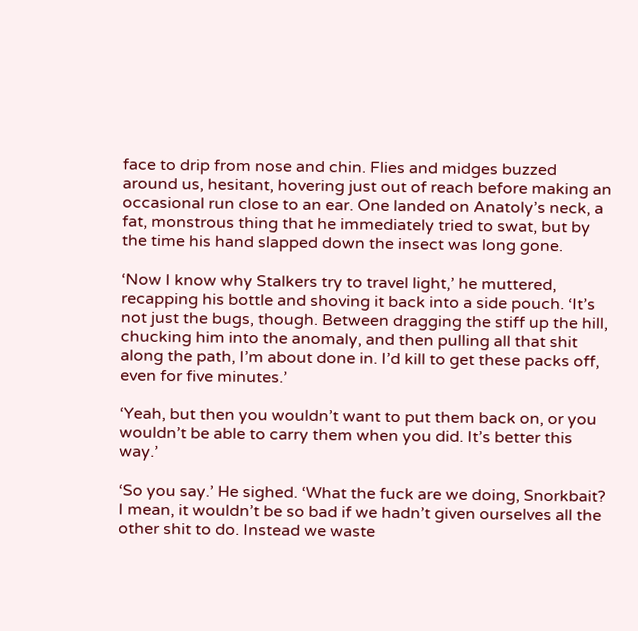face to drip from nose and chin. Flies and midges buzzed around us, hesitant, hovering just out of reach before making an occasional run close to an ear. One landed on Anatoly’s neck, a fat, monstrous thing that he immediately tried to swat, but by the time his hand slapped down the insect was long gone.

‘Now I know why Stalkers try to travel light,’ he muttered, recapping his bottle and shoving it back into a side pouch. ‘It’s not just the bugs, though. Between dragging the stiff up the hill, chucking him into the anomaly, and then pulling all that shit along the path, I’m about done in. I’d kill to get these packs off, even for five minutes.’

‘Yeah, but then you wouldn’t want to put them back on, or you wouldn’t be able to carry them when you did. It’s better this way.’

‘So you say.’ He sighed. ‘What the fuck are we doing, Snorkbait? I mean, it wouldn’t be so bad if we hadn’t given ourselves all the other shit to do. Instead we waste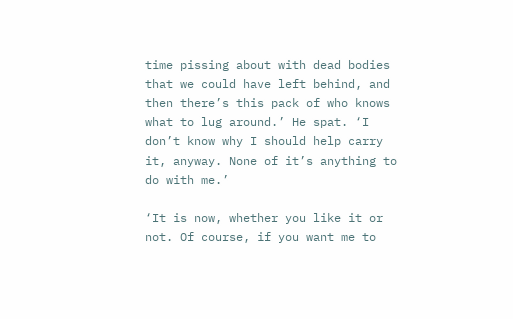time pissing about with dead bodies that we could have left behind, and then there’s this pack of who knows what to lug around.’ He spat. ‘I don’t know why I should help carry it, anyway. None of it’s anything to do with me.’

‘It is now, whether you like it or not. Of course, if you want me to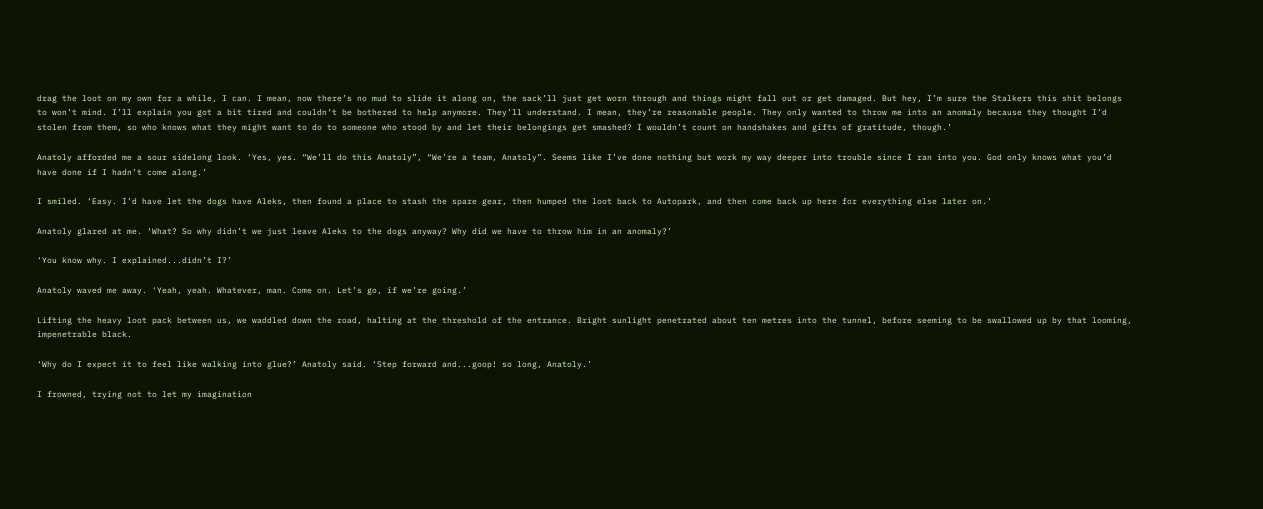drag the loot on my own for a while, I can. I mean, now there’s no mud to slide it along on, the sack’ll just get worn through and things might fall out or get damaged. But hey, I’m sure the Stalkers this shit belongs to won’t mind. I’ll explain you got a bit tired and couldn’t be bothered to help anymore. They’ll understand. I mean, they’re reasonable people. They only wanted to throw me into an anomaly because they thought I’d stolen from them, so who knows what they might want to do to someone who stood by and let their belongings get smashed? I wouldn’t count on handshakes and gifts of gratitude, though.’

Anatoly afforded me a sour sidelong look. ‘Yes, yes. “We’ll do this Anatoly”, “We’re a team, Anatoly”. Seems like I’ve done nothing but work my way deeper into trouble since I ran into you. God only knows what you’d have done if I hadn’t come along.’

I smiled. ‘Easy. I’d have let the dogs have Aleks, then found a place to stash the spare gear, then humped the loot back to Autopark, and then come back up here for everything else later on.’

Anatoly glared at me. ‘What? So why didn’t we just leave Aleks to the dogs anyway? Why did we have to throw him in an anomaly?’

‘You know why. I explained...didn’t I?’

Anatoly waved me away. ‘Yeah, yeah. Whatever, man. Come on. Let’s go, if we’re going.’

Lifting the heavy loot pack between us, we waddled down the road, halting at the threshold of the entrance. Bright sunlight penetrated about ten metres into the tunnel, before seeming to be swallowed up by that looming, impenetrable black.

‘Why do I expect it to feel like walking into glue?’ Anatoly said. ‘Step forward and...goop! so long, Anatoly.’

I frowned, trying not to let my imagination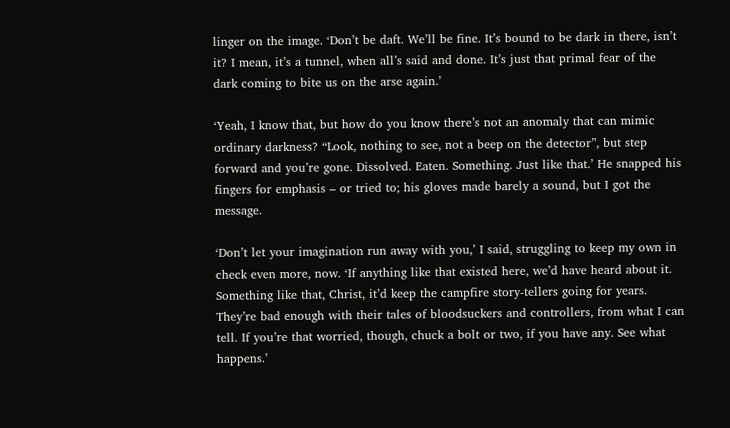linger on the image. ‘Don’t be daft. We’ll be fine. It’s bound to be dark in there, isn’t it? I mean, it’s a tunnel, when all’s said and done. It’s just that primal fear of the dark coming to bite us on the arse again.’

‘Yeah, I know that, but how do you know there’s not an anomaly that can mimic ordinary darkness? “Look, nothing to see, not a beep on the detector”, but step forward and you’re gone. Dissolved. Eaten. Something. Just like that.’ He snapped his fingers for emphasis – or tried to; his gloves made barely a sound, but I got the message.

‘Don’t let your imagination run away with you,’ I said, struggling to keep my own in check even more, now. ‘If anything like that existed here, we’d have heard about it. Something like that, Christ, it’d keep the campfire story-tellers going for years. They’re bad enough with their tales of bloodsuckers and controllers, from what I can tell. If you’re that worried, though, chuck a bolt or two, if you have any. See what happens.’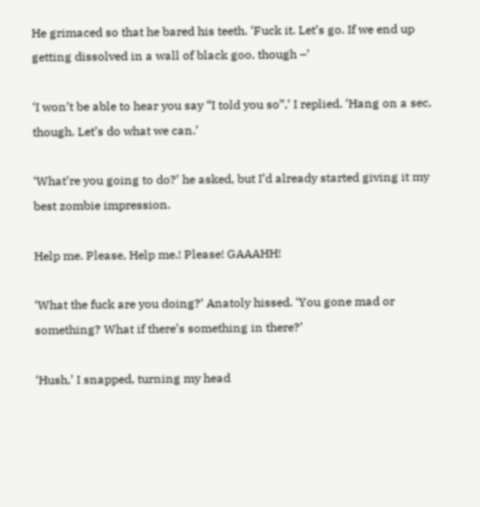He grimaced so that he bared his teeth. ‘Fuck it. Let’s go. If we end up getting dissolved in a wall of black goo, though –’

‘I won’t be able to hear you say “I told you so”,’ I replied. ‘Hang on a sec, though. Let’s do what we can.’

‘What’re you going to do?’ he asked, but I’d already started giving it my best zombie impression.

Help me. Please, Help me.! Please! GAAAHH!

‘What the fuck are you doing?’ Anatoly hissed. ‘You gone mad or something? What if there’s something in there?’

‘Hush,’ I snapped, turning my head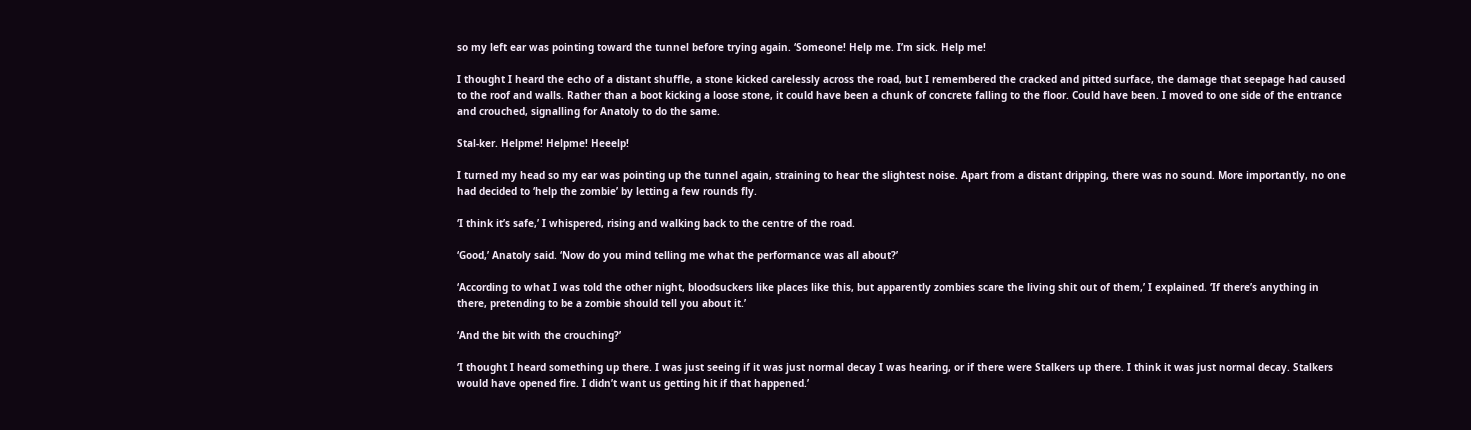so my left ear was pointing toward the tunnel before trying again. ‘Someone! Help me. I’m sick. Help me!

I thought I heard the echo of a distant shuffle, a stone kicked carelessly across the road, but I remembered the cracked and pitted surface, the damage that seepage had caused to the roof and walls. Rather than a boot kicking a loose stone, it could have been a chunk of concrete falling to the floor. Could have been. I moved to one side of the entrance and crouched, signalling for Anatoly to do the same.

Stal-ker. Helpme! Helpme! Heeelp!

I turned my head so my ear was pointing up the tunnel again, straining to hear the slightest noise. Apart from a distant dripping, there was no sound. More importantly, no one had decided to ‘help the zombie’ by letting a few rounds fly.

‘I think it’s safe,’ I whispered, rising and walking back to the centre of the road.

‘Good,’ Anatoly said. ‘Now do you mind telling me what the performance was all about?’

‘According to what I was told the other night, bloodsuckers like places like this, but apparently zombies scare the living shit out of them,’ I explained. ‘If there’s anything in there, pretending to be a zombie should tell you about it.’

‘And the bit with the crouching?’

‘I thought I heard something up there. I was just seeing if it was just normal decay I was hearing, or if there were Stalkers up there. I think it was just normal decay. Stalkers would have opened fire. I didn’t want us getting hit if that happened.’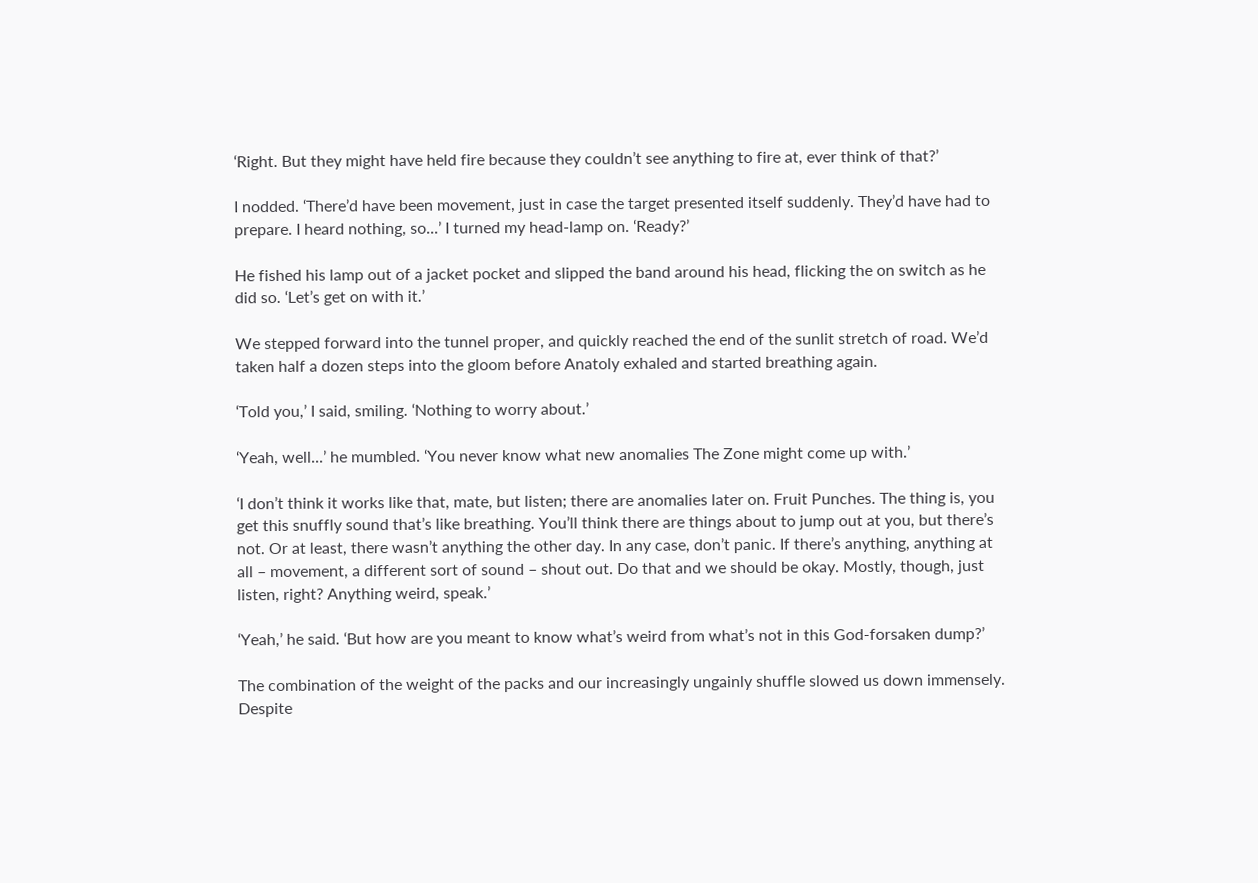‘Right. But they might have held fire because they couldn’t see anything to fire at, ever think of that?’

I nodded. ‘There’d have been movement, just in case the target presented itself suddenly. They’d have had to prepare. I heard nothing, so...’ I turned my head-lamp on. ‘Ready?’

He fished his lamp out of a jacket pocket and slipped the band around his head, flicking the on switch as he did so. ‘Let’s get on with it.’

We stepped forward into the tunnel proper, and quickly reached the end of the sunlit stretch of road. We’d taken half a dozen steps into the gloom before Anatoly exhaled and started breathing again.

‘Told you,’ I said, smiling. ‘Nothing to worry about.’

‘Yeah, well...’ he mumbled. ‘You never know what new anomalies The Zone might come up with.’

‘I don’t think it works like that, mate, but listen; there are anomalies later on. Fruit Punches. The thing is, you get this snuffly sound that’s like breathing. You’ll think there are things about to jump out at you, but there’s not. Or at least, there wasn’t anything the other day. In any case, don’t panic. If there’s anything, anything at all – movement, a different sort of sound – shout out. Do that and we should be okay. Mostly, though, just listen, right? Anything weird, speak.’

‘Yeah,’ he said. ‘But how are you meant to know what’s weird from what’s not in this God-forsaken dump?’

The combination of the weight of the packs and our increasingly ungainly shuffle slowed us down immensely. Despite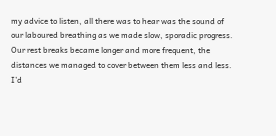my advice to listen, all there was to hear was the sound of our laboured breathing as we made slow, sporadic progress. Our rest breaks became longer and more frequent, the distances we managed to cover between them less and less. I’d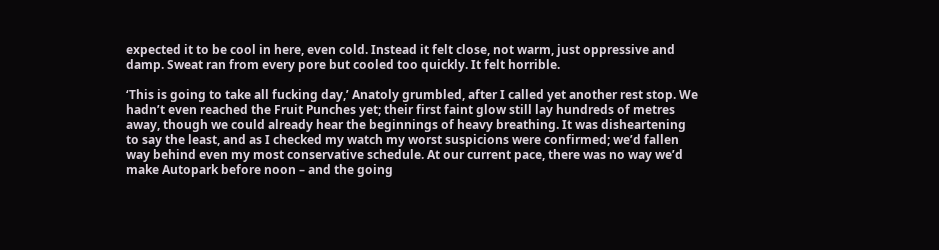expected it to be cool in here, even cold. Instead it felt close, not warm, just oppressive and damp. Sweat ran from every pore but cooled too quickly. It felt horrible.

‘This is going to take all fucking day,’ Anatoly grumbled, after I called yet another rest stop. We hadn’t even reached the Fruit Punches yet; their first faint glow still lay hundreds of metres away, though we could already hear the beginnings of heavy breathing. It was disheartening to say the least, and as I checked my watch my worst suspicions were confirmed; we’d fallen way behind even my most conservative schedule. At our current pace, there was no way we’d make Autopark before noon – and the going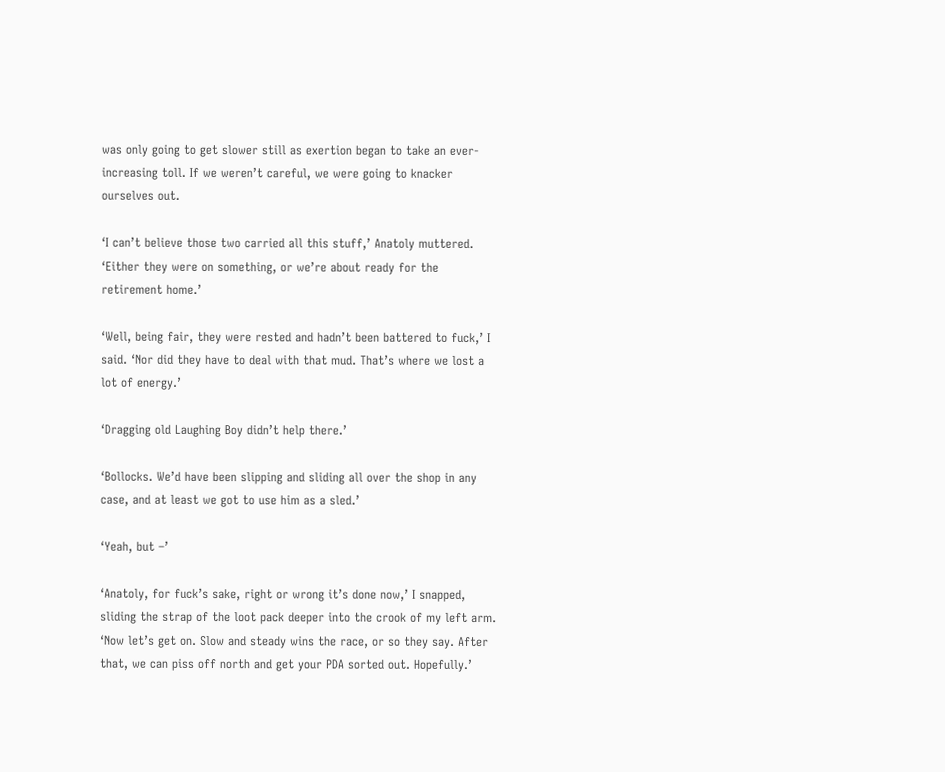was only going to get slower still as exertion began to take an ever-increasing toll. If we weren’t careful, we were going to knacker ourselves out.

‘I can’t believe those two carried all this stuff,’ Anatoly muttered. ‘Either they were on something, or we’re about ready for the retirement home.’

‘Well, being fair, they were rested and hadn’t been battered to fuck,’ I said. ‘Nor did they have to deal with that mud. That’s where we lost a lot of energy.’

‘Dragging old Laughing Boy didn’t help there.’

‘Bollocks. We’d have been slipping and sliding all over the shop in any case, and at least we got to use him as a sled.’

‘Yeah, but –’

‘Anatoly, for fuck’s sake, right or wrong it’s done now,’ I snapped, sliding the strap of the loot pack deeper into the crook of my left arm. ‘Now let’s get on. Slow and steady wins the race, or so they say. After that, we can piss off north and get your PDA sorted out. Hopefully.’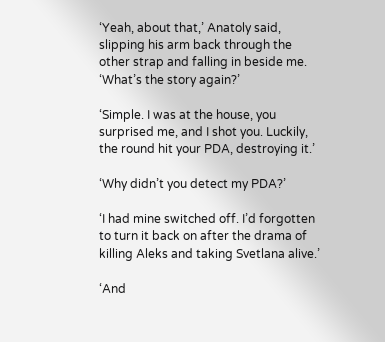‘Yeah, about that,’ Anatoly said, slipping his arm back through the other strap and falling in beside me. ‘What’s the story again?’

‘Simple. I was at the house, you surprised me, and I shot you. Luckily, the round hit your PDA, destroying it.’

‘Why didn’t you detect my PDA?’

‘I had mine switched off. I’d forgotten to turn it back on after the drama of killing Aleks and taking Svetlana alive.’

‘And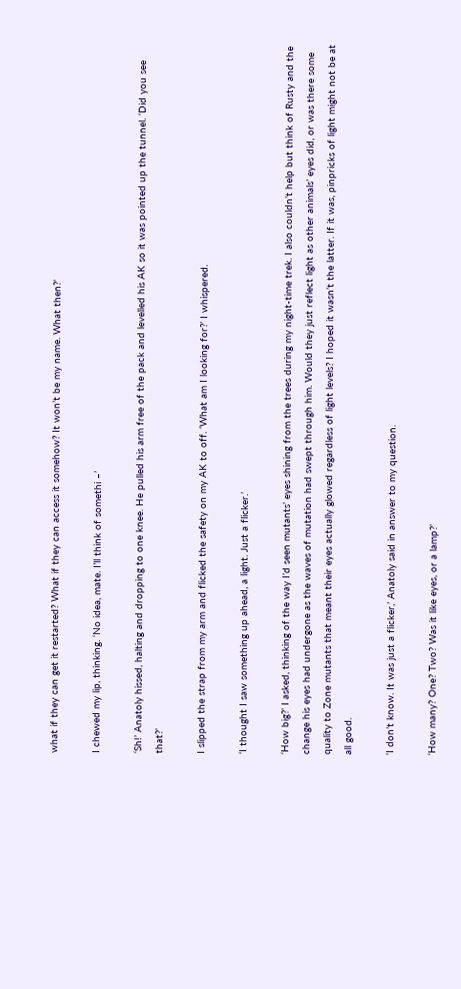what if they can get it restarted? What if they can access it somehow? It won’t be my name. What then?’

I chewed my lip, thinking. ‘No idea, mate. I’ll think of somethi –’

‘Sh!’ Anatoly hissed, halting and dropping to one knee. He pulled his arm free of the pack and levelled his AK so it was pointed up the tunnel. ‘Did you see that?’

I slipped the strap from my arm and flicked the safety on my AK to off. ‘What am I looking for?’ I whispered.

‘I thought I saw something up ahead, a light. Just a flicker.’

‘How big?’ I asked, thinking of the way I’d seen mutants’ eyes shining from the trees during my night-time trek. I also couldn’t help but think of Rusty and the change his eyes had undergone as the waves of mutation had swept through him. Would they just reflect light as other animals’ eyes did, or was there some quality to Zone mutants that meant their eyes actually glowed regardless of light levels? I hoped it wasn’t the latter. If it was, pinpricks of light might not be at all good.

‘I don’t know. It was just a flicker,’ Anatoly said in answer to my question.

‘How many? One? Two? Was it like eyes, or a lamp?’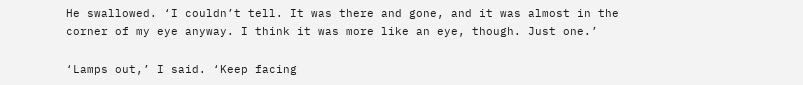He swallowed. ‘I couldn’t tell. It was there and gone, and it was almost in the corner of my eye anyway. I think it was more like an eye, though. Just one.’

‘Lamps out,’ I said. ‘Keep facing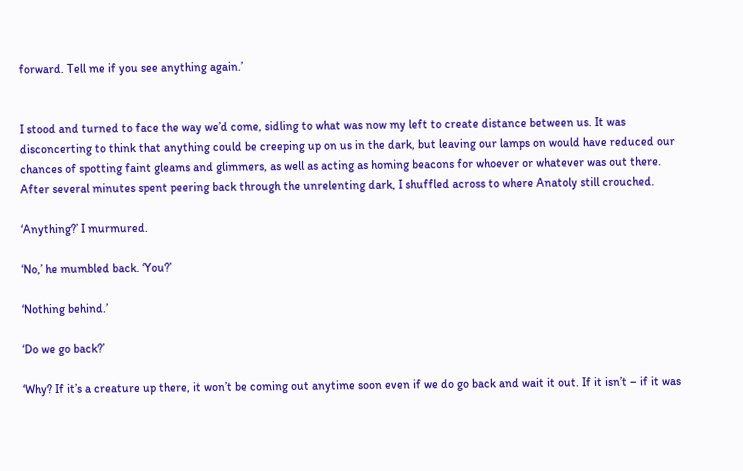forward. Tell me if you see anything again.’


I stood and turned to face the way we’d come, sidling to what was now my left to create distance between us. It was disconcerting to think that anything could be creeping up on us in the dark, but leaving our lamps on would have reduced our chances of spotting faint gleams and glimmers, as well as acting as homing beacons for whoever or whatever was out there. After several minutes spent peering back through the unrelenting dark, I shuffled across to where Anatoly still crouched.

‘Anything?’ I murmured.

‘No,’ he mumbled back. ‘You?’

‘Nothing behind.’

‘Do we go back?’

‘Why? If it’s a creature up there, it won’t be coming out anytime soon even if we do go back and wait it out. If it isn’t – if it was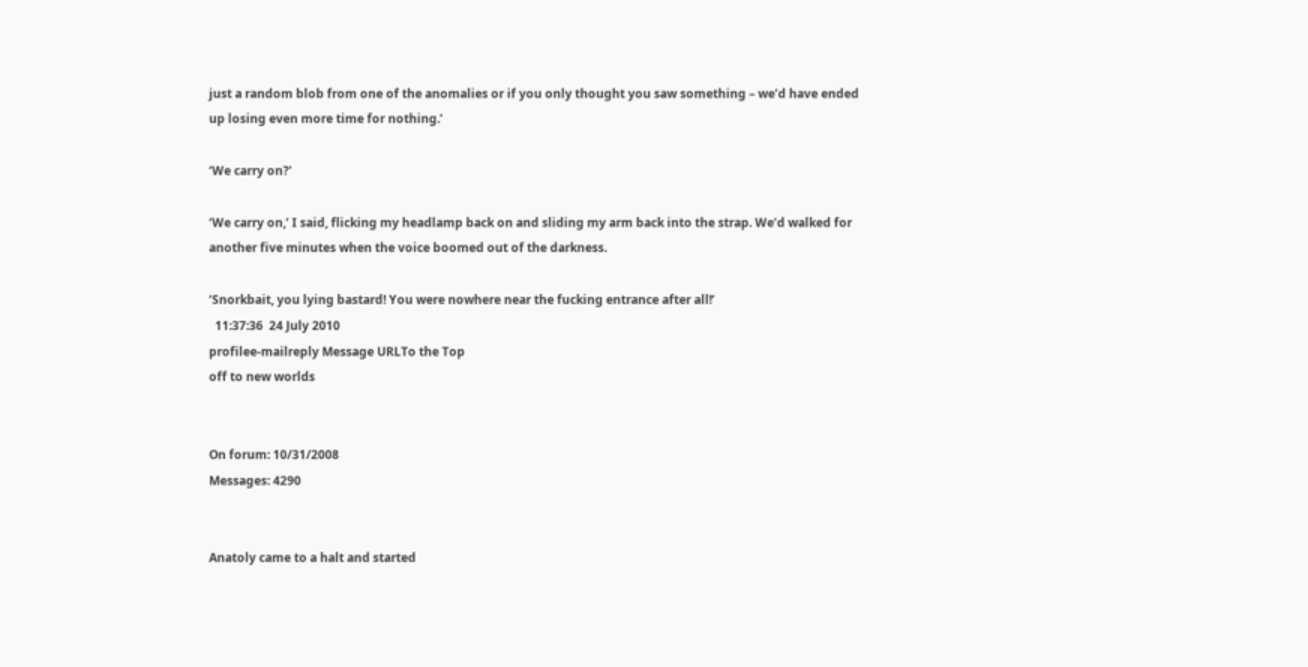just a random blob from one of the anomalies or if you only thought you saw something – we’d have ended up losing even more time for nothing.’

‘We carry on?’

‘We carry on,’ I said, flicking my headlamp back on and sliding my arm back into the strap. We’d walked for another five minutes when the voice boomed out of the darkness.

‘Snorkbait, you lying bastard! You were nowhere near the fucking entrance after all!’
  11:37:36  24 July 2010
profilee-mailreply Message URLTo the Top
off to new worlds


On forum: 10/31/2008
Messages: 4290


Anatoly came to a halt and started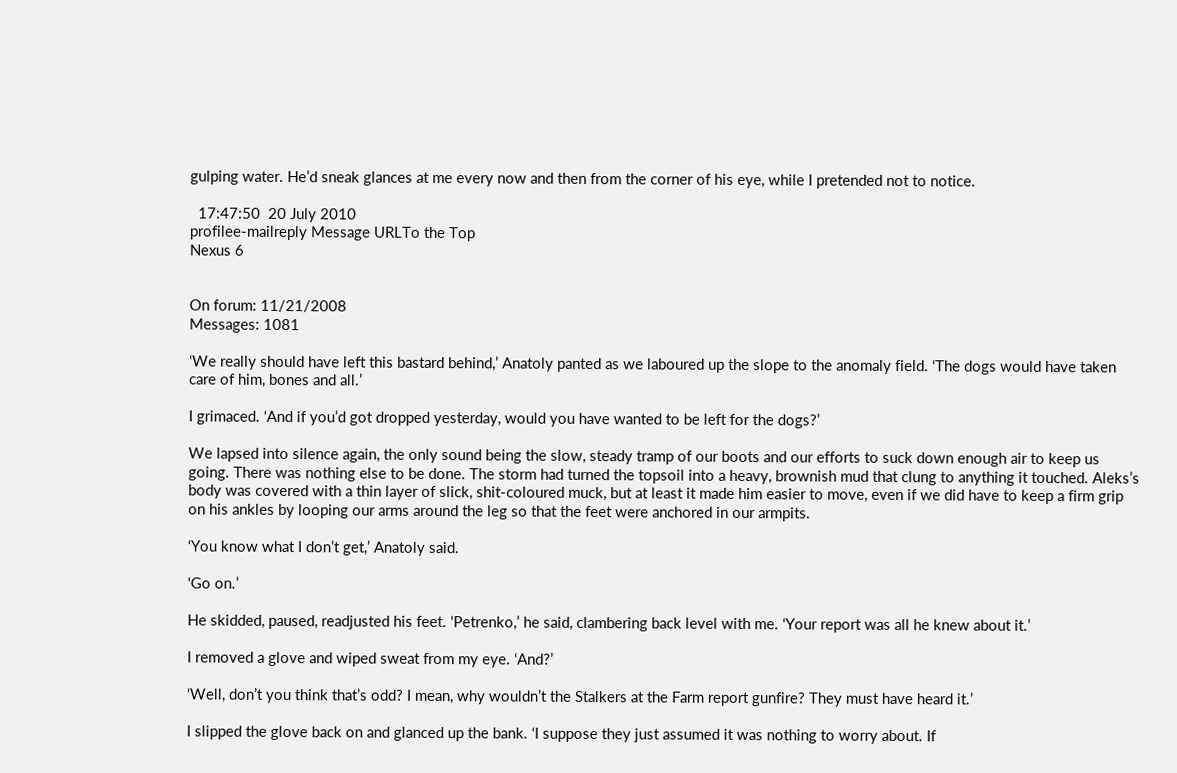gulping water. He’d sneak glances at me every now and then from the corner of his eye, while I pretended not to notice.

  17:47:50  20 July 2010
profilee-mailreply Message URLTo the Top
Nexus 6


On forum: 11/21/2008
Messages: 1081

‘We really should have left this bastard behind,’ Anatoly panted as we laboured up the slope to the anomaly field. ‘The dogs would have taken care of him, bones and all.’

I grimaced. ‘And if you’d got dropped yesterday, would you have wanted to be left for the dogs?’

We lapsed into silence again, the only sound being the slow, steady tramp of our boots and our efforts to suck down enough air to keep us going. There was nothing else to be done. The storm had turned the topsoil into a heavy, brownish mud that clung to anything it touched. Aleks’s body was covered with a thin layer of slick, shit-coloured muck, but at least it made him easier to move, even if we did have to keep a firm grip on his ankles by looping our arms around the leg so that the feet were anchored in our armpits.

‘You know what I don’t get,’ Anatoly said.

‘Go on.’

He skidded, paused, readjusted his feet. ‘Petrenko,’ he said, clambering back level with me. ‘Your report was all he knew about it.’

I removed a glove and wiped sweat from my eye. ‘And?’

‘Well, don’t you think that’s odd? I mean, why wouldn’t the Stalkers at the Farm report gunfire? They must have heard it.’

I slipped the glove back on and glanced up the bank. ‘I suppose they just assumed it was nothing to worry about. If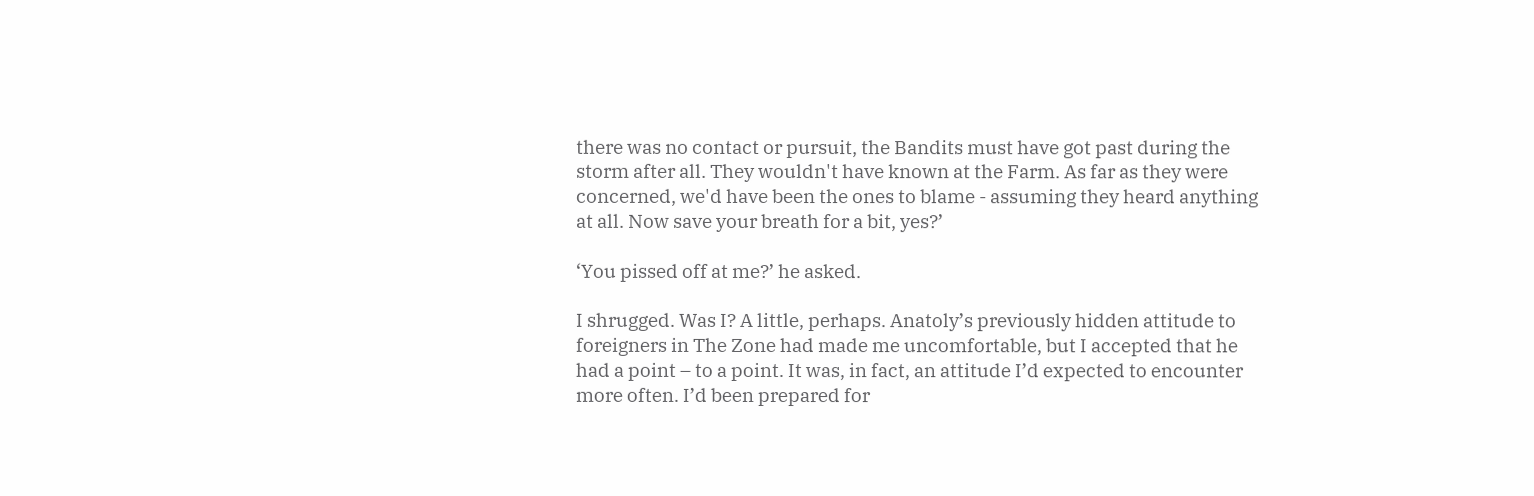there was no contact or pursuit, the Bandits must have got past during the storm after all. They wouldn't have known at the Farm. As far as they were concerned, we'd have been the ones to blame - assuming they heard anything at all. Now save your breath for a bit, yes?’

‘You pissed off at me?’ he asked.

I shrugged. Was I? A little, perhaps. Anatoly’s previously hidden attitude to foreigners in The Zone had made me uncomfortable, but I accepted that he had a point – to a point. It was, in fact, an attitude I’d expected to encounter more often. I’d been prepared for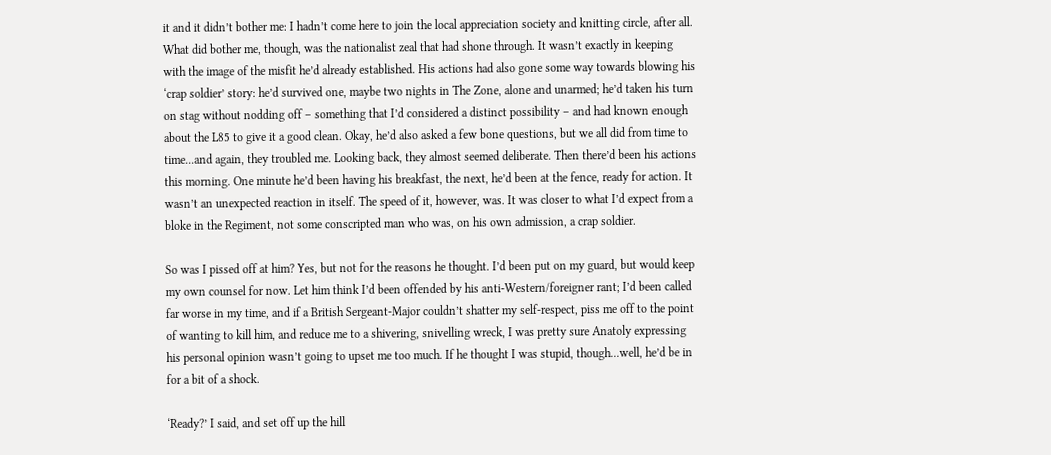it and it didn’t bother me: I hadn’t come here to join the local appreciation society and knitting circle, after all. What did bother me, though, was the nationalist zeal that had shone through. It wasn’t exactly in keeping with the image of the misfit he’d already established. His actions had also gone some way towards blowing his ‘crap soldier’ story: he’d survived one, maybe two nights in The Zone, alone and unarmed; he’d taken his turn on stag without nodding off – something that I’d considered a distinct possibility – and had known enough about the L85 to give it a good clean. Okay, he’d also asked a few bone questions, but we all did from time to time...and again, they troubled me. Looking back, they almost seemed deliberate. Then there’d been his actions this morning. One minute he’d been having his breakfast, the next, he’d been at the fence, ready for action. It wasn’t an unexpected reaction in itself. The speed of it, however, was. It was closer to what I’d expect from a bloke in the Regiment, not some conscripted man who was, on his own admission, a crap soldier.

So was I pissed off at him? Yes, but not for the reasons he thought. I’d been put on my guard, but would keep my own counsel for now. Let him think I’d been offended by his anti-Western/foreigner rant; I’d been called far worse in my time, and if a British Sergeant-Major couldn’t shatter my self-respect, piss me off to the point of wanting to kill him, and reduce me to a shivering, snivelling wreck, I was pretty sure Anatoly expressing his personal opinion wasn’t going to upset me too much. If he thought I was stupid, though...well, he’d be in for a bit of a shock.

‘Ready?’ I said, and set off up the hill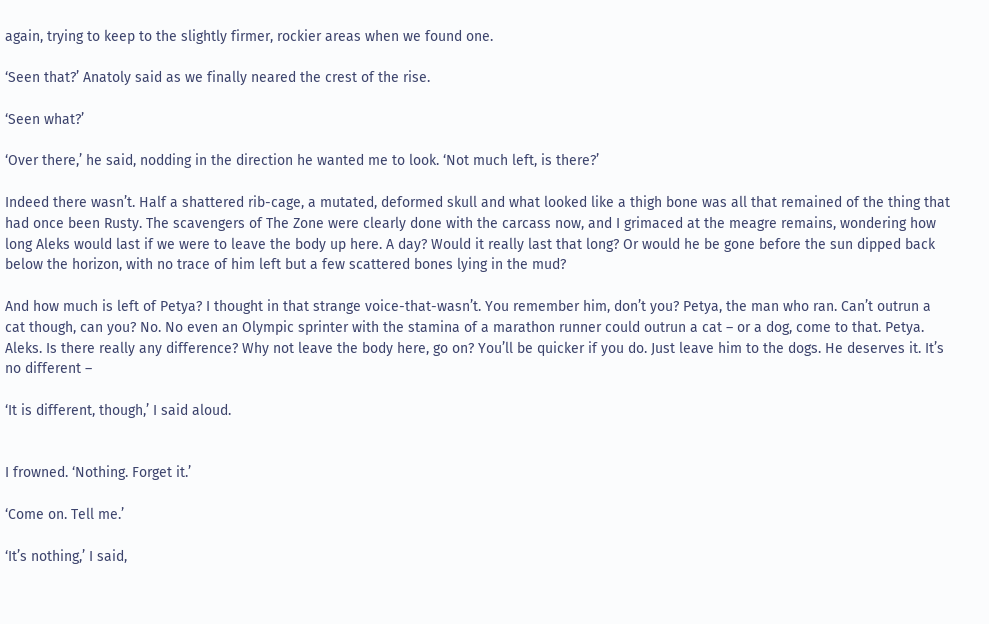again, trying to keep to the slightly firmer, rockier areas when we found one.

‘Seen that?’ Anatoly said as we finally neared the crest of the rise.

‘Seen what?’

‘Over there,’ he said, nodding in the direction he wanted me to look. ‘Not much left, is there?’

Indeed there wasn’t. Half a shattered rib-cage, a mutated, deformed skull and what looked like a thigh bone was all that remained of the thing that had once been Rusty. The scavengers of The Zone were clearly done with the carcass now, and I grimaced at the meagre remains, wondering how long Aleks would last if we were to leave the body up here. A day? Would it really last that long? Or would he be gone before the sun dipped back below the horizon, with no trace of him left but a few scattered bones lying in the mud?

And how much is left of Petya? I thought in that strange voice-that-wasn’t. You remember him, don’t you? Petya, the man who ran. Can’t outrun a cat though, can you? No. No even an Olympic sprinter with the stamina of a marathon runner could outrun a cat – or a dog, come to that. Petya. Aleks. Is there really any difference? Why not leave the body here, go on? You’ll be quicker if you do. Just leave him to the dogs. He deserves it. It’s no different –

‘It is different, though,’ I said aloud.


I frowned. ‘Nothing. Forget it.’

‘Come on. Tell me.’

‘It’s nothing,’ I said,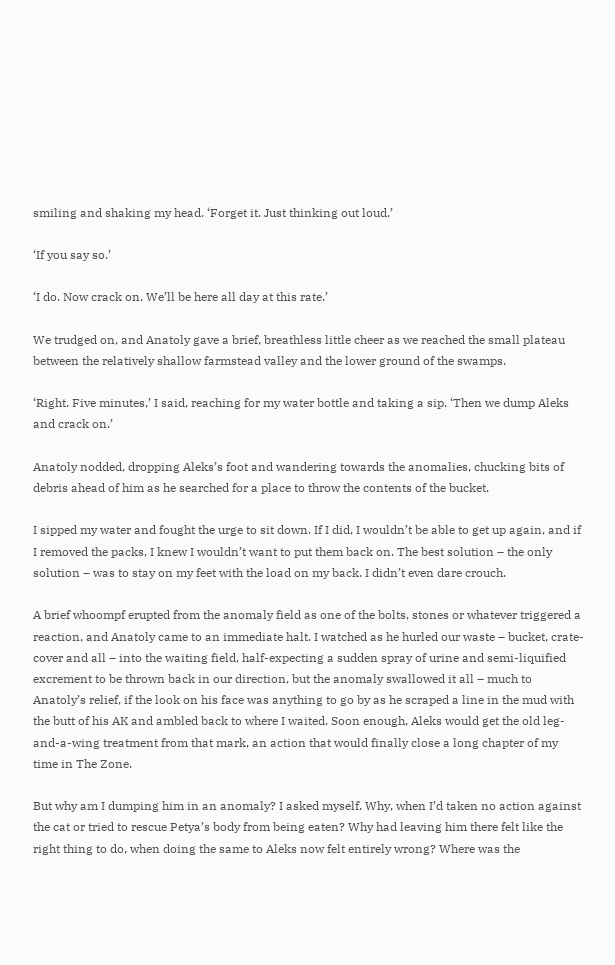smiling and shaking my head. ‘Forget it. Just thinking out loud.’

‘If you say so.’

‘I do. Now crack on. We’ll be here all day at this rate.’

We trudged on, and Anatoly gave a brief, breathless little cheer as we reached the small plateau between the relatively shallow farmstead valley and the lower ground of the swamps.

‘Right. Five minutes,’ I said, reaching for my water bottle and taking a sip. ‘Then we dump Aleks and crack on.’

Anatoly nodded, dropping Aleks’s foot and wandering towards the anomalies, chucking bits of debris ahead of him as he searched for a place to throw the contents of the bucket.

I sipped my water and fought the urge to sit down. If I did, I wouldn’t be able to get up again, and if I removed the packs, I knew I wouldn’t want to put them back on. The best solution – the only solution – was to stay on my feet with the load on my back. I didn’t even dare crouch.

A brief whoompf erupted from the anomaly field as one of the bolts, stones or whatever triggered a reaction, and Anatoly came to an immediate halt. I watched as he hurled our waste – bucket, crate-cover and all – into the waiting field, half-expecting a sudden spray of urine and semi-liquified excrement to be thrown back in our direction, but the anomaly swallowed it all – much to Anatoly’s relief, if the look on his face was anything to go by as he scraped a line in the mud with the butt of his AK and ambled back to where I waited. Soon enough, Aleks would get the old leg-and-a-wing treatment from that mark, an action that would finally close a long chapter of my time in The Zone.

But why am I dumping him in an anomaly? I asked myself. Why, when I’d taken no action against the cat or tried to rescue Petya’s body from being eaten? Why had leaving him there felt like the right thing to do, when doing the same to Aleks now felt entirely wrong? Where was the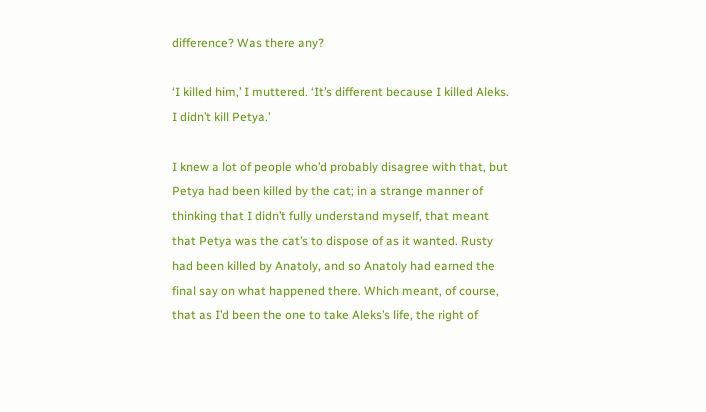difference? Was there any?

‘I killed him,’ I muttered. ‘It’s different because I killed Aleks. I didn’t kill Petya.’

I knew a lot of people who’d probably disagree with that, but Petya had been killed by the cat; in a strange manner of thinking that I didn’t fully understand myself, that meant that Petya was the cat’s to dispose of as it wanted. Rusty had been killed by Anatoly, and so Anatoly had earned the final say on what happened there. Which meant, of course, that as I’d been the one to take Aleks’s life, the right of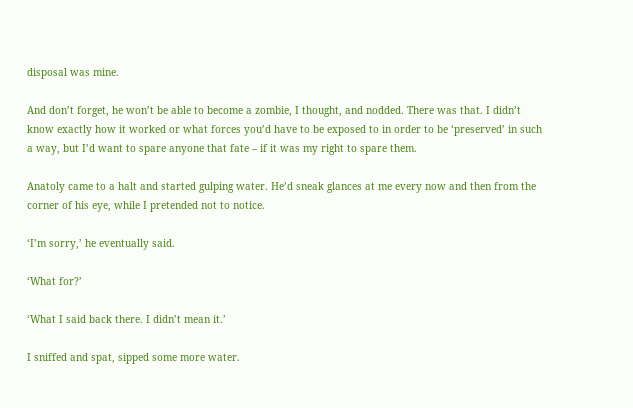disposal was mine.

And don’t forget, he won’t be able to become a zombie, I thought, and nodded. There was that. I didn’t know exactly how it worked or what forces you’d have to be exposed to in order to be ‘preserved’ in such a way, but I’d want to spare anyone that fate – if it was my right to spare them.

Anatoly came to a halt and started gulping water. He’d sneak glances at me every now and then from the corner of his eye, while I pretended not to notice.

‘I’m sorry,’ he eventually said.

‘What for?’

‘What I said back there. I didn’t mean it.’

I sniffed and spat, sipped some more water.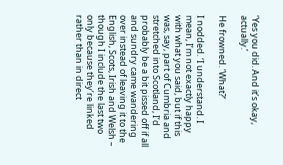‘Yes you did. And it’s okay, actually.’

He frowned. ‘What?’

I nodded. ‘I understand. I mean, I’m not exactly happy with what you said, but if this was, say, part of Cumbria and stretched into Scotland, I’d probably be a bit pissed off if all and sundry came wandering over instead of leaving it to the English, Scots, Irish and Welsh – though I include the last two only because they’re linked rather than in direct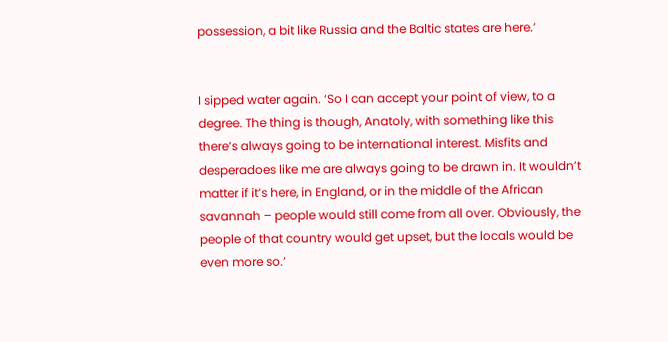possession, a bit like Russia and the Baltic states are here.’


I sipped water again. ‘So I can accept your point of view, to a degree. The thing is though, Anatoly, with something like this there’s always going to be international interest. Misfits and desperadoes like me are always going to be drawn in. It wouldn’t matter if it’s here, in England, or in the middle of the African savannah – people would still come from all over. Obviously, the people of that country would get upset, but the locals would be even more so.’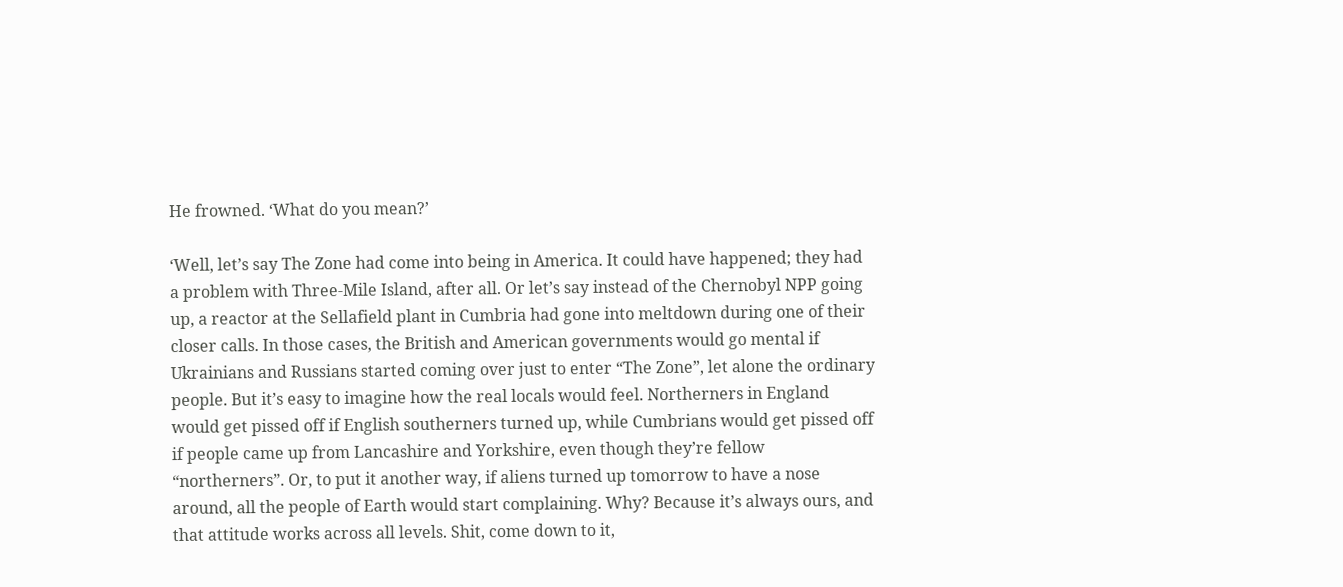He frowned. ‘What do you mean?’

‘Well, let’s say The Zone had come into being in America. It could have happened; they had a problem with Three-Mile Island, after all. Or let’s say instead of the Chernobyl NPP going up, a reactor at the Sellafield plant in Cumbria had gone into meltdown during one of their closer calls. In those cases, the British and American governments would go mental if Ukrainians and Russians started coming over just to enter “The Zone”, let alone the ordinary people. But it’s easy to imagine how the real locals would feel. Northerners in England would get pissed off if English southerners turned up, while Cumbrians would get pissed off if people came up from Lancashire and Yorkshire, even though they’re fellow “northerners”. Or, to put it another way, if aliens turned up tomorrow to have a nose around, all the people of Earth would start complaining. Why? Because it’s always ours, and that attitude works across all levels. Shit, come down to it,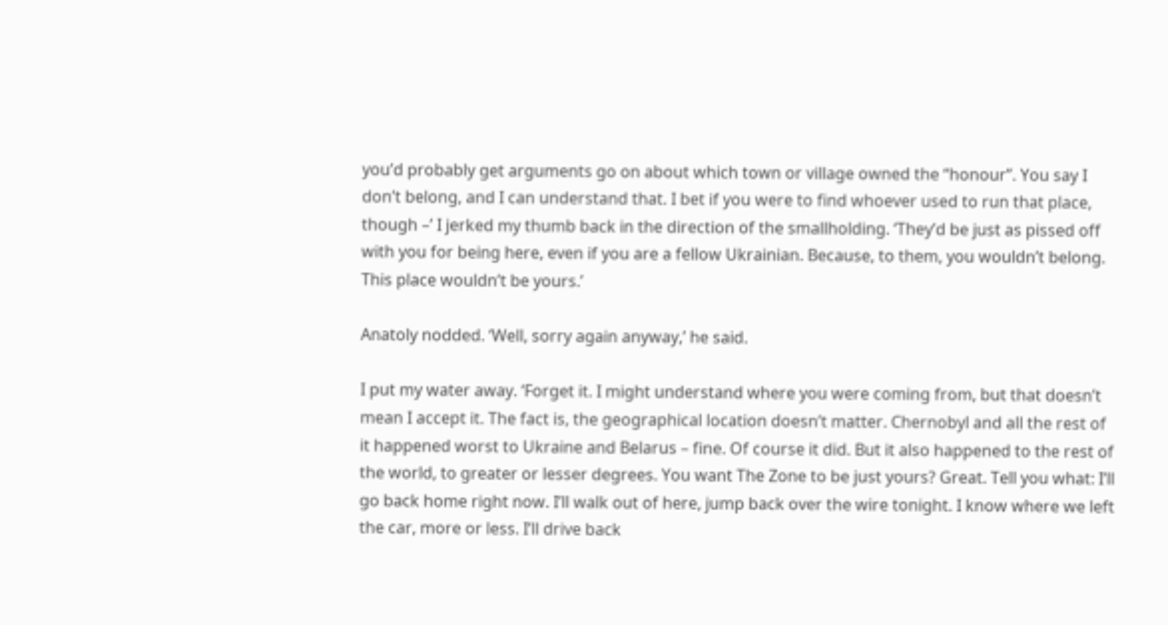you’d probably get arguments go on about which town or village owned the “honour”. You say I don’t belong, and I can understand that. I bet if you were to find whoever used to run that place, though –’ I jerked my thumb back in the direction of the smallholding. ‘They’d be just as pissed off with you for being here, even if you are a fellow Ukrainian. Because, to them, you wouldn’t belong. This place wouldn’t be yours.’

Anatoly nodded. ‘Well, sorry again anyway,’ he said.

I put my water away. ‘Forget it. I might understand where you were coming from, but that doesn’t mean I accept it. The fact is, the geographical location doesn’t matter. Chernobyl and all the rest of it happened worst to Ukraine and Belarus – fine. Of course it did. But it also happened to the rest of the world, to greater or lesser degrees. You want The Zone to be just yours? Great. Tell you what: I’ll go back home right now. I’ll walk out of here, jump back over the wire tonight. I know where we left the car, more or less. I’ll drive back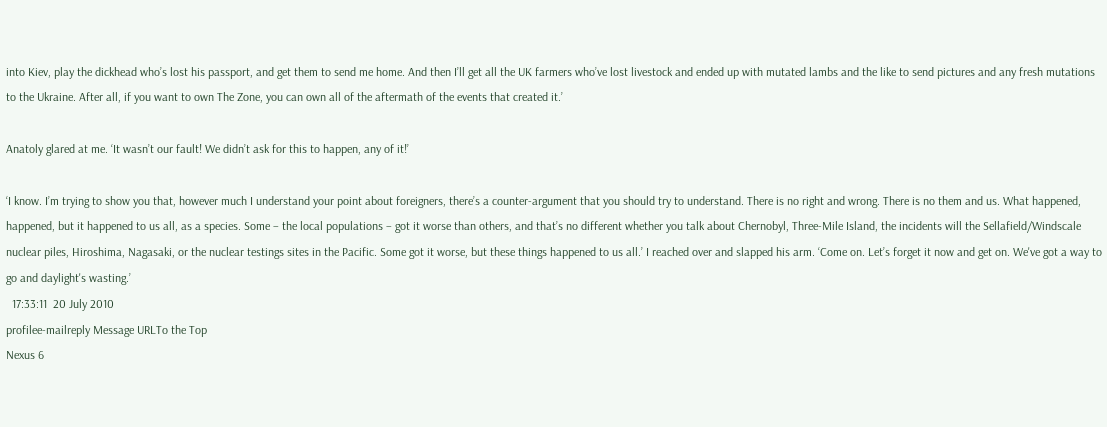into Kiev, play the dickhead who’s lost his passport, and get them to send me home. And then I’ll get all the UK farmers who’ve lost livestock and ended up with mutated lambs and the like to send pictures and any fresh mutations to the Ukraine. After all, if you want to own The Zone, you can own all of the aftermath of the events that created it.’

Anatoly glared at me. ‘It wasn’t our fault! We didn’t ask for this to happen, any of it!’

‘I know. I’m trying to show you that, however much I understand your point about foreigners, there’s a counter-argument that you should try to understand. There is no right and wrong. There is no them and us. What happened, happened, but it happened to us all, as a species. Some – the local populations – got it worse than others, and that’s no different whether you talk about Chernobyl, Three-Mile Island, the incidents will the Sellafield/Windscale nuclear piles, Hiroshima, Nagasaki, or the nuclear testings sites in the Pacific. Some got it worse, but these things happened to us all.’ I reached over and slapped his arm. ‘Come on. Let’s forget it now and get on. We've got a way to go and daylight's wasting.’
  17:33:11  20 July 2010
profilee-mailreply Message URLTo the Top
Nexus 6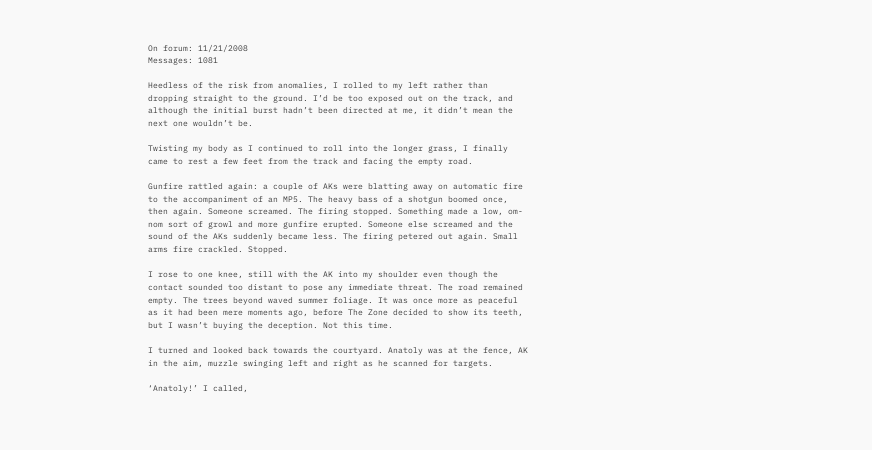On forum: 11/21/2008
Messages: 1081

Heedless of the risk from anomalies, I rolled to my left rather than dropping straight to the ground. I’d be too exposed out on the track, and although the initial burst hadn’t been directed at me, it didn’t mean the next one wouldn’t be.

Twisting my body as I continued to roll into the longer grass, I finally came to rest a few feet from the track and facing the empty road.

Gunfire rattled again: a couple of AKs were blatting away on automatic fire to the accompaniment of an MP5. The heavy bass of a shotgun boomed once, then again. Someone screamed. The firing stopped. Something made a low, om-nom sort of growl and more gunfire erupted. Someone else screamed and the sound of the AKs suddenly became less. The firing petered out again. Small arms fire crackled. Stopped.

I rose to one knee, still with the AK into my shoulder even though the contact sounded too distant to pose any immediate threat. The road remained empty. The trees beyond waved summer foliage. It was once more as peaceful as it had been mere moments ago, before The Zone decided to show its teeth, but I wasn’t buying the deception. Not this time.

I turned and looked back towards the courtyard. Anatoly was at the fence, AK in the aim, muzzle swinging left and right as he scanned for targets.

‘Anatoly!’ I called,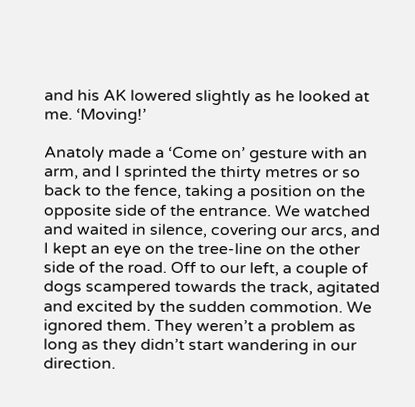and his AK lowered slightly as he looked at me. ‘Moving!’

Anatoly made a ‘Come on’ gesture with an arm, and I sprinted the thirty metres or so back to the fence, taking a position on the opposite side of the entrance. We watched and waited in silence, covering our arcs, and I kept an eye on the tree-line on the other side of the road. Off to our left, a couple of dogs scampered towards the track, agitated and excited by the sudden commotion. We ignored them. They weren’t a problem as long as they didn’t start wandering in our direction.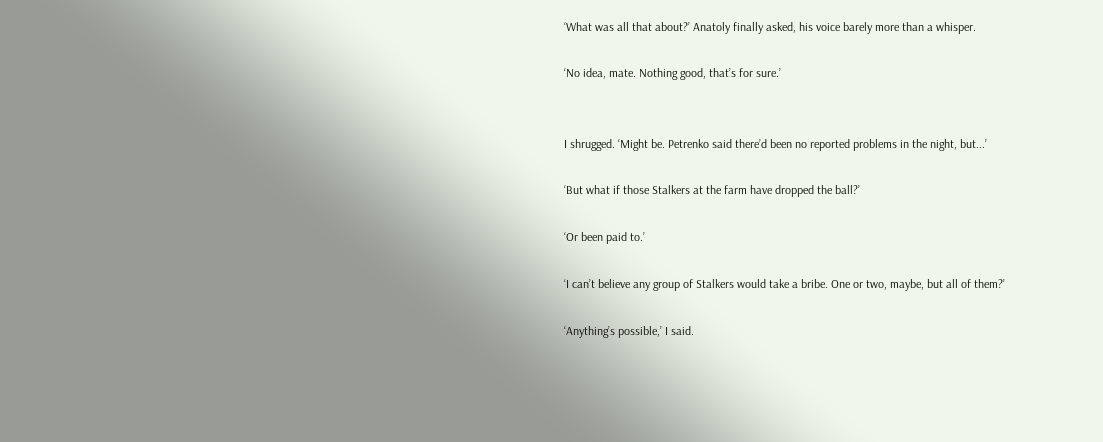‘What was all that about?’ Anatoly finally asked, his voice barely more than a whisper.

‘No idea, mate. Nothing good, that’s for sure.’


I shrugged. ‘Might be. Petrenko said there’d been no reported problems in the night, but...’

‘But what if those Stalkers at the farm have dropped the ball?’

‘Or been paid to.’

‘I can’t believe any group of Stalkers would take a bribe. One or two, maybe, but all of them?’

‘Anything’s possible,’ I said.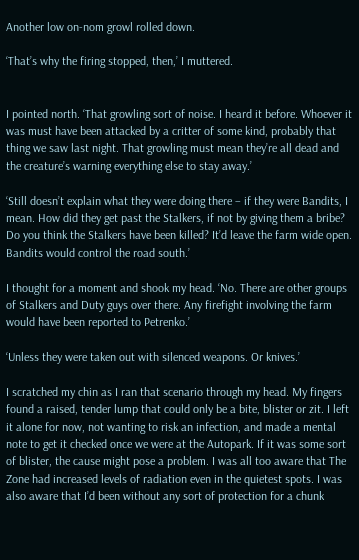Another low on-nom growl rolled down.

‘That’s why the firing stopped, then,’ I muttered.


I pointed north. ‘That growling sort of noise. I heard it before. Whoever it was must have been attacked by a critter of some kind, probably that thing we saw last night. That growling must mean they’re all dead and the creature’s warning everything else to stay away.’

‘Still doesn’t explain what they were doing there – if they were Bandits, I mean. How did they get past the Stalkers, if not by giving them a bribe? Do you think the Stalkers have been killed? It’d leave the farm wide open. Bandits would control the road south.’

I thought for a moment and shook my head. ‘No. There are other groups of Stalkers and Duty guys over there. Any firefight involving the farm would have been reported to Petrenko.’

‘Unless they were taken out with silenced weapons. Or knives.’

I scratched my chin as I ran that scenario through my head. My fingers found a raised, tender lump that could only be a bite, blister or zit. I left it alone for now, not wanting to risk an infection, and made a mental note to get it checked once we were at the Autopark. If it was some sort of blister, the cause might pose a problem. I was all too aware that The Zone had increased levels of radiation even in the quietest spots. I was also aware that I’d been without any sort of protection for a chunk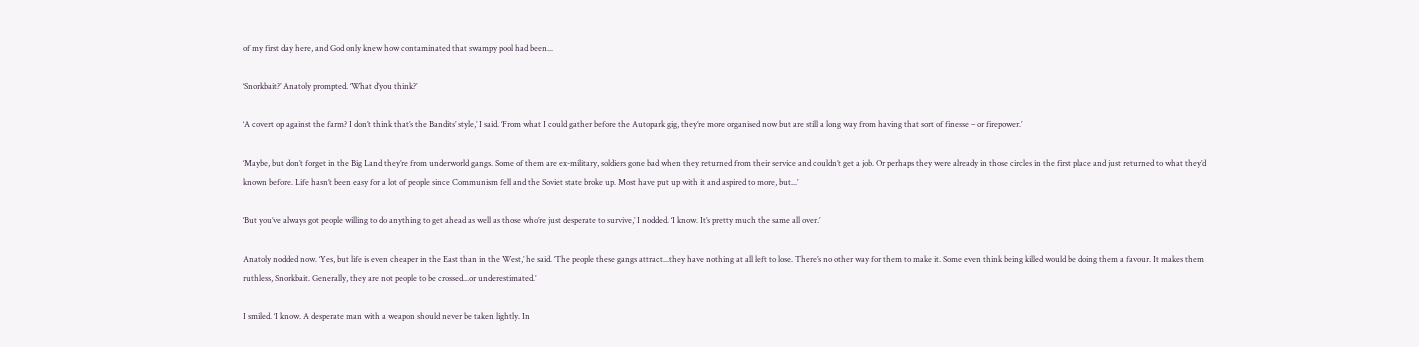of my first day here, and God only knew how contaminated that swampy pool had been...

‘Snorkbait?’ Anatoly prompted. ‘What d’you think?’

‘A covert op against the farm? I don’t think that’s the Bandits’ style,’ I said. ‘From what I could gather before the Autopark gig, they’re more organised now but are still a long way from having that sort of finesse – or firepower.’

‘Maybe, but don’t forget in the Big Land they’re from underworld gangs. Some of them are ex-military, soldiers gone bad when they returned from their service and couldn’t get a job. Or perhaps they were already in those circles in the first place and just returned to what they’d known before. Life hasn’t been easy for a lot of people since Communism fell and the Soviet state broke up. Most have put up with it and aspired to more, but...’

‘But you’ve always got people willing to do anything to get ahead as well as those who’re just desperate to survive,’ I nodded. ‘I know. It’s pretty much the same all over.’

Anatoly nodded now. ‘Yes, but life is even cheaper in the East than in the West,’ he said. ‘The people these gangs attract...they have nothing at all left to lose. There’s no other way for them to make it. Some even think being killed would be doing them a favour. It makes them ruthless, Snorkbait. Generally, they are not people to be crossed...or underestimated.’

I smiled. ‘I know. A desperate man with a weapon should never be taken lightly. In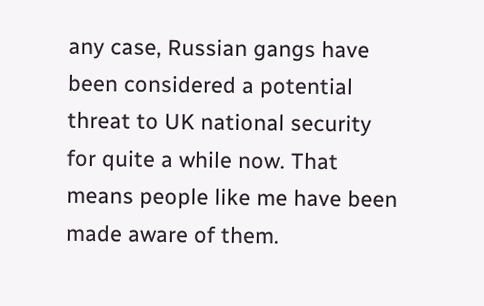any case, Russian gangs have been considered a potential threat to UK national security for quite a while now. That means people like me have been made aware of them.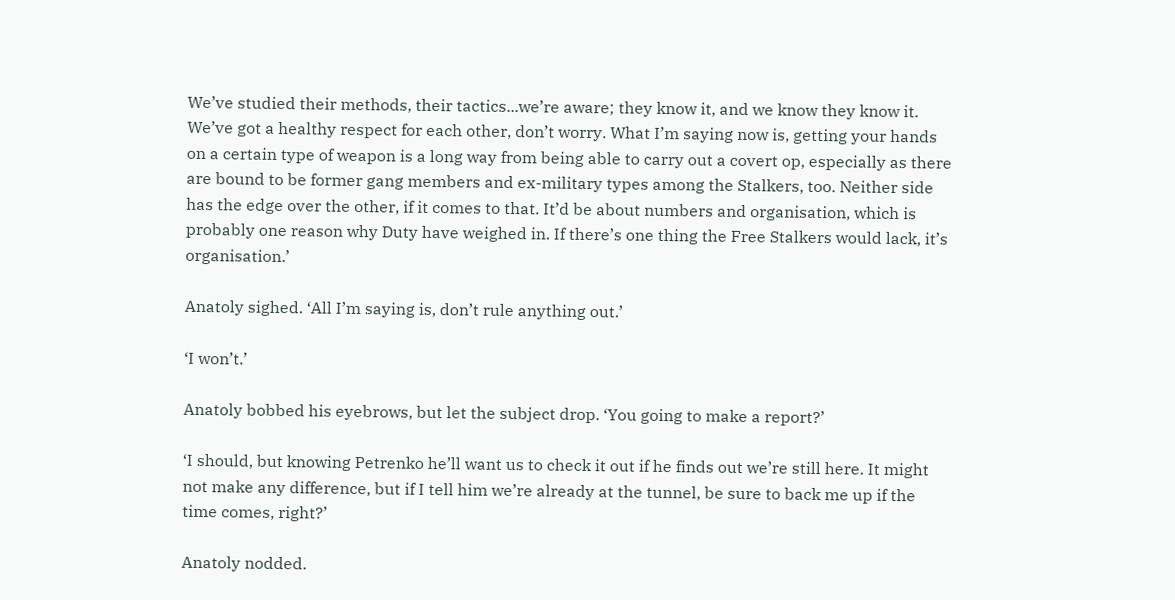We’ve studied their methods, their tactics...we’re aware; they know it, and we know they know it. We’ve got a healthy respect for each other, don’t worry. What I’m saying now is, getting your hands on a certain type of weapon is a long way from being able to carry out a covert op, especially as there are bound to be former gang members and ex-military types among the Stalkers, too. Neither side has the edge over the other, if it comes to that. It’d be about numbers and organisation, which is probably one reason why Duty have weighed in. If there’s one thing the Free Stalkers would lack, it’s organisation.’

Anatoly sighed. ‘All I’m saying is, don’t rule anything out.’

‘I won’t.’

Anatoly bobbed his eyebrows, but let the subject drop. ‘You going to make a report?’

‘I should, but knowing Petrenko he’ll want us to check it out if he finds out we’re still here. It might not make any difference, but if I tell him we’re already at the tunnel, be sure to back me up if the time comes, right?’

Anatoly nodded.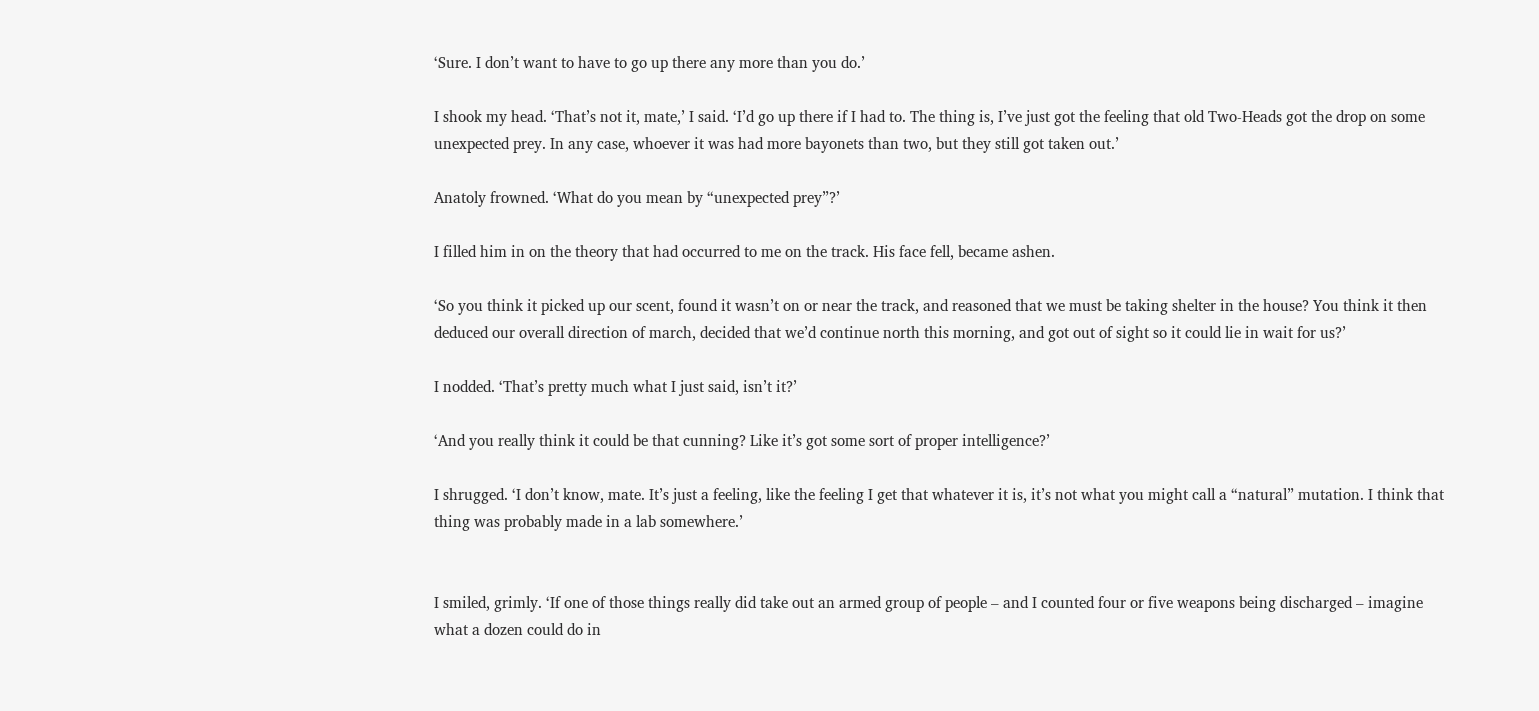‘Sure. I don’t want to have to go up there any more than you do.’

I shook my head. ‘That’s not it, mate,’ I said. ‘I’d go up there if I had to. The thing is, I’ve just got the feeling that old Two-Heads got the drop on some unexpected prey. In any case, whoever it was had more bayonets than two, but they still got taken out.’

Anatoly frowned. ‘What do you mean by “unexpected prey”?’

I filled him in on the theory that had occurred to me on the track. His face fell, became ashen.

‘So you think it picked up our scent, found it wasn’t on or near the track, and reasoned that we must be taking shelter in the house? You think it then deduced our overall direction of march, decided that we’d continue north this morning, and got out of sight so it could lie in wait for us?’

I nodded. ‘That’s pretty much what I just said, isn’t it?’

‘And you really think it could be that cunning? Like it’s got some sort of proper intelligence?’

I shrugged. ‘I don’t know, mate. It’s just a feeling, like the feeling I get that whatever it is, it’s not what you might call a “natural” mutation. I think that thing was probably made in a lab somewhere.’


I smiled, grimly. ‘If one of those things really did take out an armed group of people – and I counted four or five weapons being discharged – imagine what a dozen could do in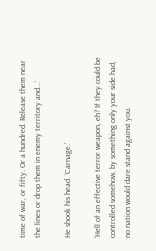time of war, or fifty. Or a hundred. Release them near the lines or drop them in enemy territory and...’

He shook his head. ‘Carnage.’

‘Hell of an effective terror weapon, eh? If they could be controlled somehow, by something only your side had, no nation would dare stand against you.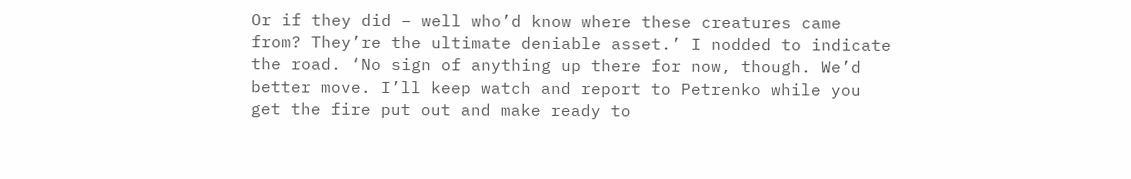Or if they did – well who’d know where these creatures came from? They’re the ultimate deniable asset.’ I nodded to indicate the road. ‘No sign of anything up there for now, though. We’d better move. I’ll keep watch and report to Petrenko while you get the fire put out and make ready to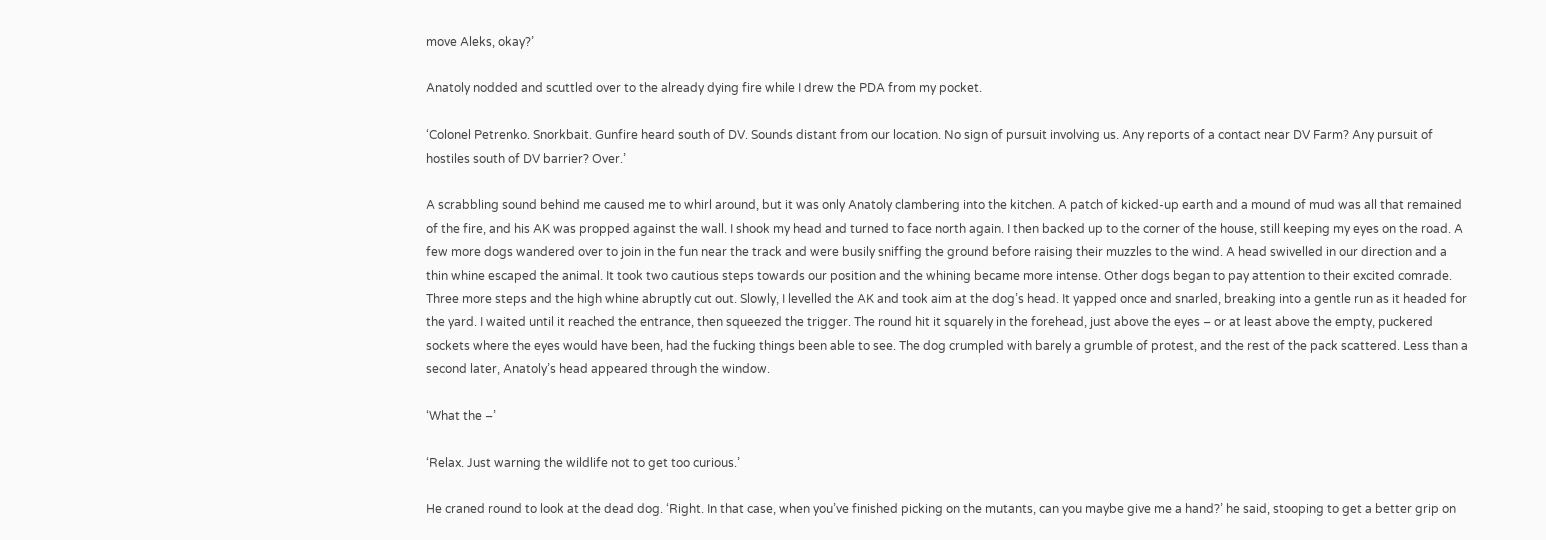move Aleks, okay?’

Anatoly nodded and scuttled over to the already dying fire while I drew the PDA from my pocket.

‘Colonel Petrenko. Snorkbait. Gunfire heard south of DV. Sounds distant from our location. No sign of pursuit involving us. Any reports of a contact near DV Farm? Any pursuit of hostiles south of DV barrier? Over.’

A scrabbling sound behind me caused me to whirl around, but it was only Anatoly clambering into the kitchen. A patch of kicked-up earth and a mound of mud was all that remained of the fire, and his AK was propped against the wall. I shook my head and turned to face north again. I then backed up to the corner of the house, still keeping my eyes on the road. A few more dogs wandered over to join in the fun near the track and were busily sniffing the ground before raising their muzzles to the wind. A head swivelled in our direction and a thin whine escaped the animal. It took two cautious steps towards our position and the whining became more intense. Other dogs began to pay attention to their excited comrade. Three more steps and the high whine abruptly cut out. Slowly, I levelled the AK and took aim at the dog’s head. It yapped once and snarled, breaking into a gentle run as it headed for the yard. I waited until it reached the entrance, then squeezed the trigger. The round hit it squarely in the forehead, just above the eyes – or at least above the empty, puckered sockets where the eyes would have been, had the fucking things been able to see. The dog crumpled with barely a grumble of protest, and the rest of the pack scattered. Less than a second later, Anatoly’s head appeared through the window.

‘What the –’

‘Relax. Just warning the wildlife not to get too curious.’

He craned round to look at the dead dog. ‘Right. In that case, when you’ve finished picking on the mutants, can you maybe give me a hand?’ he said, stooping to get a better grip on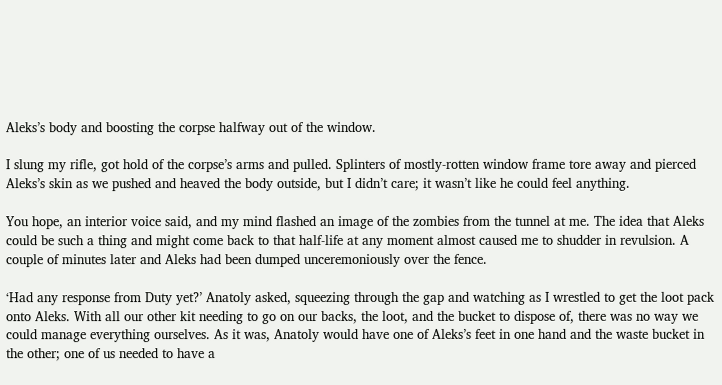Aleks’s body and boosting the corpse halfway out of the window.

I slung my rifle, got hold of the corpse’s arms and pulled. Splinters of mostly-rotten window frame tore away and pierced Aleks’s skin as we pushed and heaved the body outside, but I didn’t care; it wasn’t like he could feel anything.

You hope, an interior voice said, and my mind flashed an image of the zombies from the tunnel at me. The idea that Aleks could be such a thing and might come back to that half-life at any moment almost caused me to shudder in revulsion. A couple of minutes later and Aleks had been dumped unceremoniously over the fence.

‘Had any response from Duty yet?’ Anatoly asked, squeezing through the gap and watching as I wrestled to get the loot pack onto Aleks. With all our other kit needing to go on our backs, the loot, and the bucket to dispose of, there was no way we could manage everything ourselves. As it was, Anatoly would have one of Aleks’s feet in one hand and the waste bucket in the other; one of us needed to have a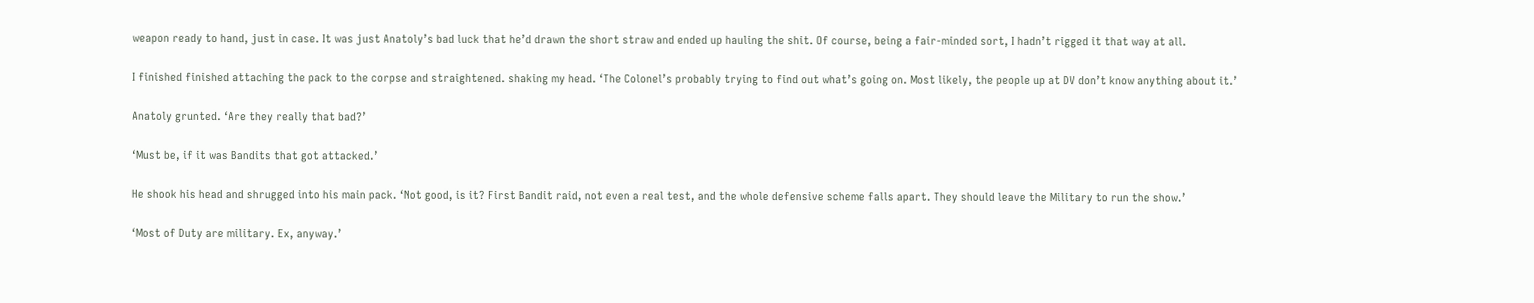weapon ready to hand, just in case. It was just Anatoly’s bad luck that he’d drawn the short straw and ended up hauling the shit. Of course, being a fair-minded sort, I hadn’t rigged it that way at all.

I finished finished attaching the pack to the corpse and straightened. shaking my head. ‘The Colonel’s probably trying to find out what’s going on. Most likely, the people up at DV don’t know anything about it.’

Anatoly grunted. ‘Are they really that bad?’

‘Must be, if it was Bandits that got attacked.’

He shook his head and shrugged into his main pack. ‘Not good, is it? First Bandit raid, not even a real test, and the whole defensive scheme falls apart. They should leave the Military to run the show.’

‘Most of Duty are military. Ex, anyway.’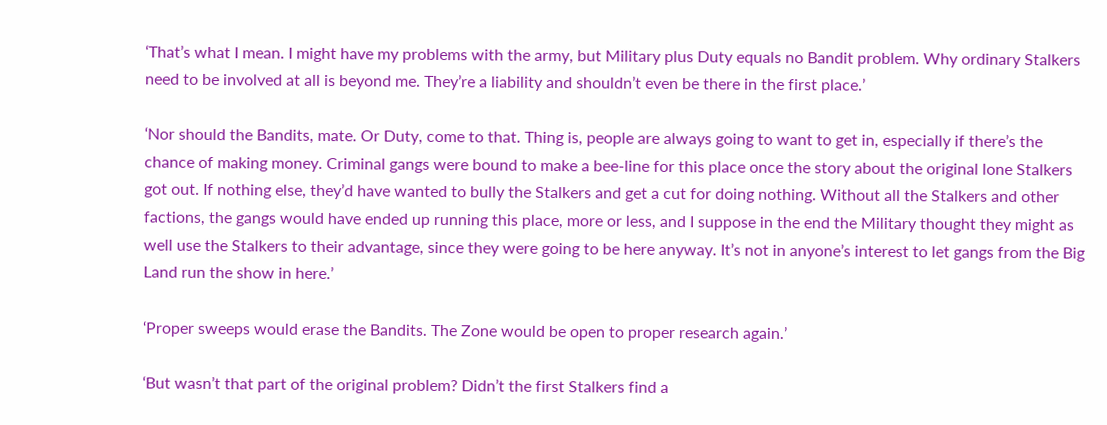‘That’s what I mean. I might have my problems with the army, but Military plus Duty equals no Bandit problem. Why ordinary Stalkers need to be involved at all is beyond me. They’re a liability and shouldn’t even be there in the first place.’

‘Nor should the Bandits, mate. Or Duty, come to that. Thing is, people are always going to want to get in, especially if there’s the chance of making money. Criminal gangs were bound to make a bee-line for this place once the story about the original lone Stalkers got out. If nothing else, they’d have wanted to bully the Stalkers and get a cut for doing nothing. Without all the Stalkers and other factions, the gangs would have ended up running this place, more or less, and I suppose in the end the Military thought they might as well use the Stalkers to their advantage, since they were going to be here anyway. It’s not in anyone’s interest to let gangs from the Big Land run the show in here.’

‘Proper sweeps would erase the Bandits. The Zone would be open to proper research again.’

‘But wasn’t that part of the original problem? Didn’t the first Stalkers find a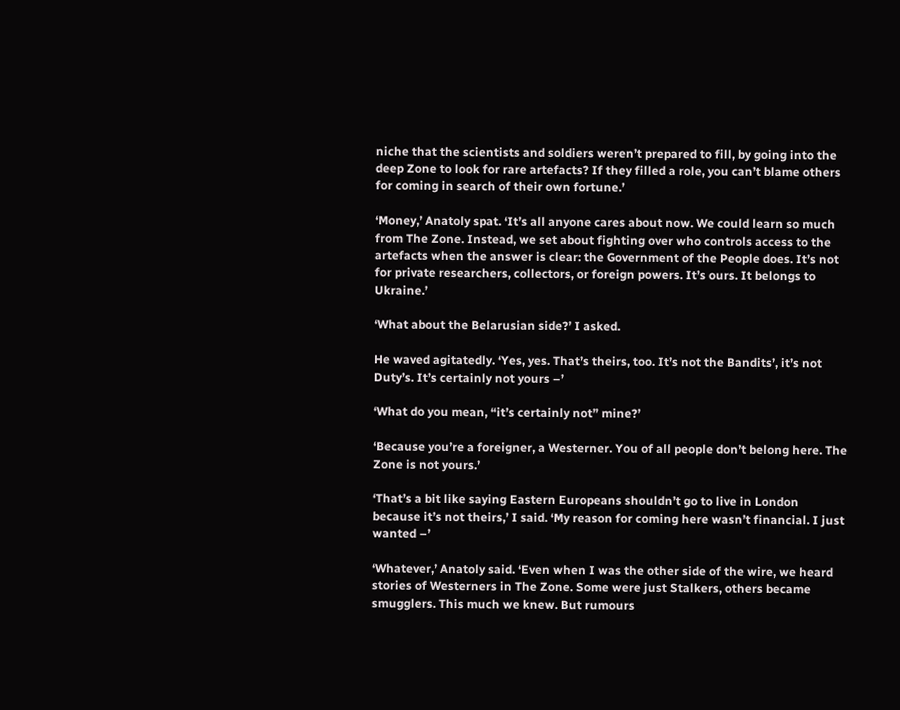niche that the scientists and soldiers weren’t prepared to fill, by going into the deep Zone to look for rare artefacts? If they filled a role, you can’t blame others for coming in search of their own fortune.’

‘Money,’ Anatoly spat. ‘It’s all anyone cares about now. We could learn so much from The Zone. Instead, we set about fighting over who controls access to the artefacts when the answer is clear: the Government of the People does. It’s not for private researchers, collectors, or foreign powers. It’s ours. It belongs to Ukraine.’

‘What about the Belarusian side?’ I asked.

He waved agitatedly. ‘Yes, yes. That’s theirs, too. It’s not the Bandits’, it’s not Duty’s. It’s certainly not yours –’

‘What do you mean, “it’s certainly not” mine?’

‘Because you’re a foreigner, a Westerner. You of all people don’t belong here. The Zone is not yours.’

‘That’s a bit like saying Eastern Europeans shouldn’t go to live in London because it’s not theirs,’ I said. ‘My reason for coming here wasn’t financial. I just wanted –’

‘Whatever,’ Anatoly said. ‘Even when I was the other side of the wire, we heard stories of Westerners in The Zone. Some were just Stalkers, others became smugglers. This much we knew. But rumours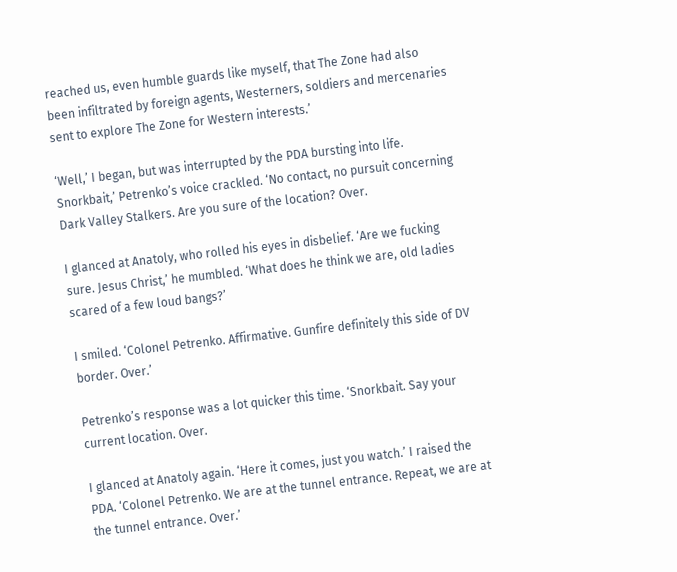reached us, even humble guards like myself, that The Zone had also been infiltrated by foreign agents, Westerners, soldiers and mercenaries sent to explore The Zone for Western interests.’

‘Well,’ I began, but was interrupted by the PDA bursting into life.
Snorkbait,’ Petrenko’s voice crackled. ‘No contact, no pursuit concerning Dark Valley Stalkers. Are you sure of the location? Over.

I glanced at Anatoly, who rolled his eyes in disbelief. ‘Are we fucking sure. Jesus Christ,’ he mumbled. ‘What does he think we are, old ladies scared of a few loud bangs?’

I smiled. ‘Colonel Petrenko. Affirmative. Gunfire definitely this side of DV border. Over.’

Petrenko’s response was a lot quicker this time. ‘Snorkbait. Say your current location. Over.

I glanced at Anatoly again. ‘Here it comes, just you watch.’ I raised the PDA. ‘Colonel Petrenko. We are at the tunnel entrance. Repeat, we are at the tunnel entrance. Over.’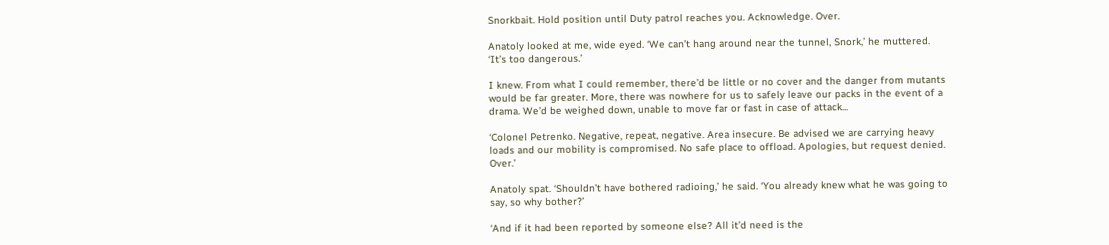Snorkbait. Hold position until Duty patrol reaches you. Acknowledge. Over.

Anatoly looked at me, wide eyed. ‘We can’t hang around near the tunnel, Snork,’ he muttered. ‘It’s too dangerous.’

I knew. From what I could remember, there’d be little or no cover and the danger from mutants would be far greater. More, there was nowhere for us to safely leave our packs in the event of a drama. We’d be weighed down, unable to move far or fast in case of attack...

‘Colonel Petrenko. Negative, repeat, negative. Area insecure. Be advised we are carrying heavy loads and our mobility is compromised. No safe place to offload. Apologies, but request denied. Over.’

Anatoly spat. ‘Shouldn’t have bothered radioing,’ he said. ‘You already knew what he was going to say, so why bother?’

‘And if it had been reported by someone else? All it’d need is the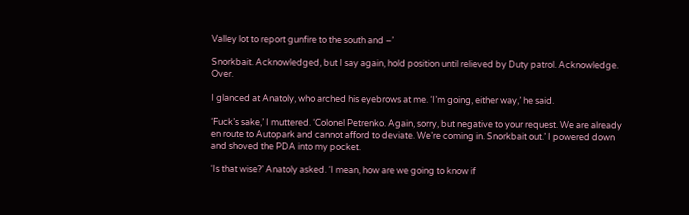Valley lot to report gunfire to the south and –’

Snorkbait. Acknowledged, but I say again, hold position until relieved by Duty patrol. Acknowledge. Over.

I glanced at Anatoly, who arched his eyebrows at me. ‘I’m going, either way,’ he said.

‘Fuck’s sake,’ I muttered. ‘Colonel Petrenko. Again, sorry, but negative to your request. We are already en route to Autopark and cannot afford to deviate. We’re coming in. Snorkbait out.’ I powered down and shoved the PDA into my pocket.

‘Is that wise?’ Anatoly asked. ‘I mean, how are we going to know if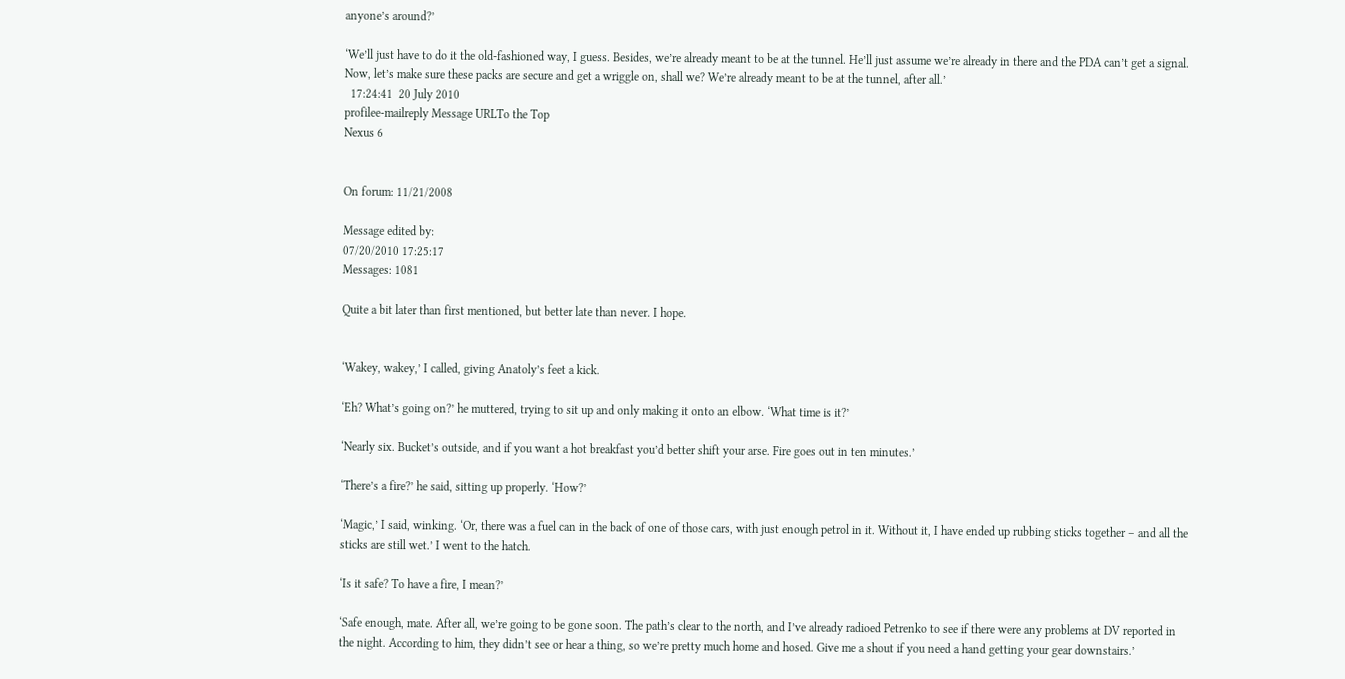anyone’s around?’

‘We’ll just have to do it the old-fashioned way, I guess. Besides, we’re already meant to be at the tunnel. He’ll just assume we’re already in there and the PDA can’t get a signal. Now, let’s make sure these packs are secure and get a wriggle on, shall we? We’re already meant to be at the tunnel, after all.’
  17:24:41  20 July 2010
profilee-mailreply Message URLTo the Top
Nexus 6


On forum: 11/21/2008

Message edited by:
07/20/2010 17:25:17
Messages: 1081

Quite a bit later than first mentioned, but better late than never. I hope.


‘Wakey, wakey,’ I called, giving Anatoly’s feet a kick.

‘Eh? What’s going on?’ he muttered, trying to sit up and only making it onto an elbow. ‘What time is it?’

‘Nearly six. Bucket’s outside, and if you want a hot breakfast you’d better shift your arse. Fire goes out in ten minutes.’

‘There’s a fire?’ he said, sitting up properly. ‘How?’

‘Magic,’ I said, winking. ‘Or, there was a fuel can in the back of one of those cars, with just enough petrol in it. Without it, I have ended up rubbing sticks together – and all the sticks are still wet.’ I went to the hatch.

‘Is it safe? To have a fire, I mean?’

‘Safe enough, mate. After all, we’re going to be gone soon. The path’s clear to the north, and I’ve already radioed Petrenko to see if there were any problems at DV reported in the night. According to him, they didn’t see or hear a thing, so we’re pretty much home and hosed. Give me a shout if you need a hand getting your gear downstairs.’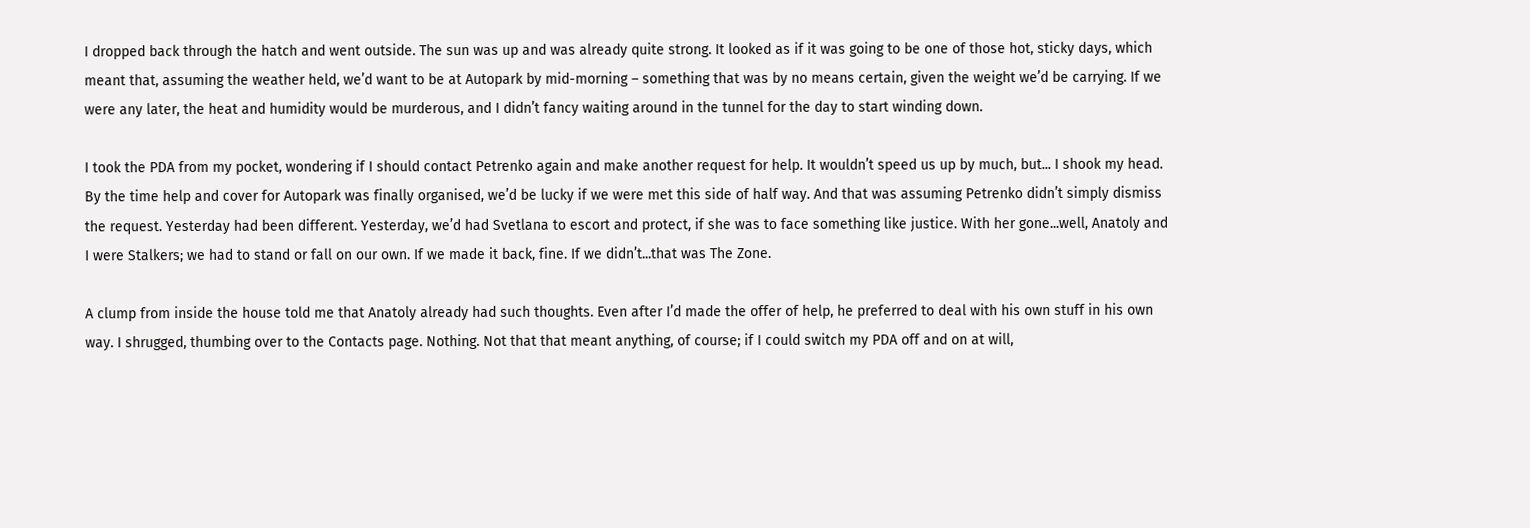I dropped back through the hatch and went outside. The sun was up and was already quite strong. It looked as if it was going to be one of those hot, sticky days, which meant that, assuming the weather held, we’d want to be at Autopark by mid-morning – something that was by no means certain, given the weight we’d be carrying. If we were any later, the heat and humidity would be murderous, and I didn’t fancy waiting around in the tunnel for the day to start winding down.

I took the PDA from my pocket, wondering if I should contact Petrenko again and make another request for help. It wouldn’t speed us up by much, but... I shook my head. By the time help and cover for Autopark was finally organised, we’d be lucky if we were met this side of half way. And that was assuming Petrenko didn’t simply dismiss the request. Yesterday had been different. Yesterday, we’d had Svetlana to escort and protect, if she was to face something like justice. With her gone...well, Anatoly and I were Stalkers; we had to stand or fall on our own. If we made it back, fine. If we didn’t...that was The Zone.

A clump from inside the house told me that Anatoly already had such thoughts. Even after I’d made the offer of help, he preferred to deal with his own stuff in his own way. I shrugged, thumbing over to the Contacts page. Nothing. Not that that meant anything, of course; if I could switch my PDA off and on at will,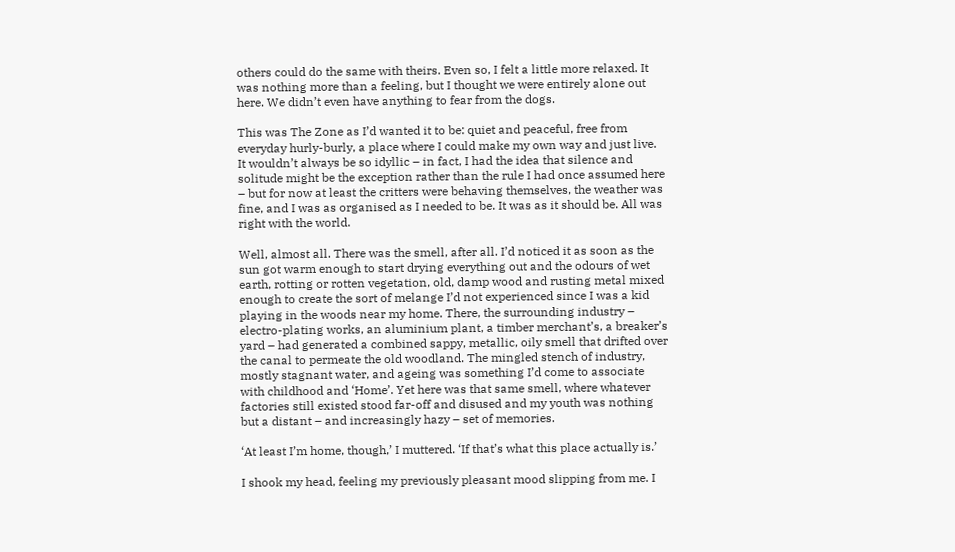others could do the same with theirs. Even so, I felt a little more relaxed. It was nothing more than a feeling, but I thought we were entirely alone out here. We didn’t even have anything to fear from the dogs.

This was The Zone as I’d wanted it to be: quiet and peaceful, free from everyday hurly-burly, a place where I could make my own way and just live. It wouldn’t always be so idyllic – in fact, I had the idea that silence and solitude might be the exception rather than the rule I had once assumed here – but for now at least the critters were behaving themselves, the weather was fine, and I was as organised as I needed to be. It was as it should be. All was right with the world.

Well, almost all. There was the smell, after all. I’d noticed it as soon as the sun got warm enough to start drying everything out and the odours of wet earth, rotting or rotten vegetation, old, damp wood and rusting metal mixed enough to create the sort of melange I’d not experienced since I was a kid playing in the woods near my home. There, the surrounding industry – electro-plating works, an aluminium plant, a timber merchant’s, a breaker’s yard – had generated a combined sappy, metallic, oily smell that drifted over the canal to permeate the old woodland. The mingled stench of industry, mostly stagnant water, and ageing was something I’d come to associate with childhood and ‘Home’. Yet here was that same smell, where whatever factories still existed stood far-off and disused and my youth was nothing but a distant – and increasingly hazy – set of memories.

‘At least I’m home, though,’ I muttered. ‘If that’s what this place actually is.’

I shook my head, feeling my previously pleasant mood slipping from me. I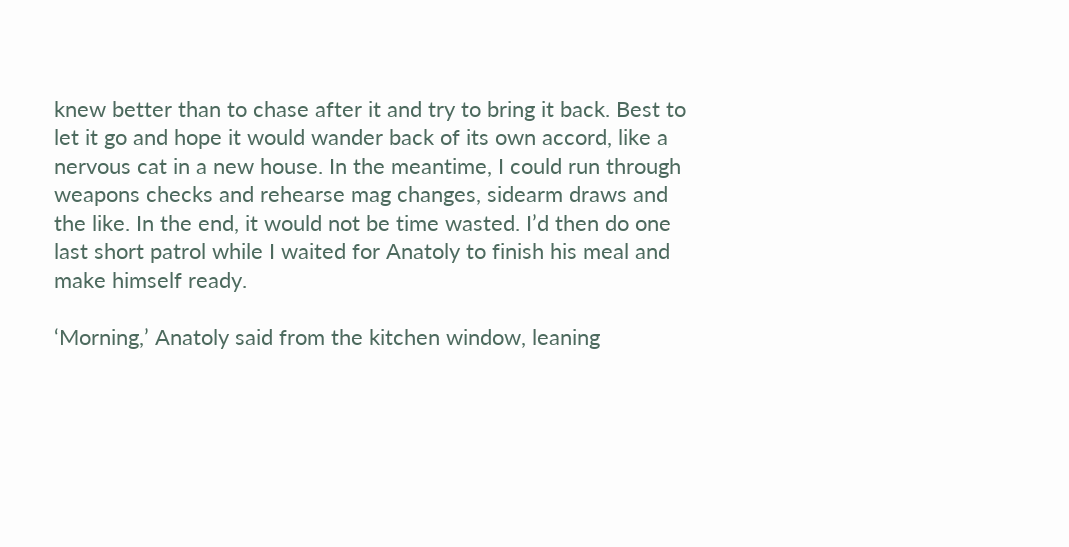knew better than to chase after it and try to bring it back. Best to let it go and hope it would wander back of its own accord, like a nervous cat in a new house. In the meantime, I could run through weapons checks and rehearse mag changes, sidearm draws and the like. In the end, it would not be time wasted. I’d then do one last short patrol while I waited for Anatoly to finish his meal and make himself ready.

‘Morning,’ Anatoly said from the kitchen window, leaning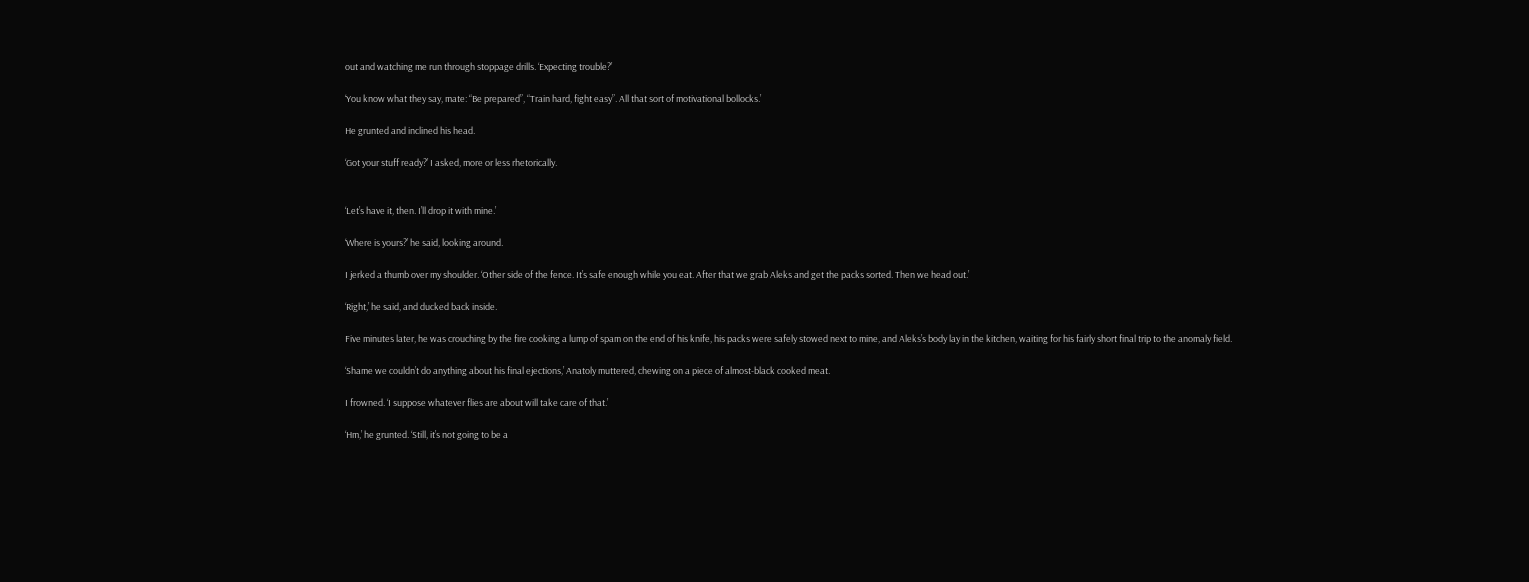out and watching me run through stoppage drills. ‘Expecting trouble?’

‘You know what they say, mate: “Be prepared”, “Train hard, fight easy”. All that sort of motivational bollocks.’

He grunted and inclined his head.

‘Got your stuff ready?’ I asked, more or less rhetorically.


‘Let’s have it, then. I’ll drop it with mine.’

‘Where is yours?’ he said, looking around.

I jerked a thumb over my shoulder. ‘Other side of the fence. It’s safe enough while you eat. After that we grab Aleks and get the packs sorted. Then we head out.’

‘Right,’ he said, and ducked back inside.

Five minutes later, he was crouching by the fire cooking a lump of spam on the end of his knife, his packs were safely stowed next to mine, and Aleks’s body lay in the kitchen, waiting for his fairly short final trip to the anomaly field.

‘Shame we couldn’t do anything about his final ejections,’ Anatoly muttered, chewing on a piece of almost-black cooked meat.

I frowned. ‘I suppose whatever flies are about will take care of that.’

‘Hm,’ he grunted. ‘Still, it’s not going to be a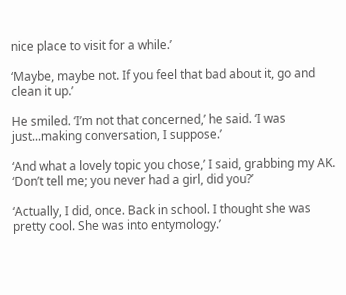nice place to visit for a while.’

‘Maybe, maybe not. If you feel that bad about it, go and clean it up.’

He smiled. ‘I’m not that concerned,’ he said. ‘I was just...making conversation, I suppose.’

‘And what a lovely topic you chose,’ I said, grabbing my AK. ‘Don’t tell me; you never had a girl, did you?’

‘Actually, I did, once. Back in school. I thought she was pretty cool. She was into entymology.’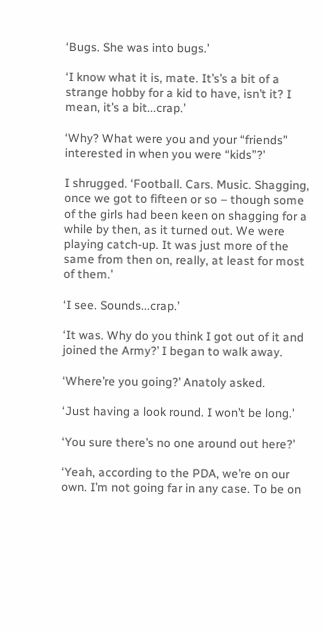‘Bugs. She was into bugs.’

‘I know what it is, mate. It’s’s a bit of a strange hobby for a kid to have, isn’t it? I mean, it’s a bit...crap.’

‘Why? What were you and your “friends” interested in when you were “kids”?’

I shrugged. ‘Football. Cars. Music. Shagging, once we got to fifteen or so – though some of the girls had been keen on shagging for a while by then, as it turned out. We were playing catch-up. It was just more of the same from then on, really, at least for most of them.’

‘I see. Sounds...crap.’

‘It was. Why do you think I got out of it and joined the Army?’ I began to walk away.

‘Where’re you going?’ Anatoly asked.

‘Just having a look round. I won’t be long.’

‘You sure there’s no one around out here?’

‘Yeah, according to the PDA, we’re on our own. I’m not going far in any case. To be on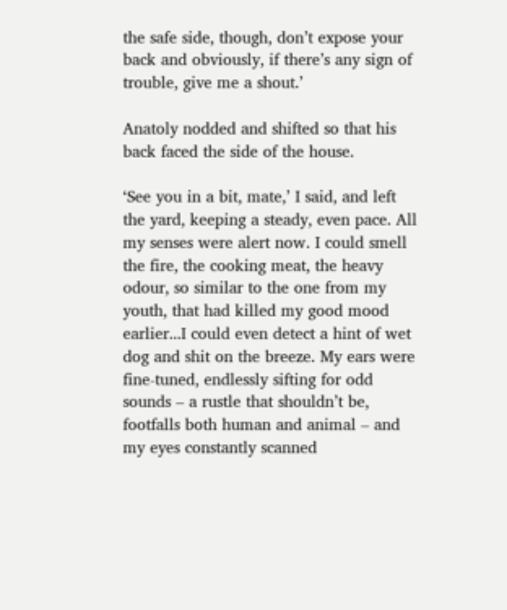the safe side, though, don’t expose your back and obviously, if there’s any sign of trouble, give me a shout.’

Anatoly nodded and shifted so that his back faced the side of the house.

‘See you in a bit, mate,’ I said, and left the yard, keeping a steady, even pace. All my senses were alert now. I could smell the fire, the cooking meat, the heavy odour, so similar to the one from my youth, that had killed my good mood earlier...I could even detect a hint of wet dog and shit on the breeze. My ears were fine-tuned, endlessly sifting for odd sounds – a rustle that shouldn’t be, footfalls both human and animal – and my eyes constantly scanned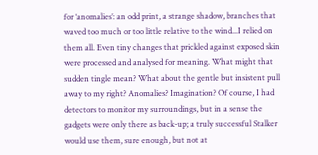for ‘anomalies’: an odd print, a strange shadow, branches that waved too much or too little relative to the wind...I relied on them all. Even tiny changes that prickled against exposed skin were processed and analysed for meaning. What might that sudden tingle mean? What about the gentle but insistent pull away to my right? Anomalies? Imagination? Of course, I had detectors to monitor my surroundings, but in a sense the gadgets were only there as back-up; a truly successful Stalker would use them, sure enough, but not at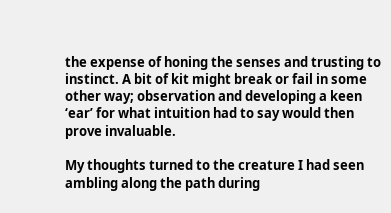the expense of honing the senses and trusting to instinct. A bit of kit might break or fail in some other way; observation and developing a keen ‘ear’ for what intuition had to say would then prove invaluable.

My thoughts turned to the creature I had seen ambling along the path during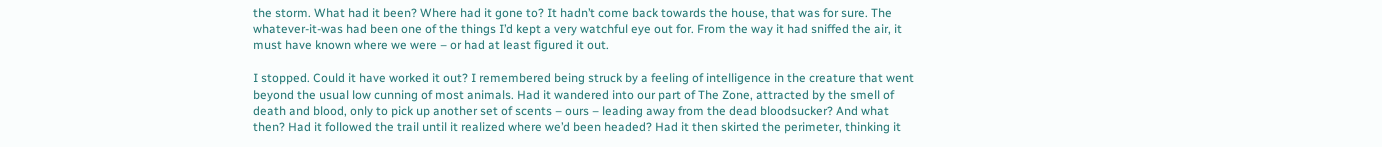the storm. What had it been? Where had it gone to? It hadn’t come back towards the house, that was for sure. The whatever-it-was had been one of the things I’d kept a very watchful eye out for. From the way it had sniffed the air, it must have known where we were – or had at least figured it out.

I stopped. Could it have worked it out? I remembered being struck by a feeling of intelligence in the creature that went beyond the usual low cunning of most animals. Had it wandered into our part of The Zone, attracted by the smell of death and blood, only to pick up another set of scents – ours – leading away from the dead bloodsucker? And what then? Had it followed the trail until it realized where we’d been headed? Had it then skirted the perimeter, thinking it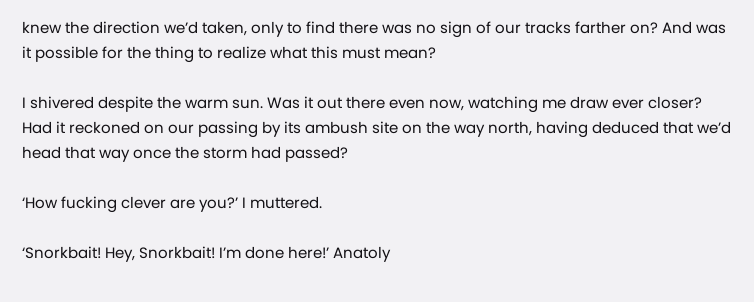knew the direction we’d taken, only to find there was no sign of our tracks farther on? And was it possible for the thing to realize what this must mean?

I shivered despite the warm sun. Was it out there even now, watching me draw ever closer? Had it reckoned on our passing by its ambush site on the way north, having deduced that we’d head that way once the storm had passed?

‘How fucking clever are you?’ I muttered.

‘Snorkbait! Hey, Snorkbait! I’m done here!’ Anatoly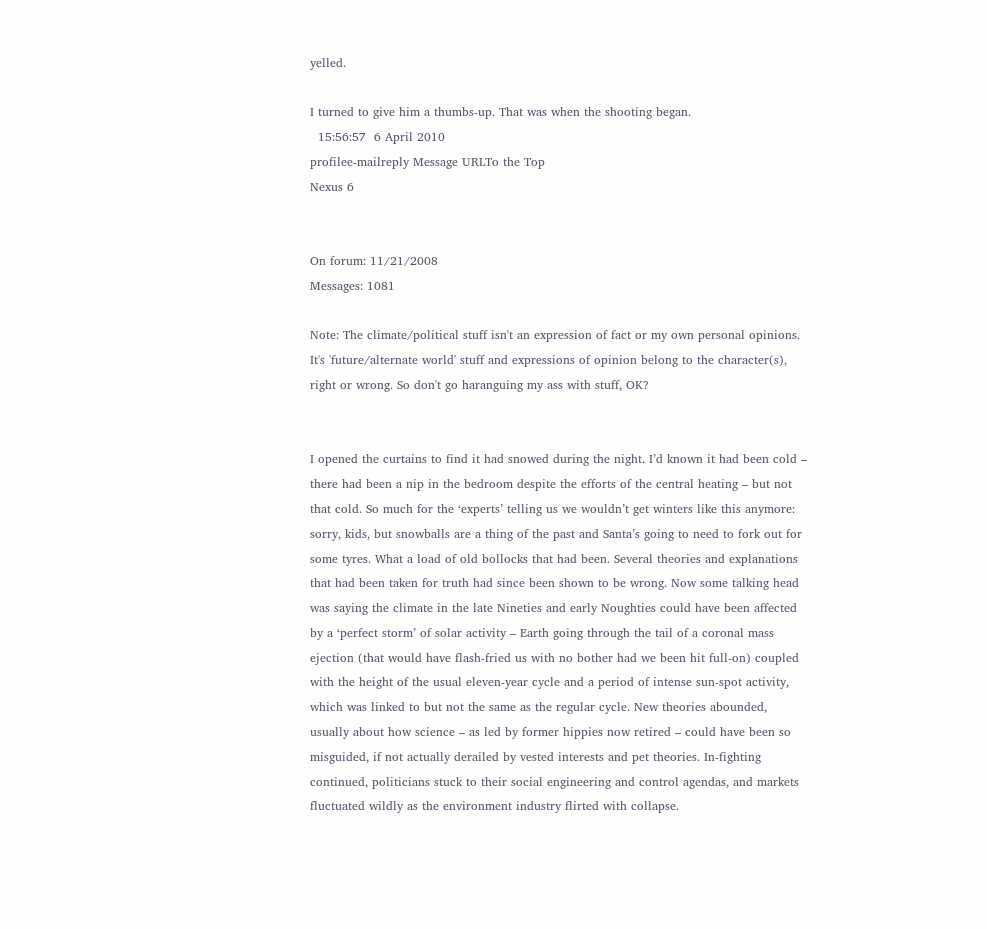yelled.

I turned to give him a thumbs-up. That was when the shooting began.
  15:56:57  6 April 2010
profilee-mailreply Message URLTo the Top
Nexus 6


On forum: 11/21/2008
Messages: 1081

Note: The climate/political stuff isn't an expression of fact or my own personal opinions. It's 'future/alternate world' stuff and expressions of opinion belong to the character(s), right or wrong. So don't go haranguing my ass with stuff, OK?


I opened the curtains to find it had snowed during the night. I’d known it had been cold – there had been a nip in the bedroom despite the efforts of the central heating – but not that cold. So much for the ‘experts’ telling us we wouldn’t get winters like this anymore: sorry, kids, but snowballs are a thing of the past and Santa’s going to need to fork out for some tyres. What a load of old bollocks that had been. Several theories and explanations that had been taken for truth had since been shown to be wrong. Now some talking head was saying the climate in the late Nineties and early Noughties could have been affected by a ‘perfect storm’ of solar activity – Earth going through the tail of a coronal mass ejection (that would have flash-fried us with no bother had we been hit full-on) coupled with the height of the usual eleven-year cycle and a period of intense sun-spot activity, which was linked to but not the same as the regular cycle. New theories abounded, usually about how science – as led by former hippies now retired – could have been so misguided, if not actually derailed by vested interests and pet theories. In-fighting continued, politicians stuck to their social engineering and control agendas, and markets fluctuated wildly as the environment industry flirted with collapse.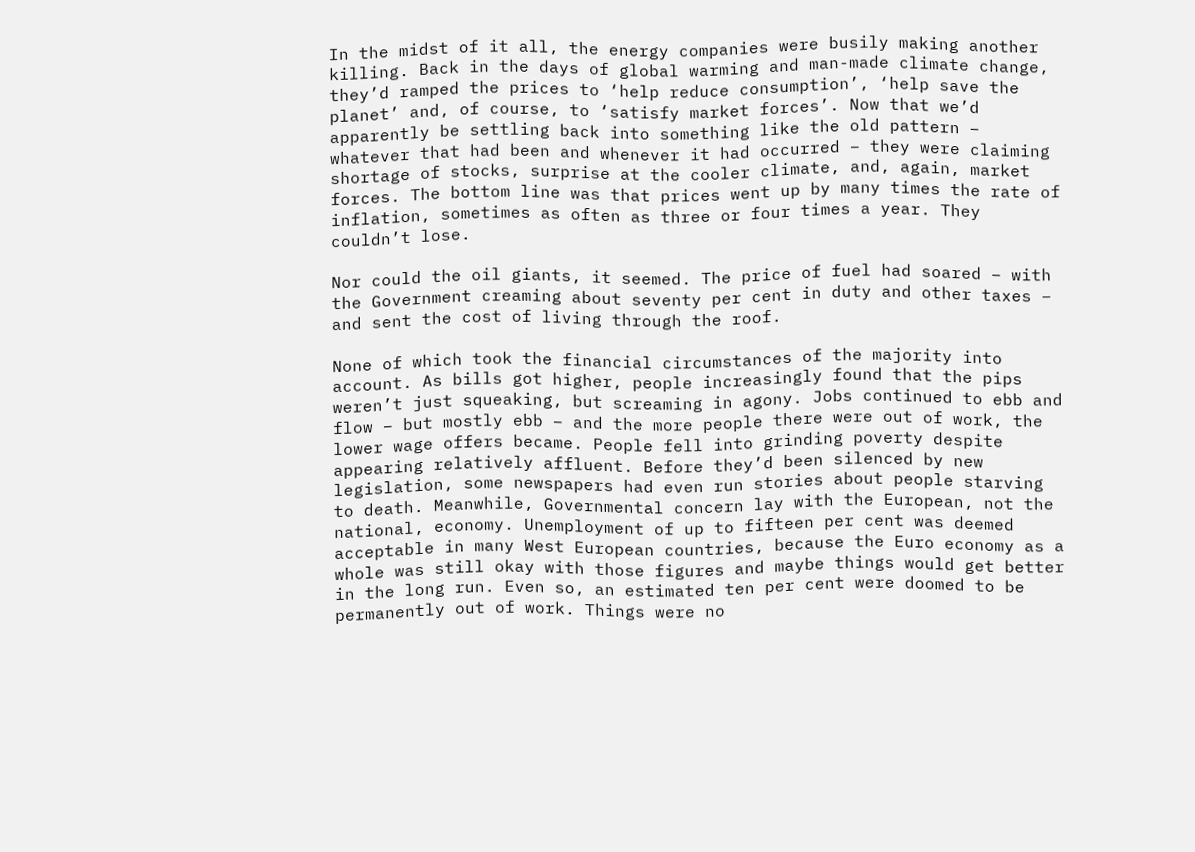In the midst of it all, the energy companies were busily making another killing. Back in the days of global warming and man-made climate change, they’d ramped the prices to ‘help reduce consumption’, ‘help save the planet’ and, of course, to ‘satisfy market forces’. Now that we’d apparently be settling back into something like the old pattern – whatever that had been and whenever it had occurred – they were claiming shortage of stocks, surprise at the cooler climate, and, again, market forces. The bottom line was that prices went up by many times the rate of inflation, sometimes as often as three or four times a year. They couldn’t lose.

Nor could the oil giants, it seemed. The price of fuel had soared – with the Government creaming about seventy per cent in duty and other taxes – and sent the cost of living through the roof.

None of which took the financial circumstances of the majority into account. As bills got higher, people increasingly found that the pips weren’t just squeaking, but screaming in agony. Jobs continued to ebb and flow – but mostly ebb – and the more people there were out of work, the lower wage offers became. People fell into grinding poverty despite appearing relatively affluent. Before they’d been silenced by new legislation, some newspapers had even run stories about people starving to death. Meanwhile, Governmental concern lay with the European, not the national, economy. Unemployment of up to fifteen per cent was deemed acceptable in many West European countries, because the Euro economy as a whole was still okay with those figures and maybe things would get better in the long run. Even so, an estimated ten per cent were doomed to be permanently out of work. Things were no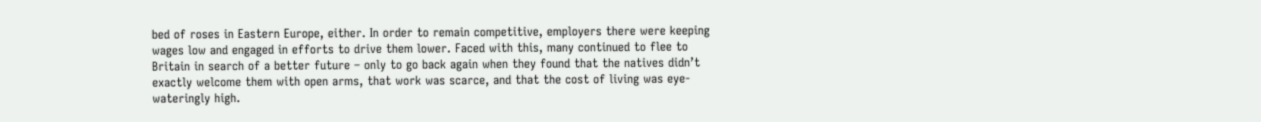bed of roses in Eastern Europe, either. In order to remain competitive, employers there were keeping wages low and engaged in efforts to drive them lower. Faced with this, many continued to flee to Britain in search of a better future – only to go back again when they found that the natives didn’t exactly welcome them with open arms, that work was scarce, and that the cost of living was eye-wateringly high.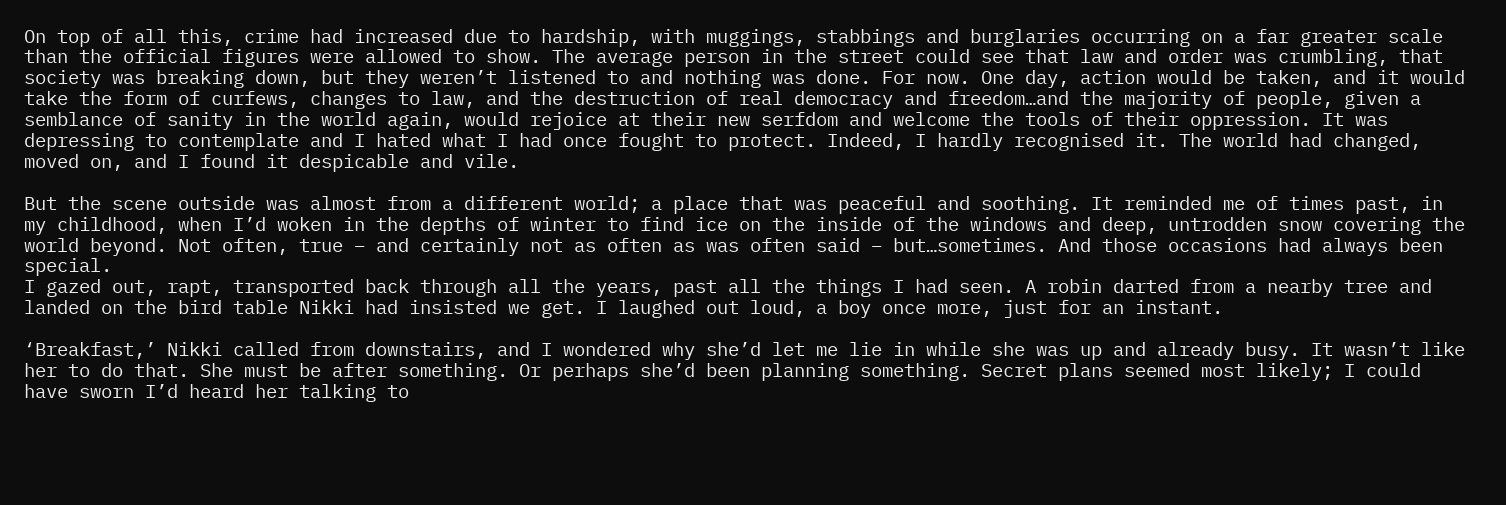On top of all this, crime had increased due to hardship, with muggings, stabbings and burglaries occurring on a far greater scale than the official figures were allowed to show. The average person in the street could see that law and order was crumbling, that society was breaking down, but they weren’t listened to and nothing was done. For now. One day, action would be taken, and it would take the form of curfews, changes to law, and the destruction of real democracy and freedom…and the majority of people, given a semblance of sanity in the world again, would rejoice at their new serfdom and welcome the tools of their oppression. It was depressing to contemplate and I hated what I had once fought to protect. Indeed, I hardly recognised it. The world had changed, moved on, and I found it despicable and vile.

But the scene outside was almost from a different world; a place that was peaceful and soothing. It reminded me of times past, in my childhood, when I’d woken in the depths of winter to find ice on the inside of the windows and deep, untrodden snow covering the world beyond. Not often, true – and certainly not as often as was often said – but…sometimes. And those occasions had always been special.
I gazed out, rapt, transported back through all the years, past all the things I had seen. A robin darted from a nearby tree and landed on the bird table Nikki had insisted we get. I laughed out loud, a boy once more, just for an instant.

‘Breakfast,’ Nikki called from downstairs, and I wondered why she’d let me lie in while she was up and already busy. It wasn’t like her to do that. She must be after something. Or perhaps she’d been planning something. Secret plans seemed most likely; I could have sworn I’d heard her talking to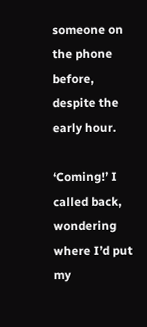someone on the phone before, despite the early hour.

‘Coming!’ I called back, wondering where I’d put my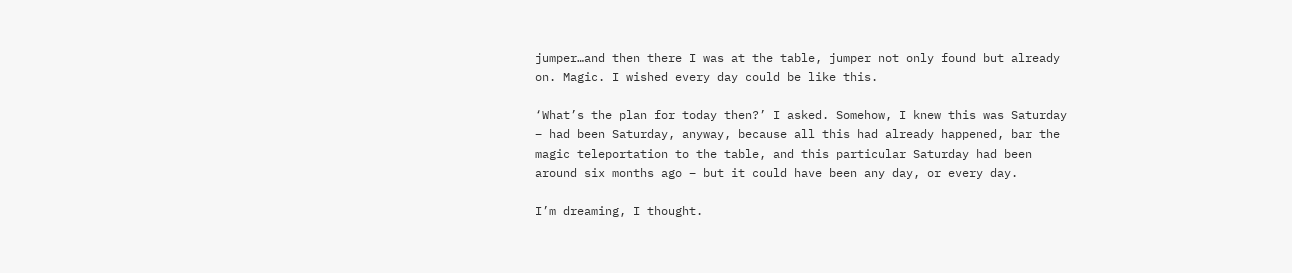jumper…and then there I was at the table, jumper not only found but already on. Magic. I wished every day could be like this.

‘What’s the plan for today then?’ I asked. Somehow, I knew this was Saturday – had been Saturday, anyway, because all this had already happened, bar the magic teleportation to the table, and this particular Saturday had been around six months ago – but it could have been any day, or every day.

I’m dreaming, I thought.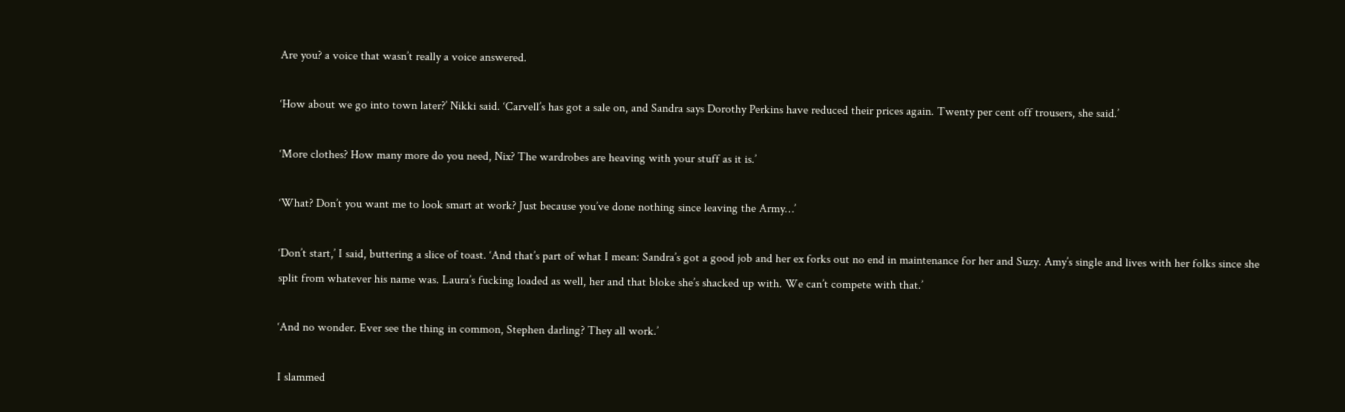Are you? a voice that wasn’t really a voice answered.

‘How about we go into town later?’ Nikki said. ‘Carvell’s has got a sale on, and Sandra says Dorothy Perkins have reduced their prices again. Twenty per cent off trousers, she said.’

‘More clothes? How many more do you need, Nix? The wardrobes are heaving with your stuff as it is.’

‘What? Don’t you want me to look smart at work? Just because you’ve done nothing since leaving the Army…’

‘Don’t start,’ I said, buttering a slice of toast. ‘And that’s part of what I mean: Sandra’s got a good job and her ex forks out no end in maintenance for her and Suzy. Amy’s single and lives with her folks since she split from whatever his name was. Laura’s fucking loaded as well, her and that bloke she’s shacked up with. We can’t compete with that.’

‘And no wonder. Ever see the thing in common, Stephen darling? They all work.’

I slammed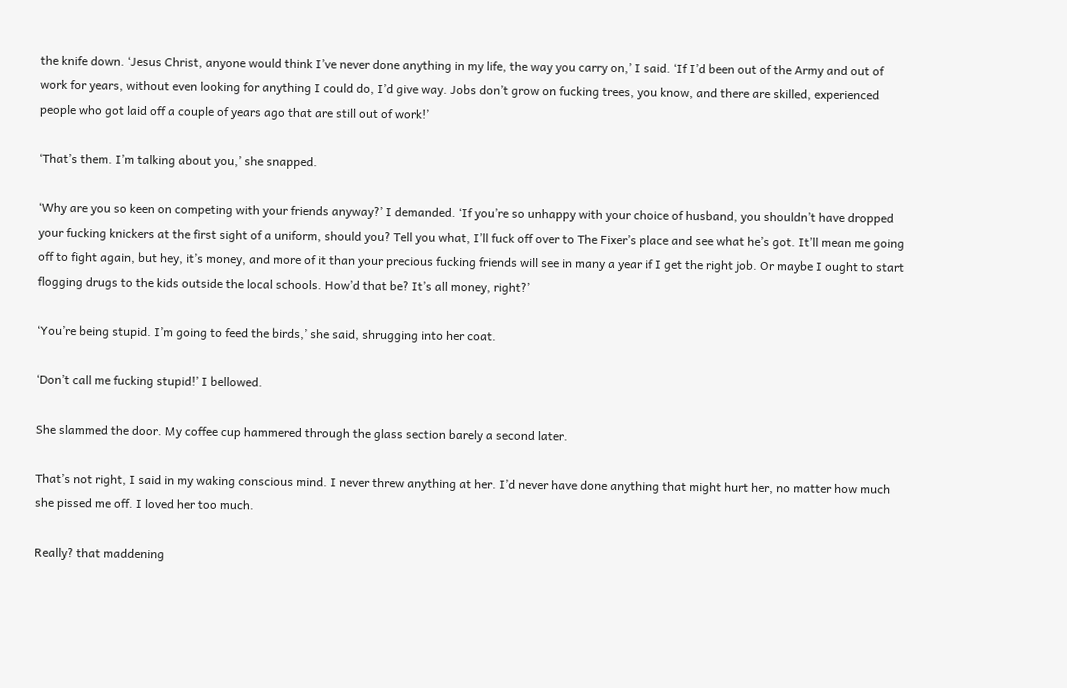the knife down. ‘Jesus Christ, anyone would think I’ve never done anything in my life, the way you carry on,’ I said. ‘If I’d been out of the Army and out of work for years, without even looking for anything I could do, I’d give way. Jobs don’t grow on fucking trees, you know, and there are skilled, experienced people who got laid off a couple of years ago that are still out of work!’

‘That’s them. I’m talking about you,’ she snapped.

‘Why are you so keen on competing with your friends anyway?’ I demanded. ‘If you’re so unhappy with your choice of husband, you shouldn’t have dropped your fucking knickers at the first sight of a uniform, should you? Tell you what, I’ll fuck off over to The Fixer’s place and see what he’s got. It’ll mean me going off to fight again, but hey, it’s money, and more of it than your precious fucking friends will see in many a year if I get the right job. Or maybe I ought to start flogging drugs to the kids outside the local schools. How’d that be? It’s all money, right?’

‘You’re being stupid. I’m going to feed the birds,’ she said, shrugging into her coat.

‘Don’t call me fucking stupid!’ I bellowed.

She slammed the door. My coffee cup hammered through the glass section barely a second later.

That’s not right, I said in my waking conscious mind. I never threw anything at her. I’d never have done anything that might hurt her, no matter how much she pissed me off. I loved her too much.

Really? that maddening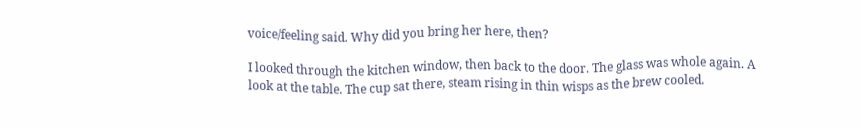voice/feeling said. Why did you bring her here, then?

I looked through the kitchen window, then back to the door. The glass was whole again. A look at the table. The cup sat there, steam rising in thin wisps as the brew cooled.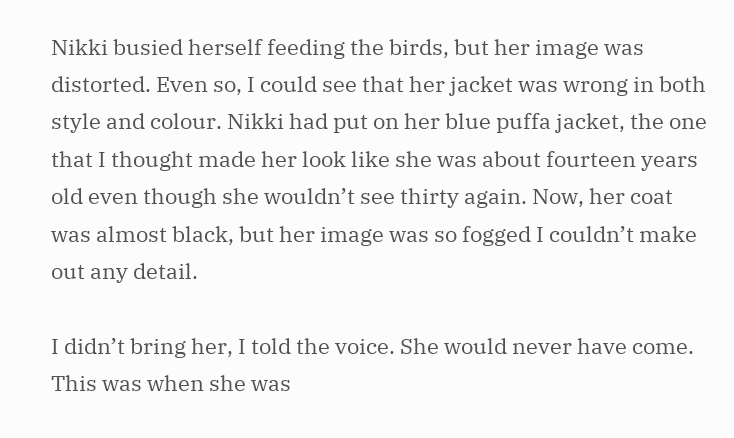Nikki busied herself feeding the birds, but her image was distorted. Even so, I could see that her jacket was wrong in both style and colour. Nikki had put on her blue puffa jacket, the one that I thought made her look like she was about fourteen years old even though she wouldn’t see thirty again. Now, her coat was almost black, but her image was so fogged I couldn’t make out any detail.

I didn’t bring her, I told the voice. She would never have come. This was when she was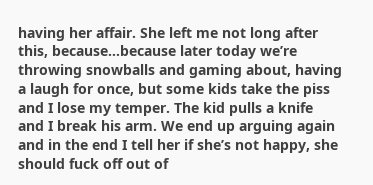having her affair. She left me not long after this, because…because later today we’re throwing snowballs and gaming about, having a laugh for once, but some kids take the piss and I lose my temper. The kid pulls a knife and I break his arm. We end up arguing again and in the end I tell her if she’s not happy, she should fuck off out of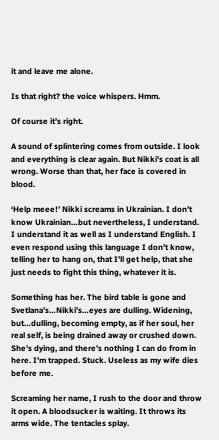it and leave me alone.

Is that right? the voice whispers. Hmm.

Of course it’s right.

A sound of splintering comes from outside. I look and everything is clear again. But Nikki’s coat is all wrong. Worse than that, her face is covered in blood.

‘Help meee!’ Nikki screams in Ukrainian. I don’t know Ukrainian…but nevertheless, I understand. I understand it as well as I understand English. I even respond using this language I don’t know, telling her to hang on, that I’ll get help, that she just needs to fight this thing, whatever it is.

Something has her. The bird table is gone and Svetlana’s…Nikki’s…eyes are dulling. Widening, but…dulling, becoming empty, as if her soul, her real self, is being drained away or crushed down. She’s dying, and there’s nothing I can do from in here. I’m trapped. Stuck. Useless as my wife dies before me.

Screaming her name, I rush to the door and throw it open. A bloodsucker is waiting. It throws its arms wide. The tentacles splay.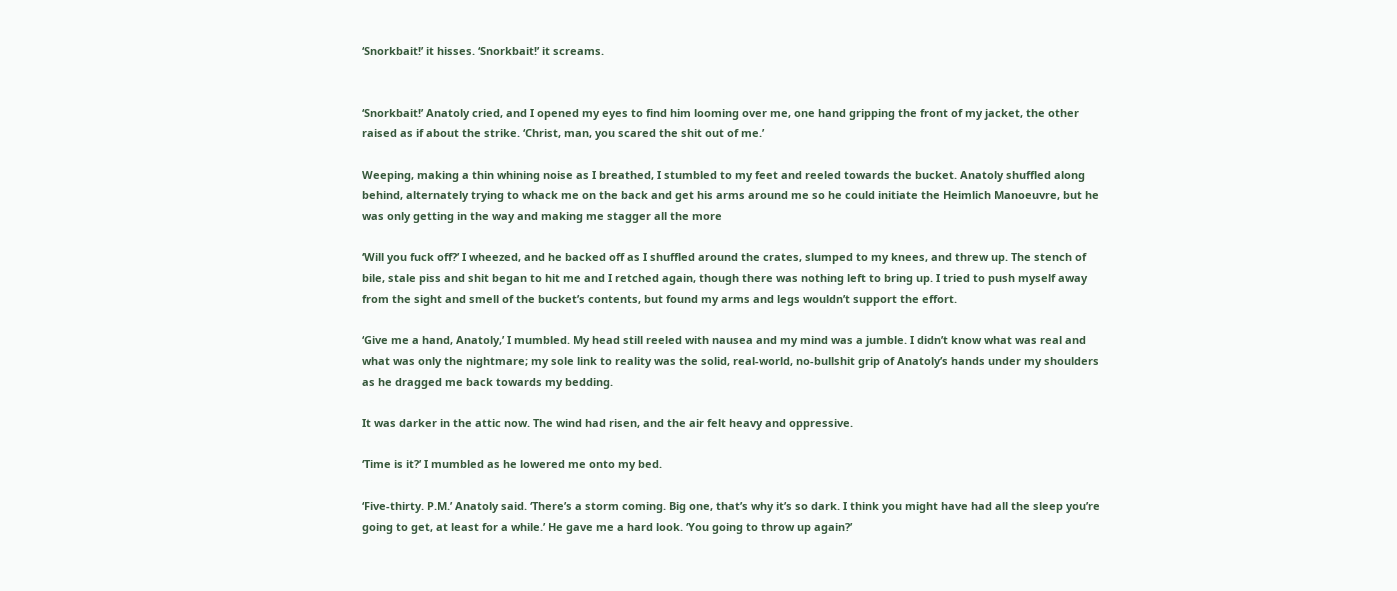‘Snorkbait!’ it hisses. ‘Snorkbait!’ it screams.


‘Snorkbait!’ Anatoly cried, and I opened my eyes to find him looming over me, one hand gripping the front of my jacket, the other raised as if about the strike. ‘Christ, man, you scared the shit out of me.’

Weeping, making a thin whining noise as I breathed, I stumbled to my feet and reeled towards the bucket. Anatoly shuffled along behind, alternately trying to whack me on the back and get his arms around me so he could initiate the Heimlich Manoeuvre, but he was only getting in the way and making me stagger all the more

‘Will you fuck off?’ I wheezed, and he backed off as I shuffled around the crates, slumped to my knees, and threw up. The stench of bile, stale piss and shit began to hit me and I retched again, though there was nothing left to bring up. I tried to push myself away from the sight and smell of the bucket’s contents, but found my arms and legs wouldn’t support the effort.

‘Give me a hand, Anatoly,’ I mumbled. My head still reeled with nausea and my mind was a jumble. I didn’t know what was real and what was only the nightmare; my sole link to reality was the solid, real-world, no-bullshit grip of Anatoly’s hands under my shoulders as he dragged me back towards my bedding.

It was darker in the attic now. The wind had risen, and the air felt heavy and oppressive.

‘Time is it?’ I mumbled as he lowered me onto my bed.

‘Five-thirty. P.M.’ Anatoly said. ‘There’s a storm coming. Big one, that’s why it’s so dark. I think you might have had all the sleep you’re going to get, at least for a while.’ He gave me a hard look. ‘You going to throw up again?’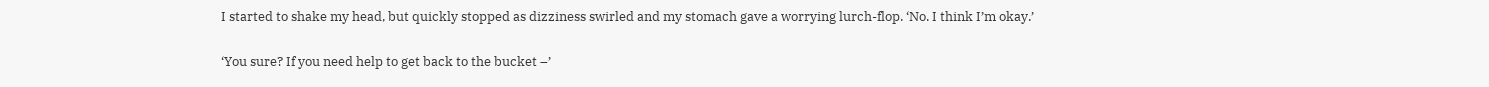I started to shake my head, but quickly stopped as dizziness swirled and my stomach gave a worrying lurch-flop. ‘No. I think I’m okay.’

‘You sure? If you need help to get back to the bucket –’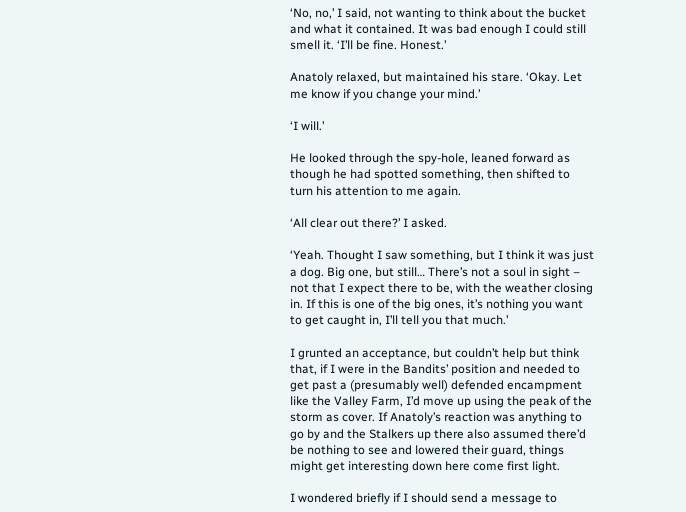‘No, no,’ I said, not wanting to think about the bucket and what it contained. It was bad enough I could still smell it. ‘I’ll be fine. Honest.’

Anatoly relaxed, but maintained his stare. ‘Okay. Let me know if you change your mind.’

‘I will.’

He looked through the spy-hole, leaned forward as though he had spotted something, then shifted to turn his attention to me again.

‘All clear out there?’ I asked.

‘Yeah. Thought I saw something, but I think it was just a dog. Big one, but still… There’s not a soul in sight – not that I expect there to be, with the weather closing in. If this is one of the big ones, it’s nothing you want to get caught in, I’ll tell you that much.’

I grunted an acceptance, but couldn’t help but think that, if I were in the Bandits’ position and needed to get past a (presumably well) defended encampment like the Valley Farm, I’d move up using the peak of the storm as cover. If Anatoly’s reaction was anything to go by and the Stalkers up there also assumed there’d be nothing to see and lowered their guard, things might get interesting down here come first light.

I wondered briefly if I should send a message to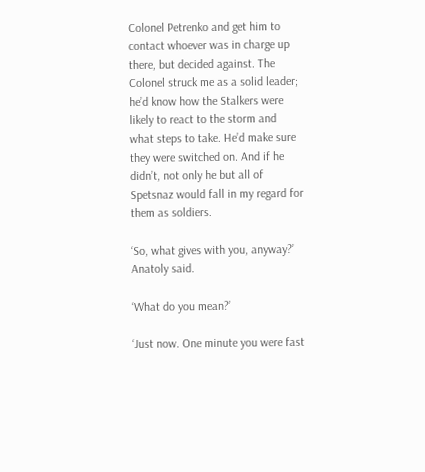Colonel Petrenko and get him to contact whoever was in charge up there, but decided against. The Colonel struck me as a solid leader; he’d know how the Stalkers were likely to react to the storm and what steps to take. He’d make sure they were switched on. And if he didn’t, not only he but all of Spetsnaz would fall in my regard for them as soldiers.

‘So, what gives with you, anyway?’ Anatoly said.

‘What do you mean?’

‘Just now. One minute you were fast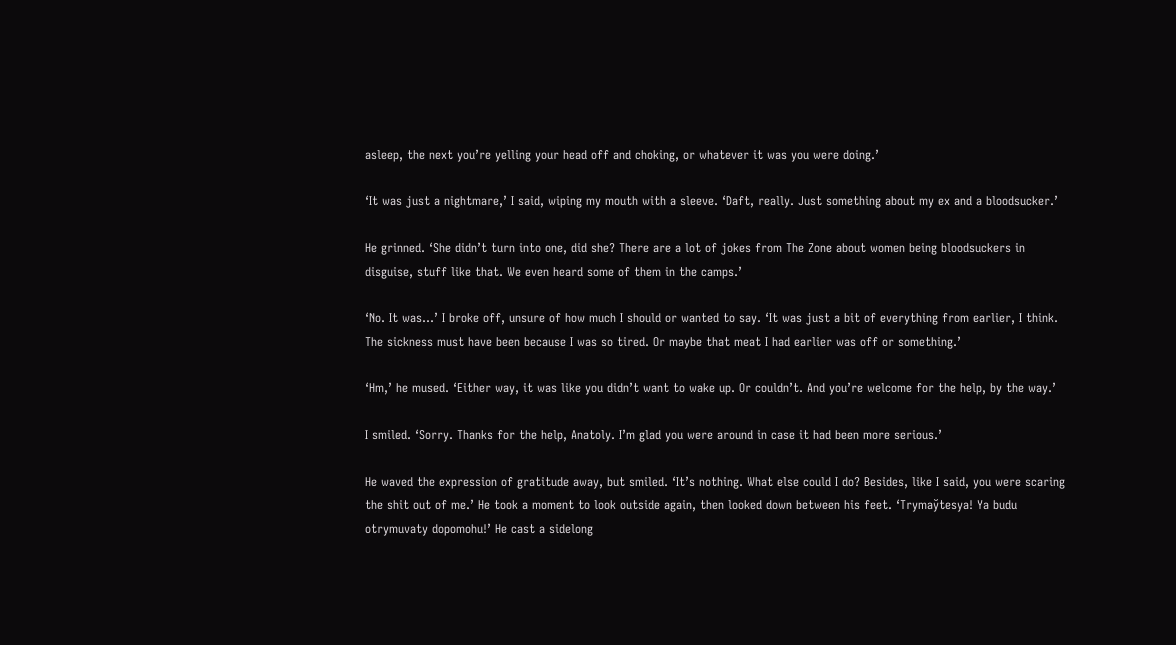asleep, the next you’re yelling your head off and choking, or whatever it was you were doing.’

‘It was just a nightmare,’ I said, wiping my mouth with a sleeve. ‘Daft, really. Just something about my ex and a bloodsucker.’

He grinned. ‘She didn’t turn into one, did she? There are a lot of jokes from The Zone about women being bloodsuckers in disguise, stuff like that. We even heard some of them in the camps.’

‘No. It was…’ I broke off, unsure of how much I should or wanted to say. ‘It was just a bit of everything from earlier, I think. The sickness must have been because I was so tired. Or maybe that meat I had earlier was off or something.’

‘Hm,’ he mused. ‘Either way, it was like you didn’t want to wake up. Or couldn’t. And you’re welcome for the help, by the way.’

I smiled. ‘Sorry. Thanks for the help, Anatoly. I’m glad you were around in case it had been more serious.’

He waved the expression of gratitude away, but smiled. ‘It’s nothing. What else could I do? Besides, like I said, you were scaring the shit out of me.’ He took a moment to look outside again, then looked down between his feet. ‘Trymay̆tesya! Ya budu otrymuvaty dopomohu!’ He cast a sidelong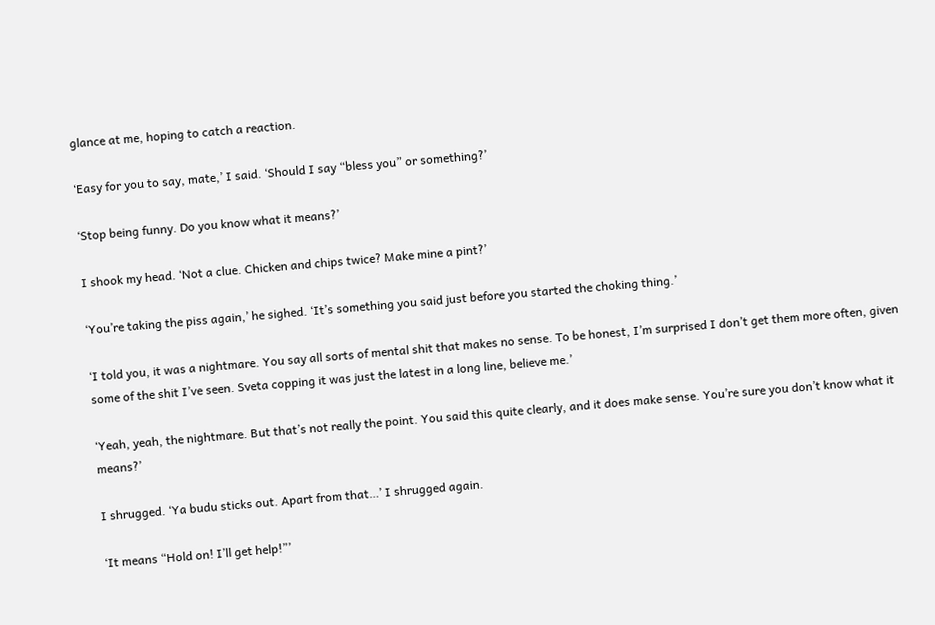glance at me, hoping to catch a reaction.

‘Easy for you to say, mate,’ I said. ‘Should I say “bless you” or something?’

‘Stop being funny. Do you know what it means?’

I shook my head. ‘Not a clue. Chicken and chips twice? Make mine a pint?’

‘You’re taking the piss again,’ he sighed. ‘It’s something you said just before you started the choking thing.’

‘I told you, it was a nightmare. You say all sorts of mental shit that makes no sense. To be honest, I’m surprised I don’t get them more often, given some of the shit I’ve seen. Sveta copping it was just the latest in a long line, believe me.’

‘Yeah, yeah, the nightmare. But that’s not really the point. You said this quite clearly, and it does make sense. You’re sure you don’t know what it means?’

I shrugged. ‘Ya budu sticks out. Apart from that…’ I shrugged again.

‘It means “Hold on! I’ll get help!”’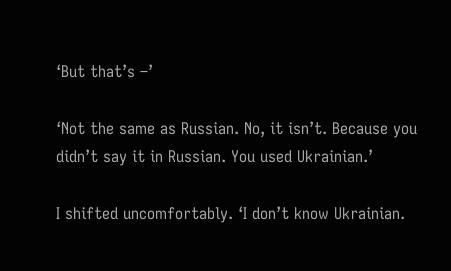‘But that’s –’

‘Not the same as Russian. No, it isn’t. Because you didn’t say it in Russian. You used Ukrainian.’

I shifted uncomfortably. ‘I don’t know Ukrainian.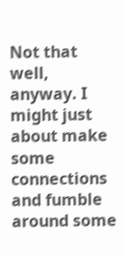Not that well, anyway. I might just about make some connections and fumble around some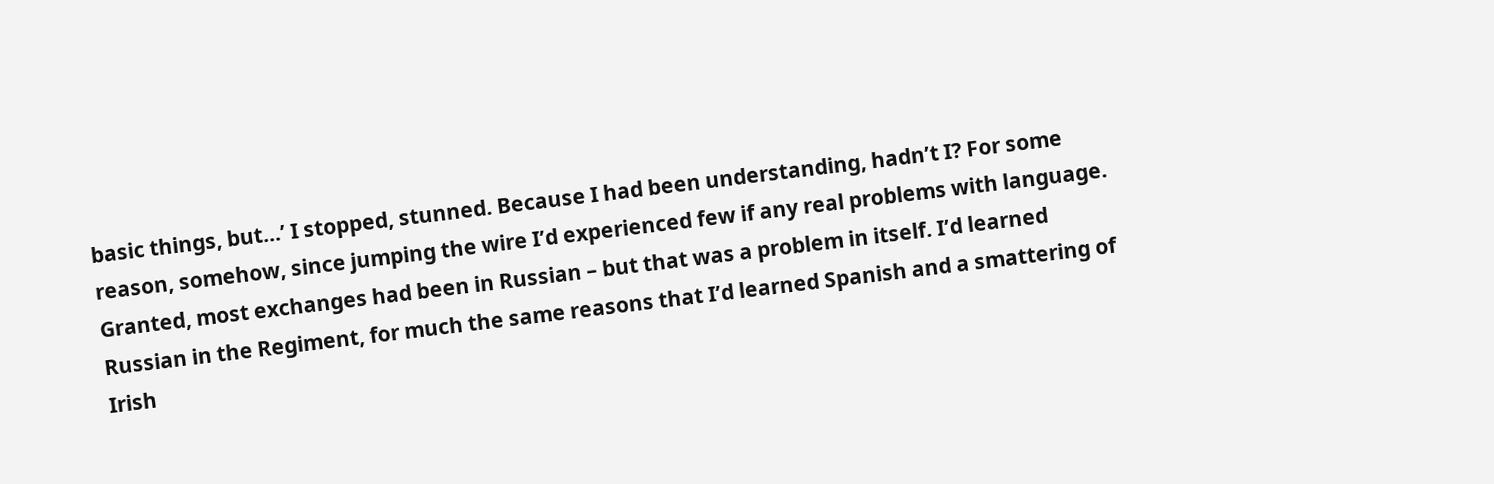basic things, but…’ I stopped, stunned. Because I had been understanding, hadn’t I? For some reason, somehow, since jumping the wire I’d experienced few if any real problems with language. Granted, most exchanges had been in Russian – but that was a problem in itself. I’d learned Russian in the Regiment, for much the same reasons that I’d learned Spanish and a smattering of Irish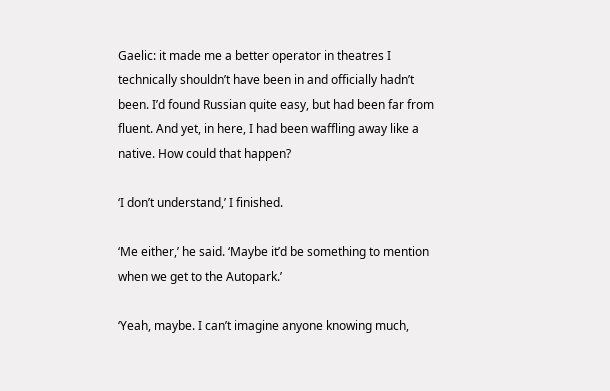Gaelic: it made me a better operator in theatres I technically shouldn’t have been in and officially hadn’t been. I’d found Russian quite easy, but had been far from fluent. And yet, in here, I had been waffling away like a native. How could that happen?

‘I don’t understand,’ I finished.

‘Me either,’ he said. ‘Maybe it’d be something to mention when we get to the Autopark.’

‘Yeah, maybe. I can’t imagine anyone knowing much,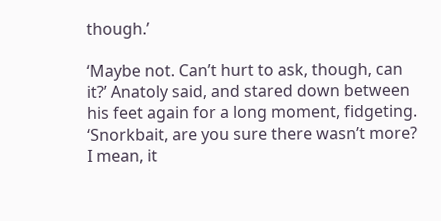though.’

‘Maybe not. Can’t hurt to ask, though, can it?’ Anatoly said, and stared down between his feet again for a long moment, fidgeting. ‘Snorkbait, are you sure there wasn’t more? I mean, it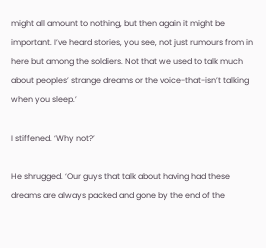might all amount to nothing, but then again it might be important. I’ve heard stories, you see, not just rumours from in here but among the soldiers. Not that we used to talk much about peoples’ strange dreams or the voice-that-isn’t talking when you sleep.’

I stiffened. ‘Why not?’

He shrugged. ‘Our guys that talk about having had these dreams are always packed and gone by the end of the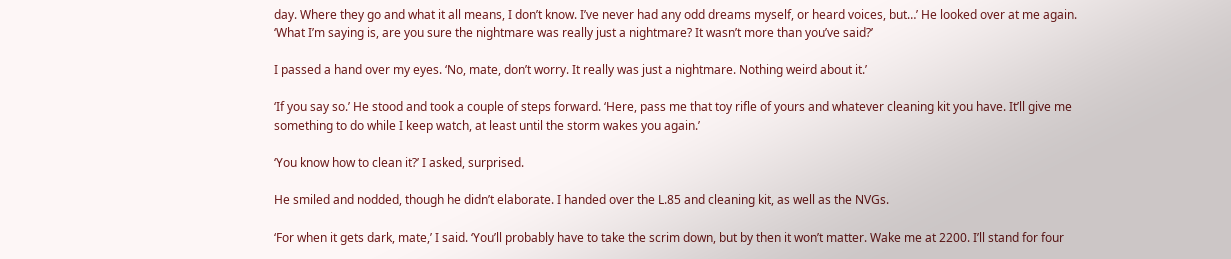day. Where they go and what it all means, I don’t know. I’ve never had any odd dreams myself, or heard voices, but…’ He looked over at me again. ‘What I’m saying is, are you sure the nightmare was really just a nightmare? It wasn’t more than you’ve said?’

I passed a hand over my eyes. ‘No, mate, don’t worry. It really was just a nightmare. Nothing weird about it.’

‘If you say so.’ He stood and took a couple of steps forward. ‘Here, pass me that toy rifle of yours and whatever cleaning kit you have. It’ll give me something to do while I keep watch, at least until the storm wakes you again.’

‘You know how to clean it?’ I asked, surprised.

He smiled and nodded, though he didn’t elaborate. I handed over the L.85 and cleaning kit, as well as the NVGs.

‘For when it gets dark, mate,’ I said. ‘You’ll probably have to take the scrim down, but by then it won’t matter. Wake me at 2200. I’ll stand for four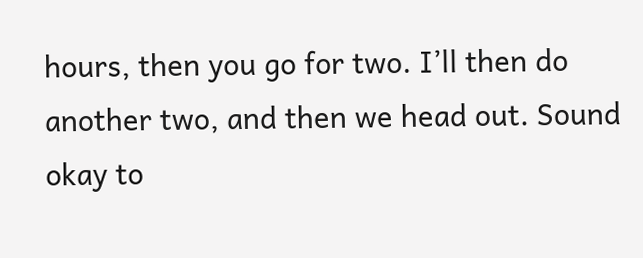hours, then you go for two. I’ll then do another two, and then we head out. Sound okay to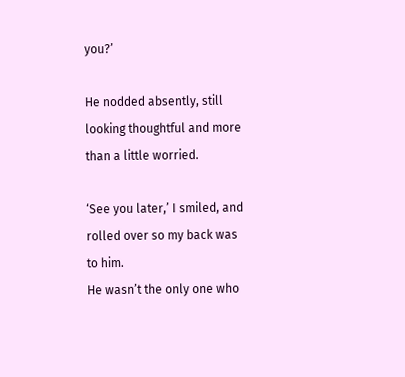you?’

He nodded absently, still looking thoughtful and more than a little worried.

‘See you later,’ I smiled, and rolled over so my back was to him.
He wasn’t the only one who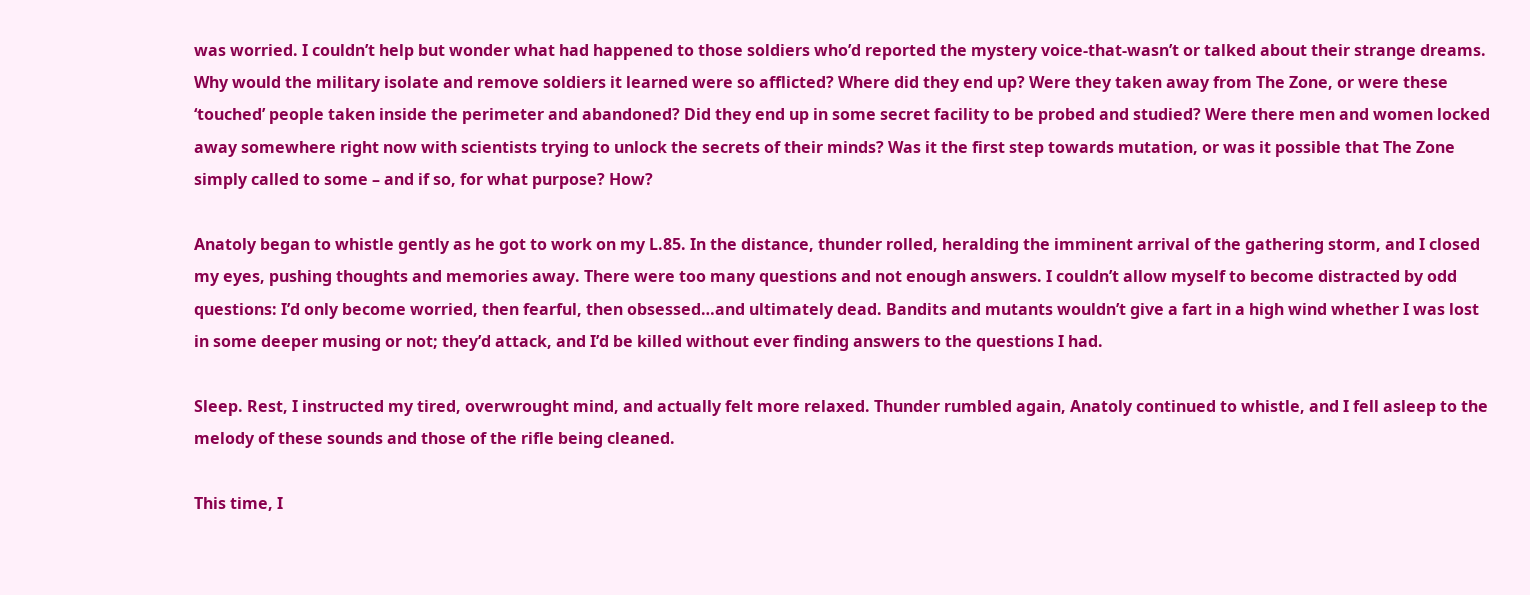was worried. I couldn’t help but wonder what had happened to those soldiers who’d reported the mystery voice-that-wasn’t or talked about their strange dreams. Why would the military isolate and remove soldiers it learned were so afflicted? Where did they end up? Were they taken away from The Zone, or were these ‘touched’ people taken inside the perimeter and abandoned? Did they end up in some secret facility to be probed and studied? Were there men and women locked away somewhere right now with scientists trying to unlock the secrets of their minds? Was it the first step towards mutation, or was it possible that The Zone simply called to some – and if so, for what purpose? How?

Anatoly began to whistle gently as he got to work on my L.85. In the distance, thunder rolled, heralding the imminent arrival of the gathering storm, and I closed my eyes, pushing thoughts and memories away. There were too many questions and not enough answers. I couldn’t allow myself to become distracted by odd questions: I’d only become worried, then fearful, then obsessed…and ultimately dead. Bandits and mutants wouldn’t give a fart in a high wind whether I was lost in some deeper musing or not; they’d attack, and I’d be killed without ever finding answers to the questions I had.

Sleep. Rest, I instructed my tired, overwrought mind, and actually felt more relaxed. Thunder rumbled again, Anatoly continued to whistle, and I fell asleep to the melody of these sounds and those of the rifle being cleaned.

This time, I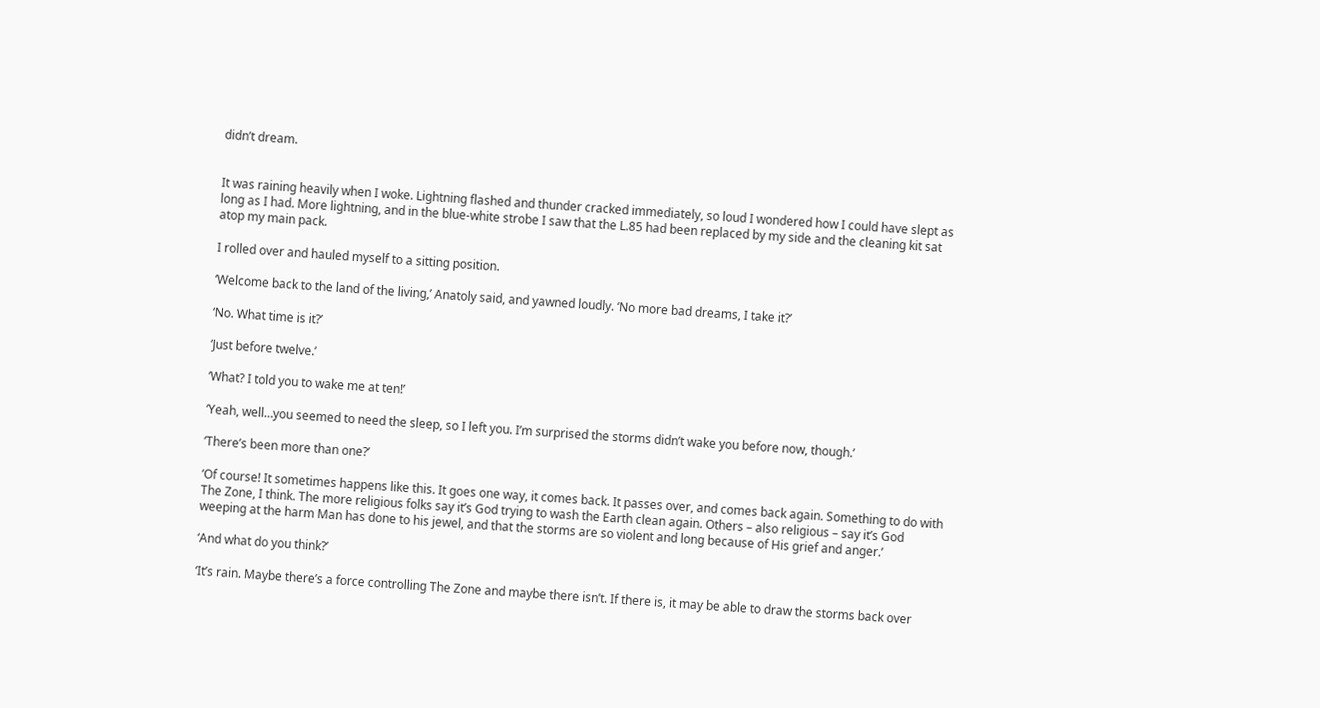didn’t dream.


It was raining heavily when I woke. Lightning flashed and thunder cracked immediately, so loud I wondered how I could have slept as long as I had. More lightning, and in the blue-white strobe I saw that the L.85 had been replaced by my side and the cleaning kit sat atop my main pack.

I rolled over and hauled myself to a sitting position.

‘Welcome back to the land of the living,’ Anatoly said, and yawned loudly. ‘No more bad dreams, I take it?’

‘No. What time is it?’

‘Just before twelve.’

‘What? I told you to wake me at ten!’

‘Yeah, well…you seemed to need the sleep, so I left you. I’m surprised the storms didn’t wake you before now, though.’

‘There’s been more than one?’

‘Of course! It sometimes happens like this. It goes one way, it comes back. It passes over, and comes back again. Something to do with The Zone, I think. The more religious folks say it’s God trying to wash the Earth clean again. Others – also religious – say it’s God weeping at the harm Man has done to his jewel, and that the storms are so violent and long because of His grief and anger.’

‘And what do you think?’

‘It’s rain. Maybe there’s a force controlling The Zone and maybe there isn’t. If there is, it may be able to draw the storms back over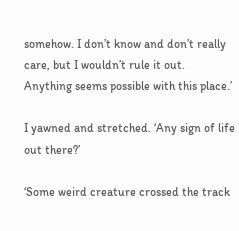somehow. I don’t know and don’t really care, but I wouldn’t rule it out. Anything seems possible with this place.’

I yawned and stretched. ‘Any sign of life out there?’

‘Some weird creature crossed the track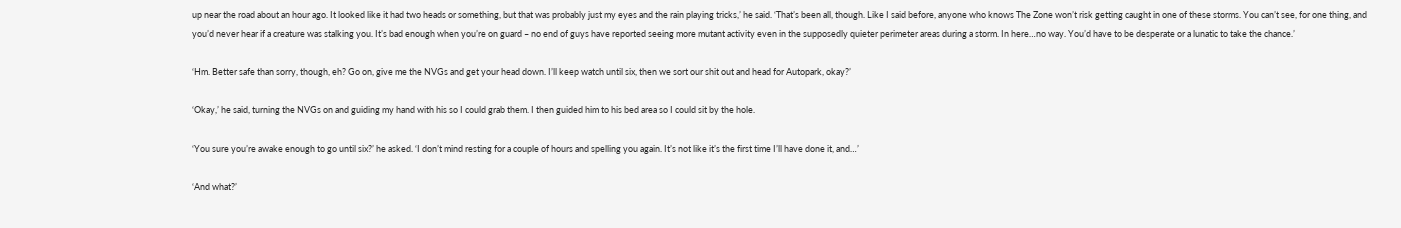up near the road about an hour ago. It looked like it had two heads or something, but that was probably just my eyes and the rain playing tricks,’ he said. ‘That’s been all, though. Like I said before, anyone who knows The Zone won’t risk getting caught in one of these storms. You can’t see, for one thing, and you’d never hear if a creature was stalking you. It’s bad enough when you’re on guard – no end of guys have reported seeing more mutant activity even in the supposedly quieter perimeter areas during a storm. In here…no way. You’d have to be desperate or a lunatic to take the chance.’

‘Hm. Better safe than sorry, though, eh? Go on, give me the NVGs and get your head down. I’ll keep watch until six, then we sort our shit out and head for Autopark, okay?’

‘Okay,’ he said, turning the NVGs on and guiding my hand with his so I could grab them. I then guided him to his bed area so I could sit by the hole.

‘You sure you’re awake enough to go until six?’ he asked. ‘I don’t mind resting for a couple of hours and spelling you again. It’s not like it’s the first time I’ll have done it, and…’

‘And what?’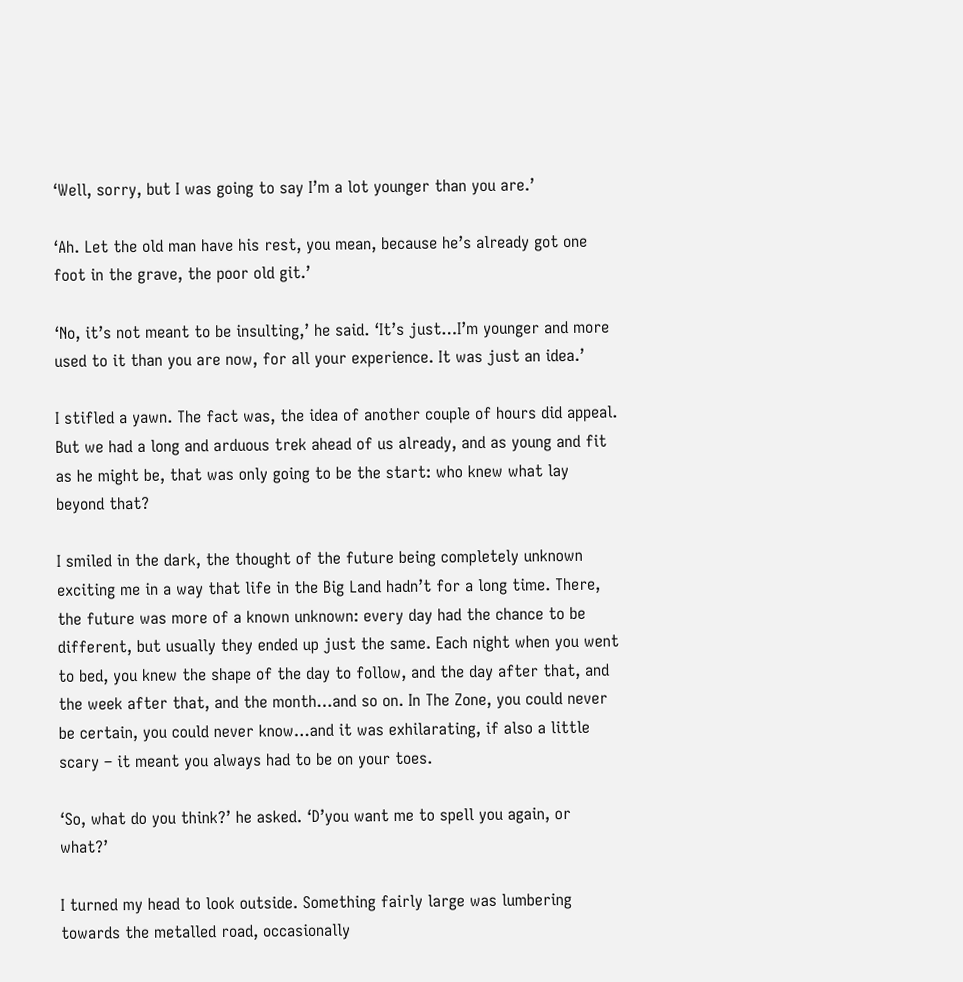‘Well, sorry, but I was going to say I’m a lot younger than you are.’

‘Ah. Let the old man have his rest, you mean, because he’s already got one foot in the grave, the poor old git.’

‘No, it’s not meant to be insulting,’ he said. ‘It’s just…I’m younger and more used to it than you are now, for all your experience. It was just an idea.’

I stifled a yawn. The fact was, the idea of another couple of hours did appeal. But we had a long and arduous trek ahead of us already, and as young and fit as he might be, that was only going to be the start: who knew what lay beyond that?

I smiled in the dark, the thought of the future being completely unknown exciting me in a way that life in the Big Land hadn’t for a long time. There, the future was more of a known unknown: every day had the chance to be different, but usually they ended up just the same. Each night when you went to bed, you knew the shape of the day to follow, and the day after that, and the week after that, and the month…and so on. In The Zone, you could never be certain, you could never know…and it was exhilarating, if also a little scary – it meant you always had to be on your toes.

‘So, what do you think?’ he asked. ‘D’you want me to spell you again, or what?’

I turned my head to look outside. Something fairly large was lumbering towards the metalled road, occasionally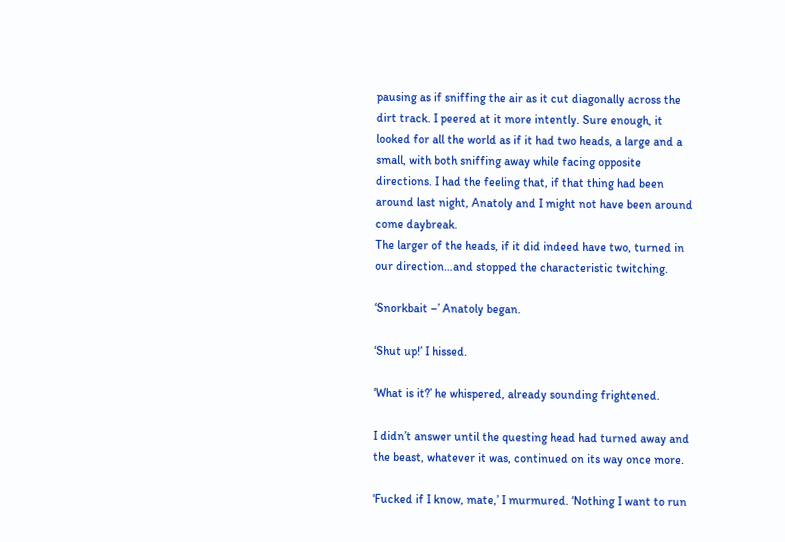pausing as if sniffing the air as it cut diagonally across the dirt track. I peered at it more intently. Sure enough, it looked for all the world as if it had two heads, a large and a small, with both sniffing away while facing opposite directions. I had the feeling that, if that thing had been around last night, Anatoly and I might not have been around come daybreak.
The larger of the heads, if it did indeed have two, turned in our direction…and stopped the characteristic twitching.

‘Snorkbait –’ Anatoly began.

‘Shut up!’ I hissed.

‘What is it?’ he whispered, already sounding frightened.

I didn’t answer until the questing head had turned away and the beast, whatever it was, continued on its way once more.

‘Fucked if I know, mate,’ I murmured. ‘Nothing I want to run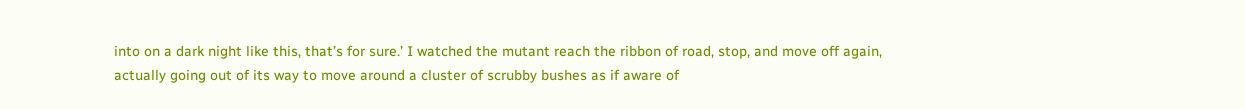into on a dark night like this, that’s for sure.’ I watched the mutant reach the ribbon of road, stop, and move off again, actually going out of its way to move around a cluster of scrubby bushes as if aware of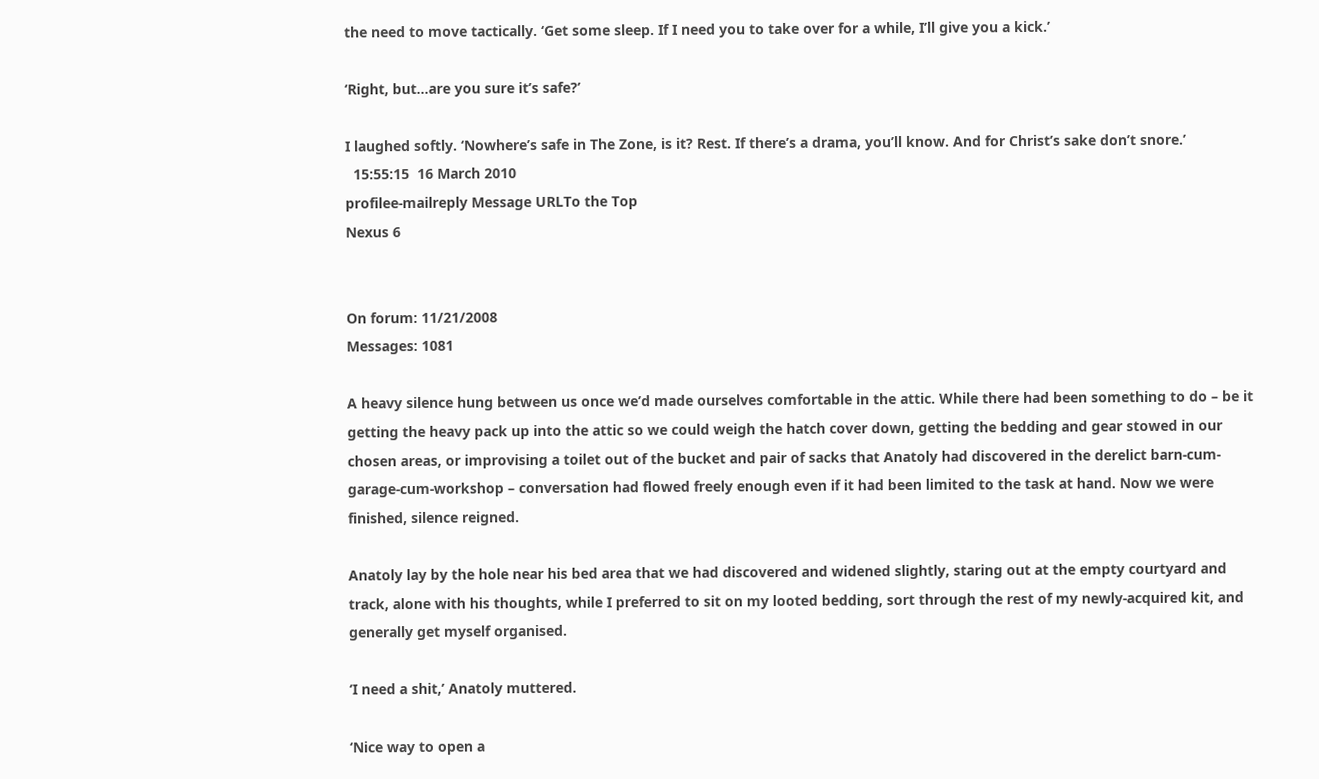the need to move tactically. ‘Get some sleep. If I need you to take over for a while, I’ll give you a kick.’

‘Right, but…are you sure it’s safe?’

I laughed softly. ‘Nowhere’s safe in The Zone, is it? Rest. If there’s a drama, you’ll know. And for Christ’s sake don’t snore.’
  15:55:15  16 March 2010
profilee-mailreply Message URLTo the Top
Nexus 6


On forum: 11/21/2008
Messages: 1081

A heavy silence hung between us once we’d made ourselves comfortable in the attic. While there had been something to do – be it getting the heavy pack up into the attic so we could weigh the hatch cover down, getting the bedding and gear stowed in our chosen areas, or improvising a toilet out of the bucket and pair of sacks that Anatoly had discovered in the derelict barn-cum-garage-cum-workshop – conversation had flowed freely enough even if it had been limited to the task at hand. Now we were finished, silence reigned.

Anatoly lay by the hole near his bed area that we had discovered and widened slightly, staring out at the empty courtyard and track, alone with his thoughts, while I preferred to sit on my looted bedding, sort through the rest of my newly-acquired kit, and generally get myself organised.

‘I need a shit,’ Anatoly muttered.

‘Nice way to open a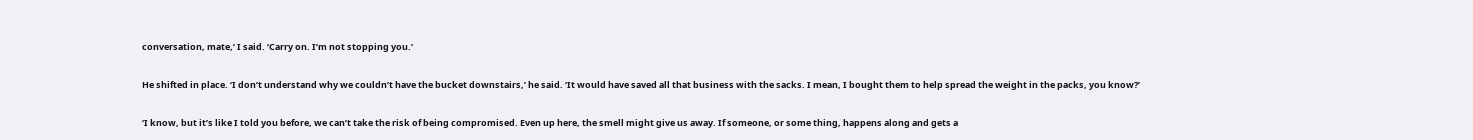conversation, mate,’ I said. ‘Carry on. I’m not stopping you.’

He shifted in place. ‘I don’t understand why we couldn’t have the bucket downstairs,’ he said. ‘It would have saved all that business with the sacks. I mean, I bought them to help spread the weight in the packs, you know?’

‘I know, but it’s like I told you before, we can’t take the risk of being compromised. Even up here, the smell might give us away. If someone, or some thing, happens along and gets a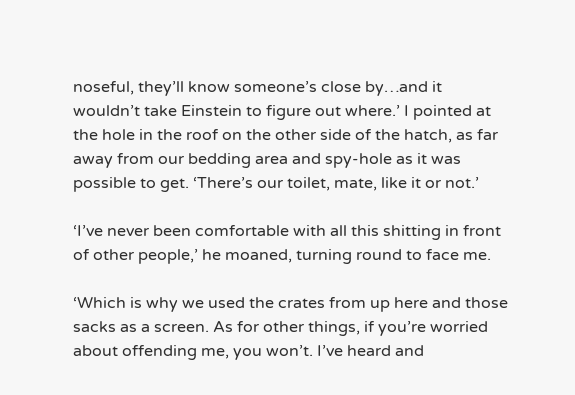noseful, they’ll know someone’s close by…and it wouldn’t take Einstein to figure out where.’ I pointed at the hole in the roof on the other side of the hatch, as far away from our bedding area and spy-hole as it was possible to get. ‘There’s our toilet, mate, like it or not.’

‘I’ve never been comfortable with all this shitting in front of other people,’ he moaned, turning round to face me.

‘Which is why we used the crates from up here and those sacks as a screen. As for other things, if you’re worried about offending me, you won’t. I’ve heard and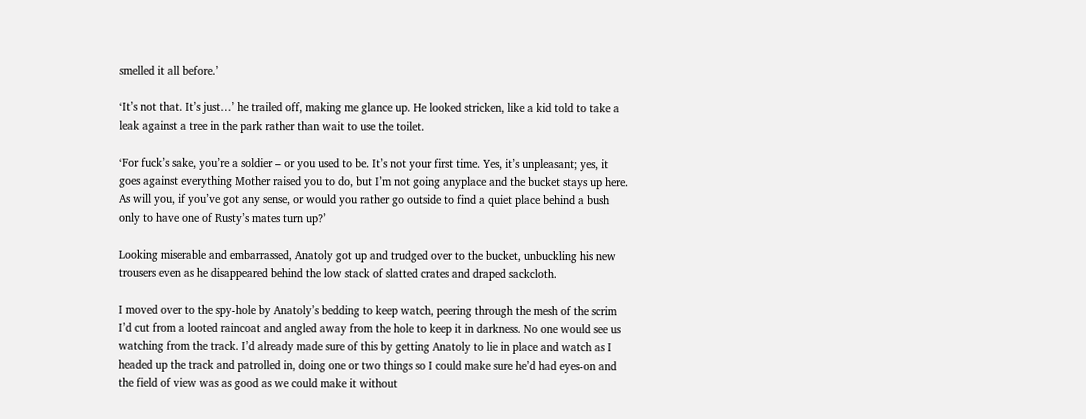smelled it all before.’

‘It’s not that. It’s just…’ he trailed off, making me glance up. He looked stricken, like a kid told to take a leak against a tree in the park rather than wait to use the toilet.

‘For fuck’s sake, you’re a soldier – or you used to be. It’s not your first time. Yes, it’s unpleasant; yes, it goes against everything Mother raised you to do, but I’m not going anyplace and the bucket stays up here. As will you, if you’ve got any sense, or would you rather go outside to find a quiet place behind a bush only to have one of Rusty’s mates turn up?’

Looking miserable and embarrassed, Anatoly got up and trudged over to the bucket, unbuckling his new trousers even as he disappeared behind the low stack of slatted crates and draped sackcloth.

I moved over to the spy-hole by Anatoly’s bedding to keep watch, peering through the mesh of the scrim I’d cut from a looted raincoat and angled away from the hole to keep it in darkness. No one would see us watching from the track. I’d already made sure of this by getting Anatoly to lie in place and watch as I headed up the track and patrolled in, doing one or two things so I could make sure he’d had eyes-on and the field of view was as good as we could make it without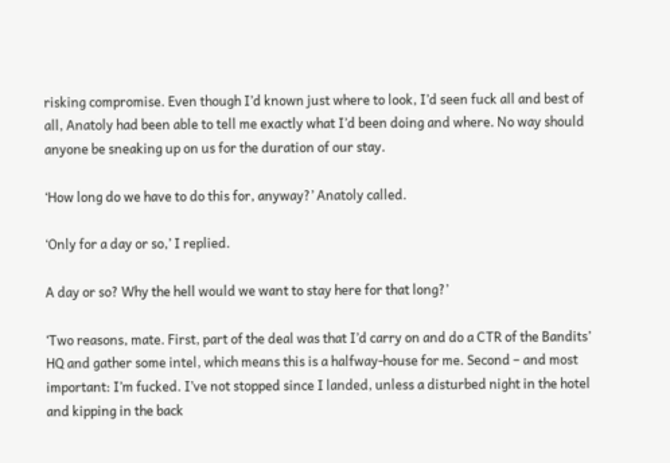risking compromise. Even though I’d known just where to look, I’d seen fuck all and best of all, Anatoly had been able to tell me exactly what I’d been doing and where. No way should anyone be sneaking up on us for the duration of our stay.

‘How long do we have to do this for, anyway?’ Anatoly called.

‘Only for a day or so,’ I replied.

A day or so? Why the hell would we want to stay here for that long?’

‘Two reasons, mate. First, part of the deal was that I’d carry on and do a CTR of the Bandits’ HQ and gather some intel, which means this is a halfway-house for me. Second – and most important: I’m fucked. I’ve not stopped since I landed, unless a disturbed night in the hotel and kipping in the back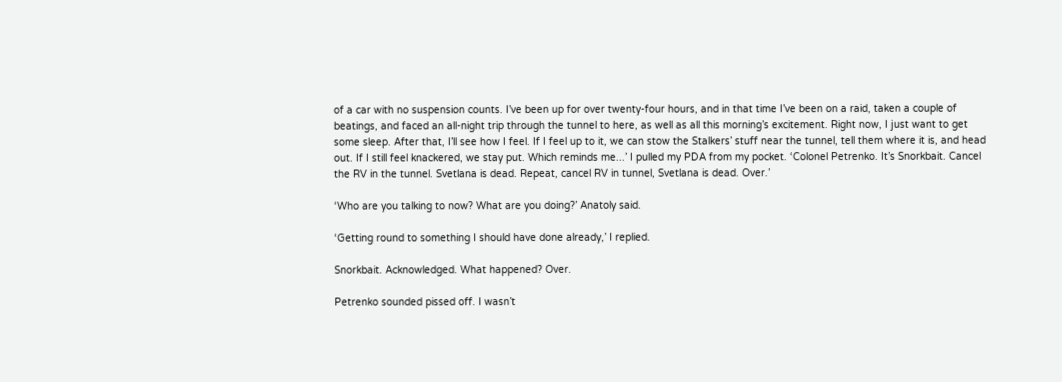of a car with no suspension counts. I’ve been up for over twenty-four hours, and in that time I’ve been on a raid, taken a couple of beatings, and faced an all-night trip through the tunnel to here, as well as all this morning’s excitement. Right now, I just want to get some sleep. After that, I’ll see how I feel. If I feel up to it, we can stow the Stalkers’ stuff near the tunnel, tell them where it is, and head out. If I still feel knackered, we stay put. Which reminds me...’ I pulled my PDA from my pocket. ‘Colonel Petrenko. It’s Snorkbait. Cancel the RV in the tunnel. Svetlana is dead. Repeat, cancel RV in tunnel, Svetlana is dead. Over.’

‘Who are you talking to now? What are you doing?’ Anatoly said.

‘Getting round to something I should have done already,’ I replied.

Snorkbait. Acknowledged. What happened? Over.

Petrenko sounded pissed off. I wasn’t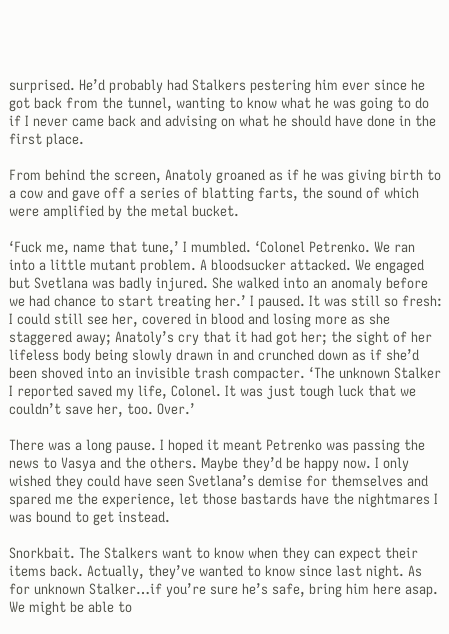surprised. He’d probably had Stalkers pestering him ever since he got back from the tunnel, wanting to know what he was going to do if I never came back and advising on what he should have done in the first place.

From behind the screen, Anatoly groaned as if he was giving birth to a cow and gave off a series of blatting farts, the sound of which were amplified by the metal bucket.

‘Fuck me, name that tune,’ I mumbled. ‘Colonel Petrenko. We ran into a little mutant problem. A bloodsucker attacked. We engaged but Svetlana was badly injured. She walked into an anomaly before we had chance to start treating her.’ I paused. It was still so fresh: I could still see her, covered in blood and losing more as she staggered away; Anatoly’s cry that it had got her; the sight of her lifeless body being slowly drawn in and crunched down as if she’d been shoved into an invisible trash compacter. ‘The unknown Stalker I reported saved my life, Colonel. It was just tough luck that we couldn’t save her, too. Over.’

There was a long pause. I hoped it meant Petrenko was passing the news to Vasya and the others. Maybe they’d be happy now. I only wished they could have seen Svetlana’s demise for themselves and spared me the experience, let those bastards have the nightmares I was bound to get instead.

Snorkbait. The Stalkers want to know when they can expect their items back. Actually, they’ve wanted to know since last night. As for unknown Stalker…if you’re sure he’s safe, bring him here asap. We might be able to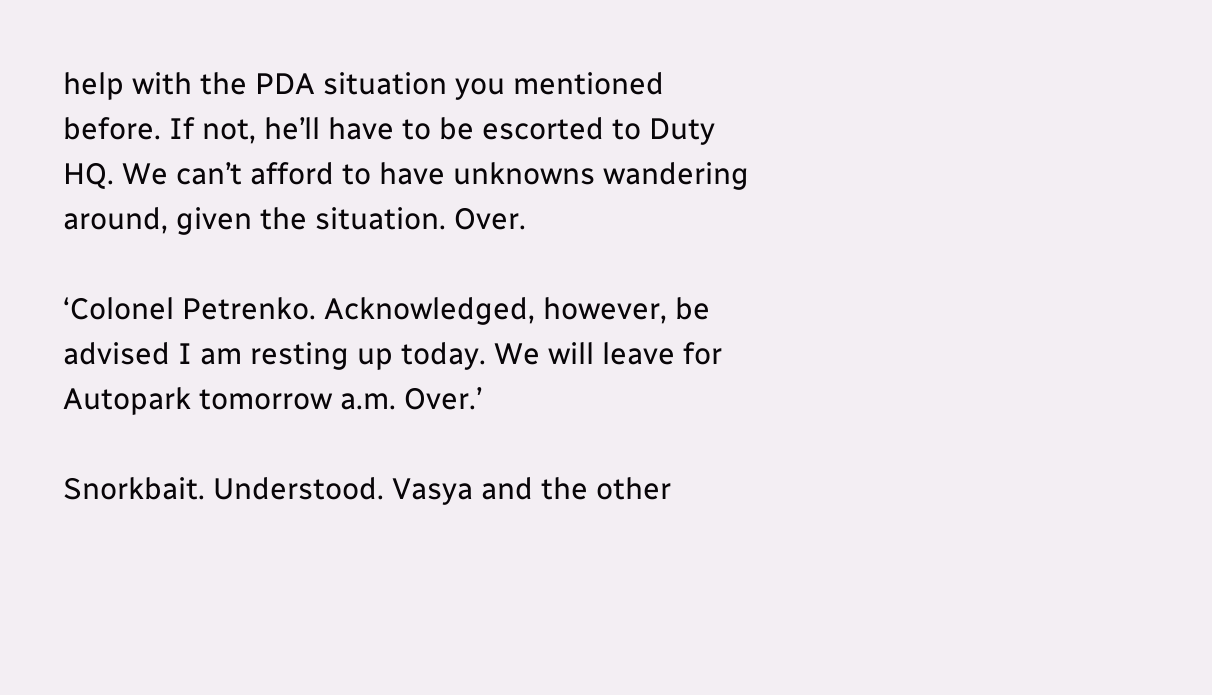help with the PDA situation you mentioned before. If not, he’ll have to be escorted to Duty HQ. We can’t afford to have unknowns wandering around, given the situation. Over.

‘Colonel Petrenko. Acknowledged, however, be advised I am resting up today. We will leave for Autopark tomorrow a.m. Over.’

Snorkbait. Understood. Vasya and the other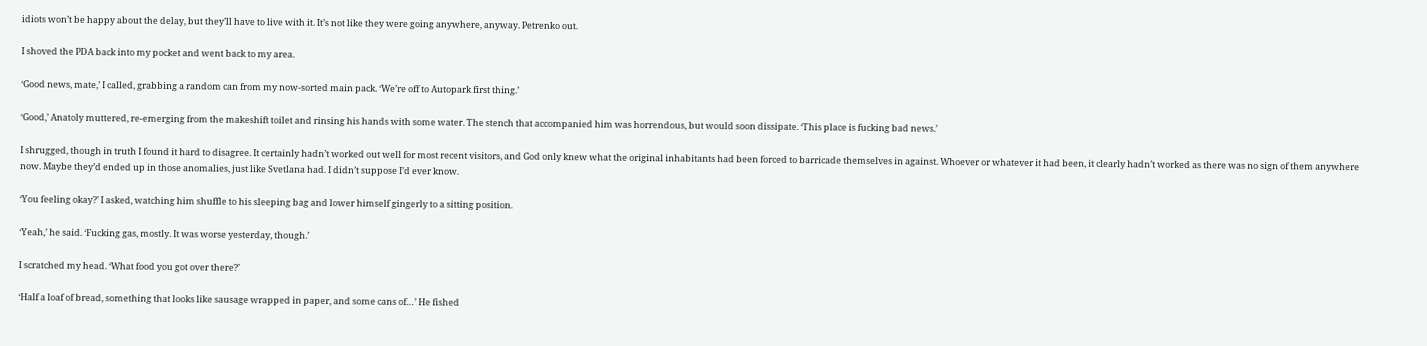idiots won’t be happy about the delay, but they’ll have to live with it. It’s not like they were going anywhere, anyway. Petrenko out.

I shoved the PDA back into my pocket and went back to my area.

‘Good news, mate,’ I called, grabbing a random can from my now-sorted main pack. ‘We’re off to Autopark first thing.’

‘Good,’ Anatoly muttered, re-emerging from the makeshift toilet and rinsing his hands with some water. The stench that accompanied him was horrendous, but would soon dissipate. ‘This place is fucking bad news.’

I shrugged, though in truth I found it hard to disagree. It certainly hadn’t worked out well for most recent visitors, and God only knew what the original inhabitants had been forced to barricade themselves in against. Whoever or whatever it had been, it clearly hadn’t worked as there was no sign of them anywhere now. Maybe they’d ended up in those anomalies, just like Svetlana had. I didn’t suppose I’d ever know.

‘You feeling okay?’ I asked, watching him shuffle to his sleeping bag and lower himself gingerly to a sitting position.

‘Yeah,’ he said. ‘Fucking gas, mostly. It was worse yesterday, though.’

I scratched my head. ‘What food you got over there?’

‘Half a loaf of bread, something that looks like sausage wrapped in paper, and some cans of…’ He fished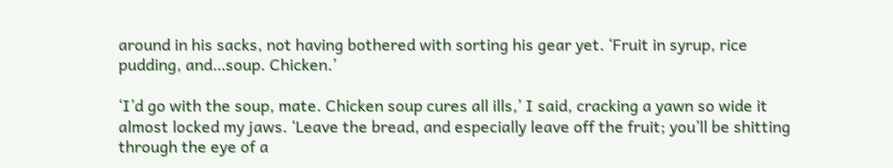around in his sacks, not having bothered with sorting his gear yet. ‘Fruit in syrup, rice pudding, and…soup. Chicken.’

‘I’d go with the soup, mate. Chicken soup cures all ills,’ I said, cracking a yawn so wide it almost locked my jaws. ‘Leave the bread, and especially leave off the fruit; you’ll be shitting through the eye of a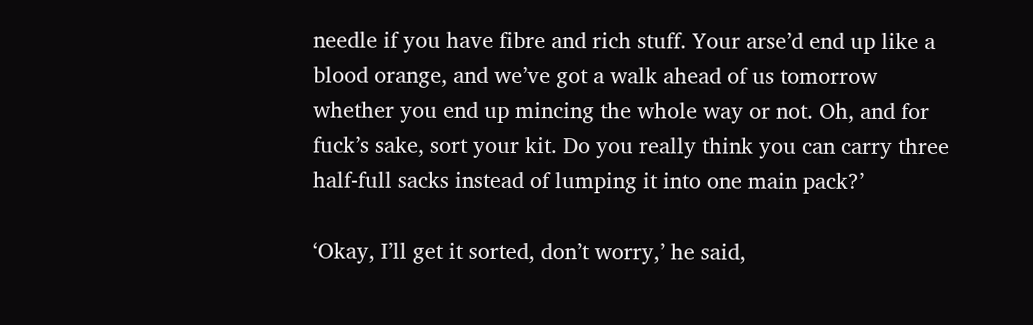needle if you have fibre and rich stuff. Your arse’d end up like a blood orange, and we’ve got a walk ahead of us tomorrow whether you end up mincing the whole way or not. Oh, and for fuck’s sake, sort your kit. Do you really think you can carry three half-full sacks instead of lumping it into one main pack?’

‘Okay, I’ll get it sorted, don’t worry,’ he said,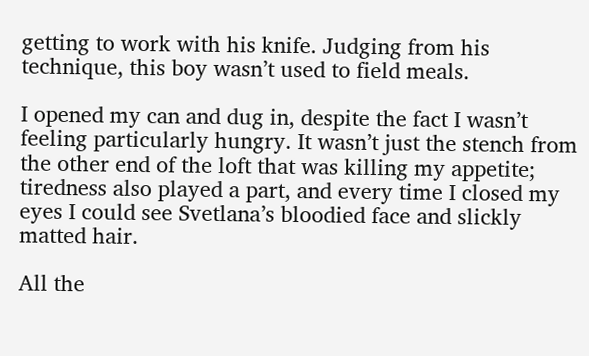getting to work with his knife. Judging from his technique, this boy wasn’t used to field meals.

I opened my can and dug in, despite the fact I wasn’t feeling particularly hungry. It wasn’t just the stench from the other end of the loft that was killing my appetite; tiredness also played a part, and every time I closed my eyes I could see Svetlana’s bloodied face and slickly matted hair.

All the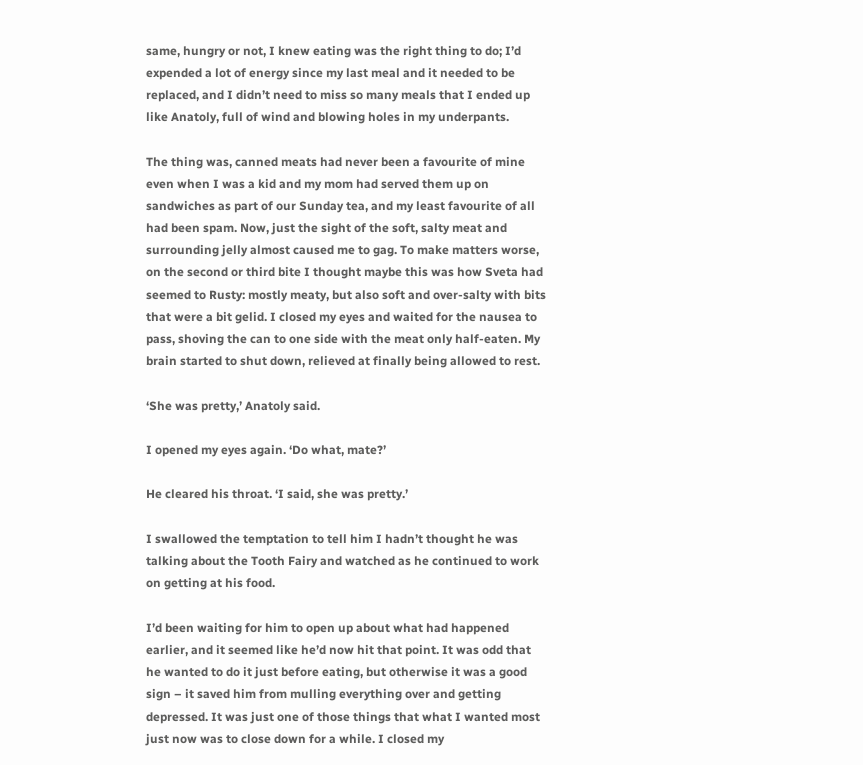same, hungry or not, I knew eating was the right thing to do; I’d expended a lot of energy since my last meal and it needed to be replaced, and I didn’t need to miss so many meals that I ended up like Anatoly, full of wind and blowing holes in my underpants.

The thing was, canned meats had never been a favourite of mine even when I was a kid and my mom had served them up on sandwiches as part of our Sunday tea, and my least favourite of all had been spam. Now, just the sight of the soft, salty meat and surrounding jelly almost caused me to gag. To make matters worse, on the second or third bite I thought maybe this was how Sveta had seemed to Rusty: mostly meaty, but also soft and over-salty with bits that were a bit gelid. I closed my eyes and waited for the nausea to pass, shoving the can to one side with the meat only half-eaten. My brain started to shut down, relieved at finally being allowed to rest.

‘She was pretty,’ Anatoly said.

I opened my eyes again. ‘Do what, mate?’

He cleared his throat. ‘I said, she was pretty.’

I swallowed the temptation to tell him I hadn’t thought he was talking about the Tooth Fairy and watched as he continued to work on getting at his food.

I’d been waiting for him to open up about what had happened earlier, and it seemed like he’d now hit that point. It was odd that he wanted to do it just before eating, but otherwise it was a good sign – it saved him from mulling everything over and getting depressed. It was just one of those things that what I wanted most just now was to close down for a while. I closed my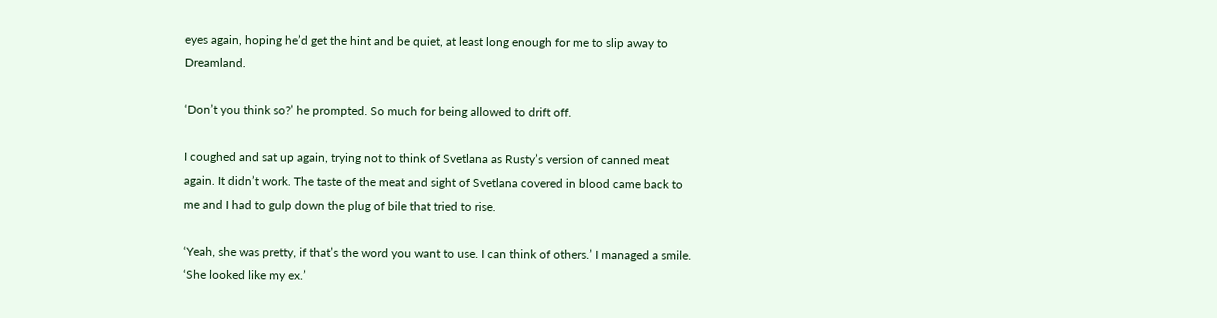eyes again, hoping he’d get the hint and be quiet, at least long enough for me to slip away to Dreamland.

‘Don’t you think so?’ he prompted. So much for being allowed to drift off.

I coughed and sat up again, trying not to think of Svetlana as Rusty’s version of canned meat again. It didn’t work. The taste of the meat and sight of Svetlana covered in blood came back to me and I had to gulp down the plug of bile that tried to rise.

‘Yeah, she was pretty, if that’s the word you want to use. I can think of others.’ I managed a smile. ‘She looked like my ex.’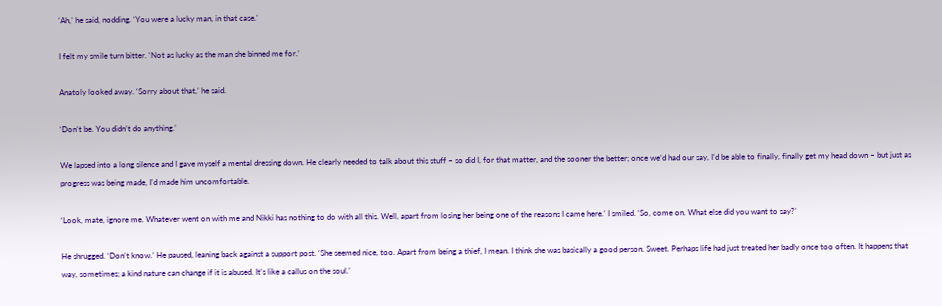‘Ah,’ he said, nodding. ‘You were a lucky man, in that case.’

I felt my smile turn bitter. ‘Not as lucky as the man she binned me for.’

Anatoly looked away. ‘Sorry about that,’ he said.

‘Don’t be. You didn’t do anything.’

We lapsed into a long silence and I gave myself a mental dressing down. He clearly needed to talk about this stuff – so did I, for that matter, and the sooner the better; once we’d had our say, I’d be able to finally, finally get my head down – but just as progress was being made, I’d made him uncomfortable.

‘Look, mate, ignore me. Whatever went on with me and Nikki has nothing to do with all this. Well, apart from losing her being one of the reasons I came here.’ I smiled. ‘So, come on. What else did you want to say?’

He shrugged. ‘Don’t know.’ He paused, leaning back against a support post. ‘She seemed nice, too. Apart from being a thief, I mean. I think she was basically a good person. Sweet. Perhaps life had just treated her badly once too often. It happens that way, sometimes; a kind nature can change if it is abused. It’s like a callus on the soul.’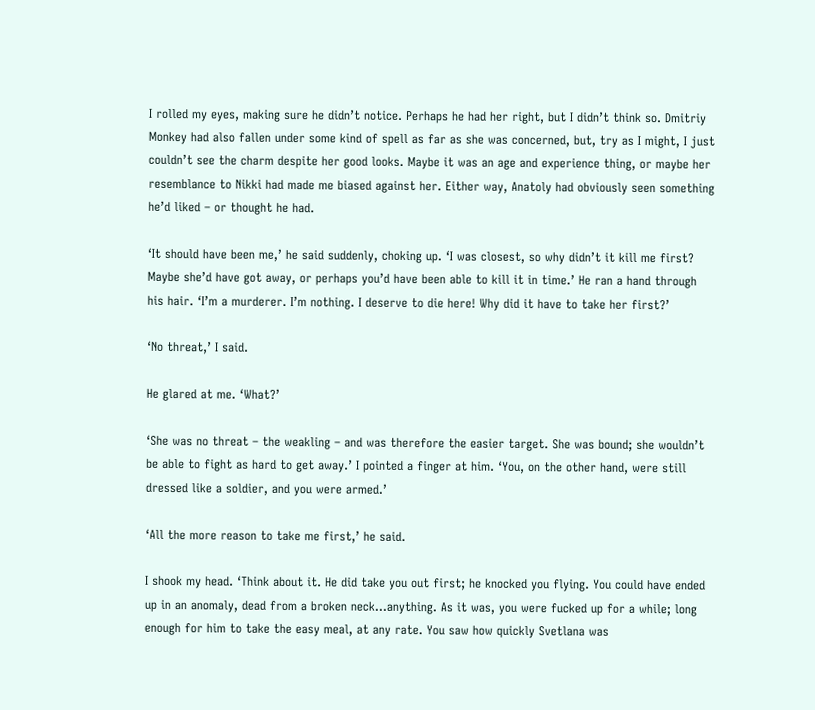I rolled my eyes, making sure he didn’t notice. Perhaps he had her right, but I didn’t think so. Dmitriy Monkey had also fallen under some kind of spell as far as she was concerned, but, try as I might, I just couldn’t see the charm despite her good looks. Maybe it was an age and experience thing, or maybe her resemblance to Nikki had made me biased against her. Either way, Anatoly had obviously seen something he’d liked – or thought he had.

‘It should have been me,’ he said suddenly, choking up. ‘I was closest, so why didn’t it kill me first? Maybe she’d have got away, or perhaps you’d have been able to kill it in time.’ He ran a hand through his hair. ‘I’m a murderer. I’m nothing. I deserve to die here! Why did it have to take her first?’

‘No threat,’ I said.

He glared at me. ‘What?’

‘She was no threat – the weakling – and was therefore the easier target. She was bound; she wouldn’t be able to fight as hard to get away.’ I pointed a finger at him. ‘You, on the other hand, were still dressed like a soldier, and you were armed.’

‘All the more reason to take me first,’ he said.

I shook my head. ‘Think about it. He did take you out first; he knocked you flying. You could have ended up in an anomaly, dead from a broken neck…anything. As it was, you were fucked up for a while; long enough for him to take the easy meal, at any rate. You saw how quickly Svetlana was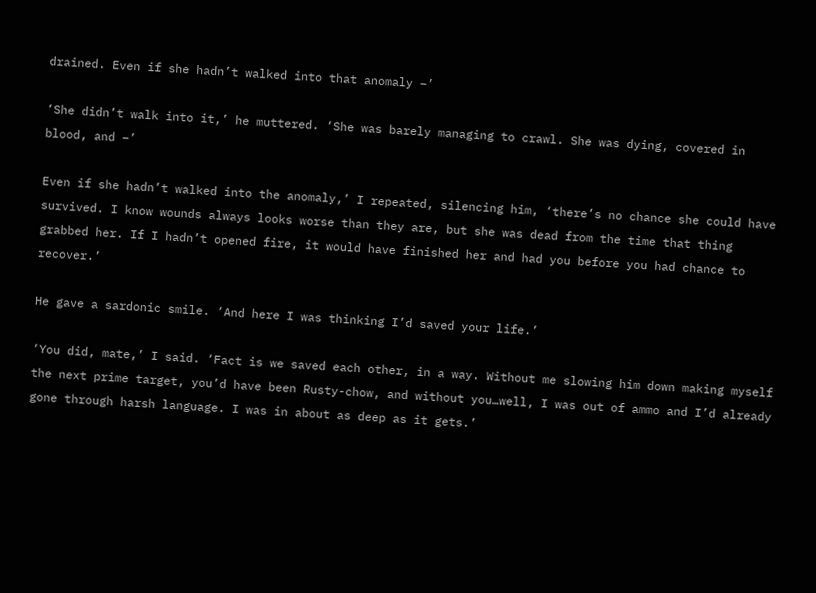drained. Even if she hadn’t walked into that anomaly –’

‘She didn’t walk into it,’ he muttered. ‘She was barely managing to crawl. She was dying, covered in blood, and –’

Even if she hadn’t walked into the anomaly,’ I repeated, silencing him, ‘there’s no chance she could have survived. I know wounds always looks worse than they are, but she was dead from the time that thing grabbed her. If I hadn’t opened fire, it would have finished her and had you before you had chance to recover.’

He gave a sardonic smile. ‘And here I was thinking I’d saved your life.’

‘You did, mate,’ I said. ‘Fact is we saved each other, in a way. Without me slowing him down making myself the next prime target, you’d have been Rusty-chow, and without you…well, I was out of ammo and I’d already gone through harsh language. I was in about as deep as it gets.’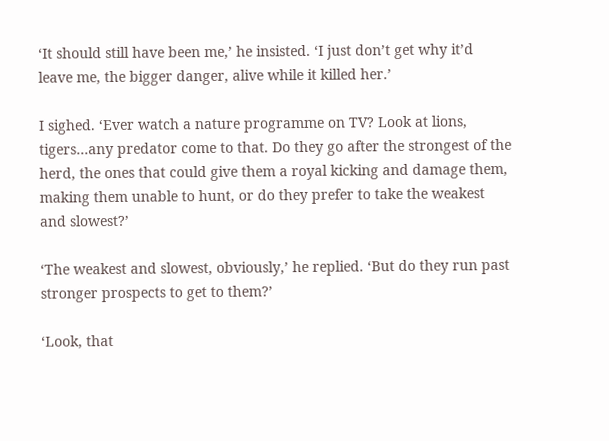‘It should still have been me,’ he insisted. ‘I just don’t get why it’d leave me, the bigger danger, alive while it killed her.’

I sighed. ‘Ever watch a nature programme on TV? Look at lions, tigers…any predator come to that. Do they go after the strongest of the herd, the ones that could give them a royal kicking and damage them, making them unable to hunt, or do they prefer to take the weakest and slowest?’

‘The weakest and slowest, obviously,’ he replied. ‘But do they run past stronger prospects to get to them?’

‘Look, that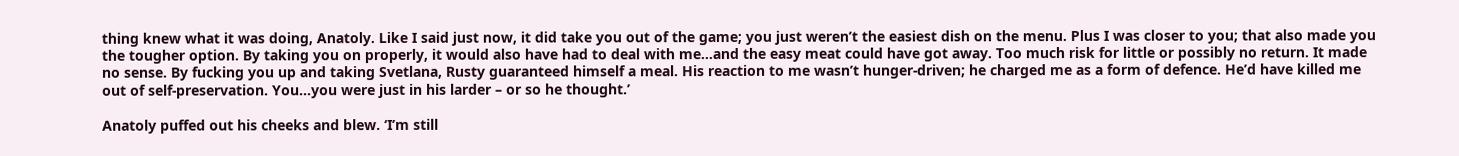thing knew what it was doing, Anatoly. Like I said just now, it did take you out of the game; you just weren’t the easiest dish on the menu. Plus I was closer to you; that also made you the tougher option. By taking you on properly, it would also have had to deal with me…and the easy meat could have got away. Too much risk for little or possibly no return. It made no sense. By fucking you up and taking Svetlana, Rusty guaranteed himself a meal. His reaction to me wasn’t hunger-driven; he charged me as a form of defence. He’d have killed me out of self-preservation. You…you were just in his larder – or so he thought.’

Anatoly puffed out his cheeks and blew. ‘I’m still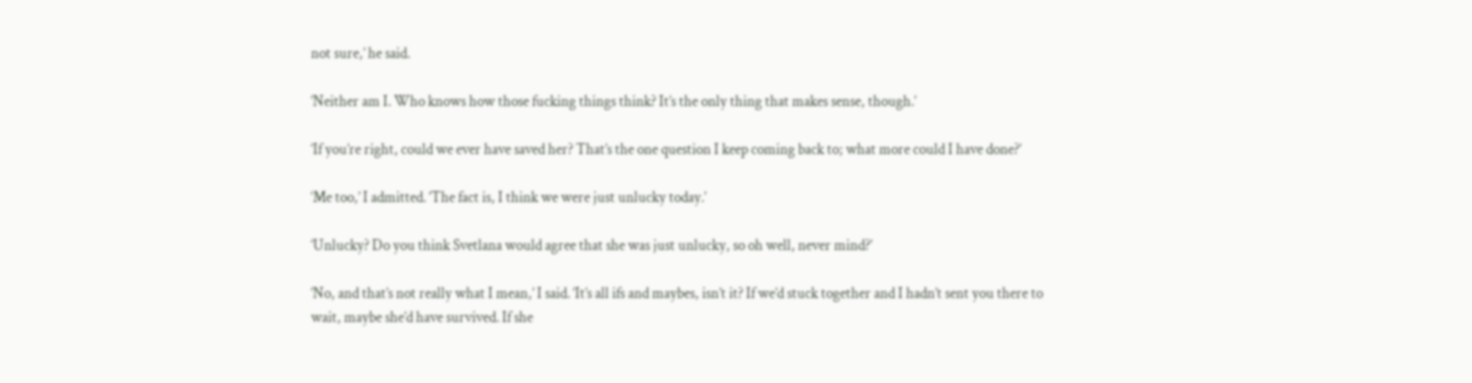not sure,’ he said.

‘Neither am I. Who knows how those fucking things think? It’s the only thing that makes sense, though.’

‘If you’re right, could we ever have saved her? That’s the one question I keep coming back to; what more could I have done?’

‘Me too,’ I admitted. ‘The fact is, I think we were just unlucky today.’

‘Unlucky? Do you think Svetlana would agree that she was just unlucky, so oh well, never mind?’

‘No, and that’s not really what I mean,’ I said. ‘It’s all ifs and maybes, isn’t it? If we’d stuck together and I hadn’t sent you there to wait, maybe she’d have survived. If she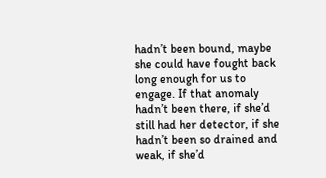hadn’t been bound, maybe she could have fought back long enough for us to engage. If that anomaly hadn’t been there, if she’d still had her detector, if she hadn’t been so drained and weak, if she’d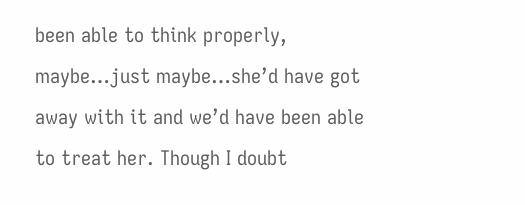been able to think properly, maybe…just maybe…she’d have got away with it and we’d have been able to treat her. Though I doubt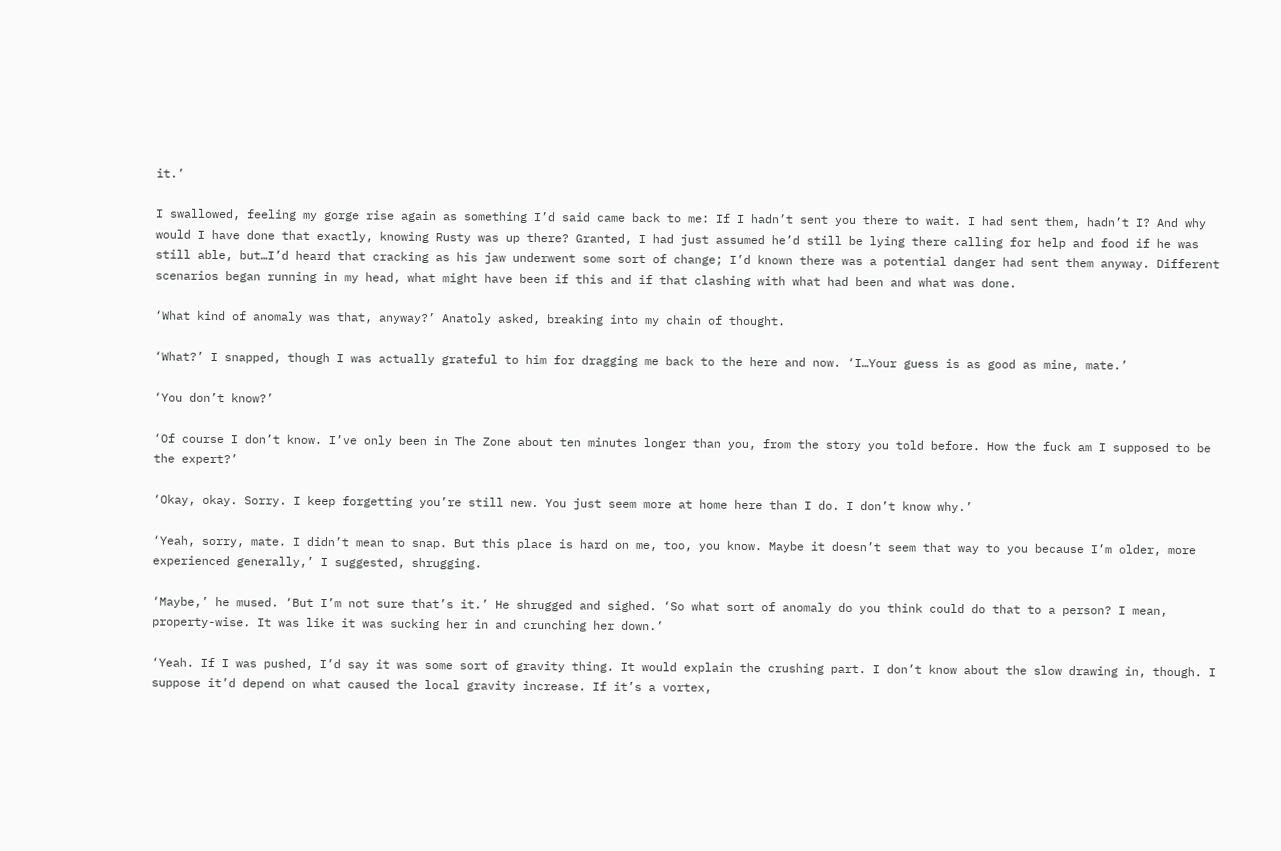it.’

I swallowed, feeling my gorge rise again as something I’d said came back to me: If I hadn’t sent you there to wait. I had sent them, hadn’t I? And why would I have done that exactly, knowing Rusty was up there? Granted, I had just assumed he’d still be lying there calling for help and food if he was still able, but…I’d heard that cracking as his jaw underwent some sort of change; I’d known there was a potential danger had sent them anyway. Different scenarios began running in my head, what might have been if this and if that clashing with what had been and what was done.

‘What kind of anomaly was that, anyway?’ Anatoly asked, breaking into my chain of thought.

‘What?’ I snapped, though I was actually grateful to him for dragging me back to the here and now. ‘I…Your guess is as good as mine, mate.’

‘You don’t know?’

‘Of course I don’t know. I’ve only been in The Zone about ten minutes longer than you, from the story you told before. How the fuck am I supposed to be the expert?’

‘Okay, okay. Sorry. I keep forgetting you’re still new. You just seem more at home here than I do. I don’t know why.’

‘Yeah, sorry, mate. I didn’t mean to snap. But this place is hard on me, too, you know. Maybe it doesn’t seem that way to you because I’m older, more experienced generally,’ I suggested, shrugging.

‘Maybe,’ he mused. ‘But I’m not sure that’s it.’ He shrugged and sighed. ‘So what sort of anomaly do you think could do that to a person? I mean, property-wise. It was like it was sucking her in and crunching her down.’

‘Yeah. If I was pushed, I’d say it was some sort of gravity thing. It would explain the crushing part. I don’t know about the slow drawing in, though. I suppose it’d depend on what caused the local gravity increase. If it’s a vortex,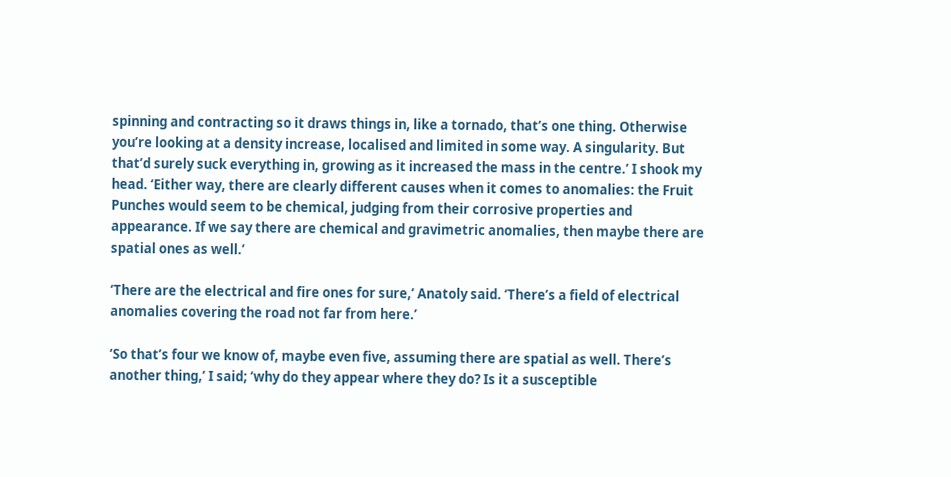spinning and contracting so it draws things in, like a tornado, that’s one thing. Otherwise you’re looking at a density increase, localised and limited in some way. A singularity. But that’d surely suck everything in, growing as it increased the mass in the centre.’ I shook my head. ‘Either way, there are clearly different causes when it comes to anomalies: the Fruit Punches would seem to be chemical, judging from their corrosive properties and appearance. If we say there are chemical and gravimetric anomalies, then maybe there are spatial ones as well.’

‘There are the electrical and fire ones for sure,’ Anatoly said. ‘There’s a field of electrical anomalies covering the road not far from here.’

‘So that’s four we know of, maybe even five, assuming there are spatial as well. There’s another thing,’ I said; ‘why do they appear where they do? Is it a susceptible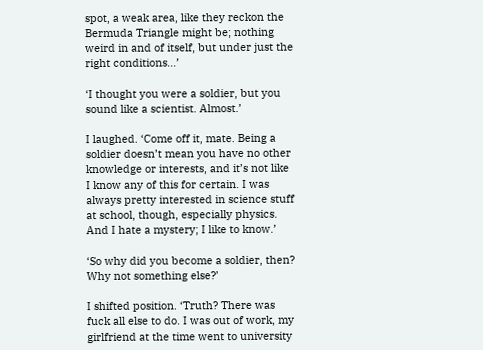spot, a weak area, like they reckon the Bermuda Triangle might be; nothing weird in and of itself, but under just the right conditions…’

‘I thought you were a soldier, but you sound like a scientist. Almost.’

I laughed. ‘Come off it, mate. Being a soldier doesn’t mean you have no other knowledge or interests, and it’s not like I know any of this for certain. I was always pretty interested in science stuff at school, though, especially physics. And I hate a mystery; I like to know.’

‘So why did you become a soldier, then? Why not something else?’

I shifted position. ‘Truth? There was fuck all else to do. I was out of work, my girlfriend at the time went to university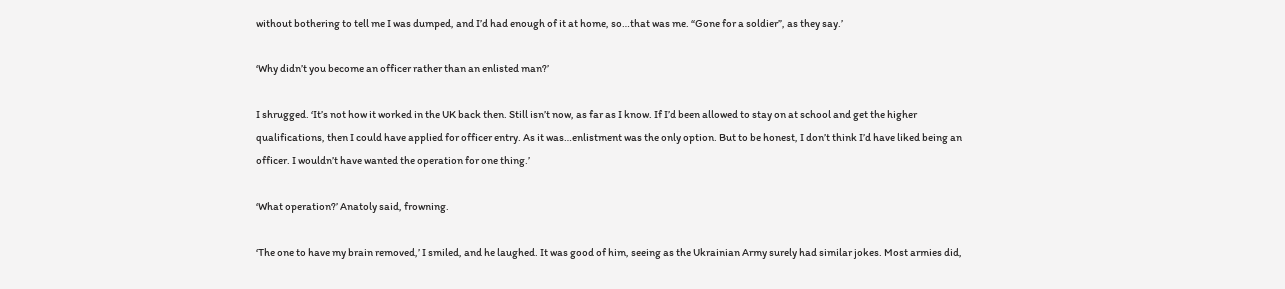without bothering to tell me I was dumped, and I’d had enough of it at home, so…that was me. “Gone for a soldier”, as they say.’

‘Why didn’t you become an officer rather than an enlisted man?’

I shrugged. ‘It’s not how it worked in the UK back then. Still isn’t now, as far as I know. If I’d been allowed to stay on at school and get the higher qualifications, then I could have applied for officer entry. As it was…enlistment was the only option. But to be honest, I don’t think I’d have liked being an officer. I wouldn’t have wanted the operation for one thing.’

‘What operation?’ Anatoly said, frowning.

‘The one to have my brain removed,’ I smiled, and he laughed. It was good of him, seeing as the Ukrainian Army surely had similar jokes. Most armies did,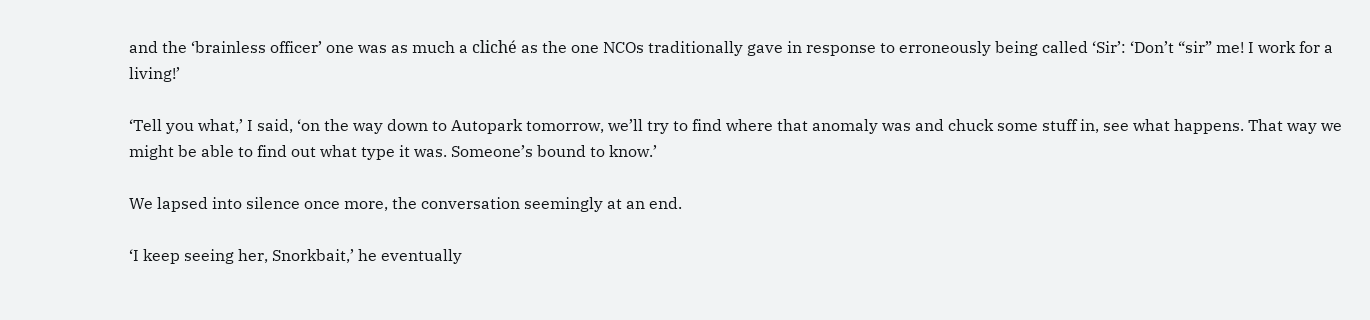and the ‘brainless officer’ one was as much a cliché as the one NCOs traditionally gave in response to erroneously being called ‘Sir’: ‘Don’t “sir” me! I work for a living!’

‘Tell you what,’ I said, ‘on the way down to Autopark tomorrow, we’ll try to find where that anomaly was and chuck some stuff in, see what happens. That way we might be able to find out what type it was. Someone’s bound to know.’

We lapsed into silence once more, the conversation seemingly at an end.

‘I keep seeing her, Snorkbait,’ he eventually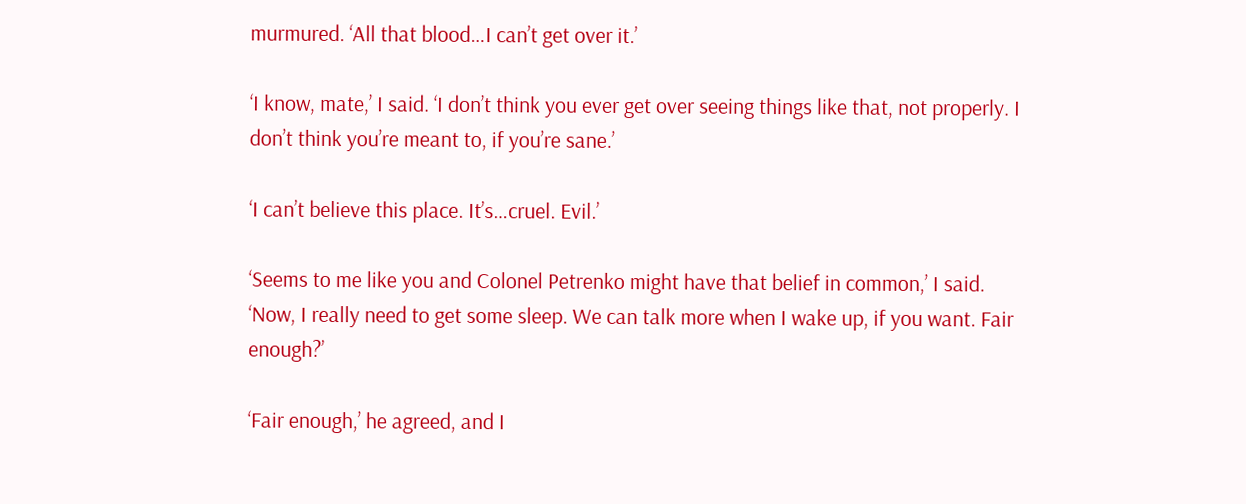murmured. ‘All that blood…I can’t get over it.’

‘I know, mate,’ I said. ‘I don’t think you ever get over seeing things like that, not properly. I don’t think you’re meant to, if you’re sane.’

‘I can’t believe this place. It’s…cruel. Evil.’

‘Seems to me like you and Colonel Petrenko might have that belief in common,’ I said. ‘Now, I really need to get some sleep. We can talk more when I wake up, if you want. Fair enough?’

‘Fair enough,’ he agreed, and I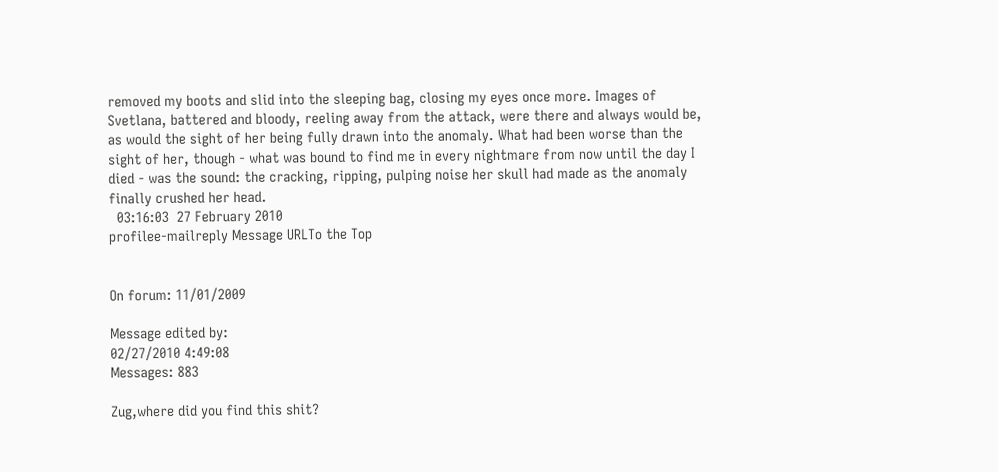removed my boots and slid into the sleeping bag, closing my eyes once more. Images of Svetlana, battered and bloody, reeling away from the attack, were there and always would be, as would the sight of her being fully drawn into the anomaly. What had been worse than the sight of her, though - what was bound to find me in every nightmare from now until the day I died - was the sound: the cracking, ripping, pulping noise her skull had made as the anomaly finally crushed her head.
  03:16:03  27 February 2010
profilee-mailreply Message URLTo the Top


On forum: 11/01/2009

Message edited by:
02/27/2010 4:49:08
Messages: 883

Zug,where did you find this shit?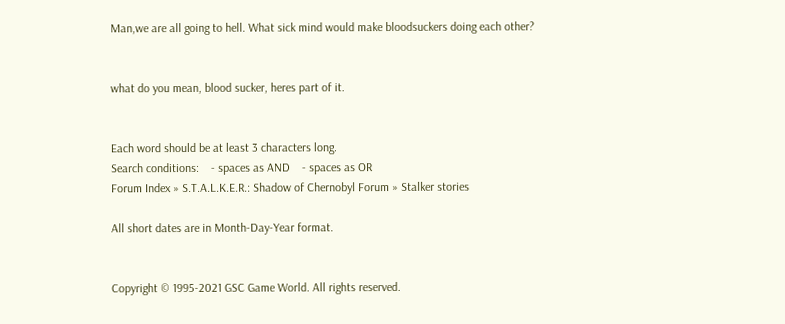Man,we are all going to hell. What sick mind would make bloodsuckers doing each other?


what do you mean, blood sucker, heres part of it.


Each word should be at least 3 characters long.
Search conditions:    - spaces as AND    - spaces as OR
Forum Index » S.T.A.L.K.E.R.: Shadow of Chernobyl Forum » Stalker stories

All short dates are in Month-Day-Year format.


Copyright © 1995-2021 GSC Game World. All rights reserved.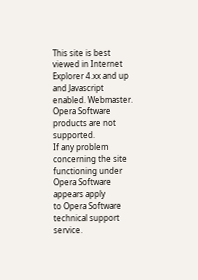This site is best viewed in Internet Explorer 4.xx and up and Javascript enabled. Webmaster.
Opera Software products are not supported.
If any problem concerning the site functioning under Opera Software appears apply
to Opera Software technical support service.